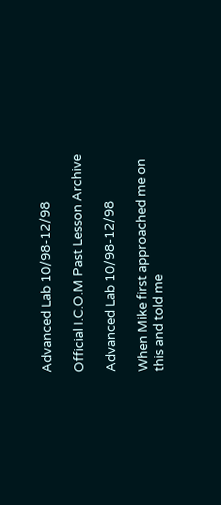Advanced Lab 10/98-12/98

Official I.C.O.M Past Lesson Archive

Advanced Lab 10/98-12/98

When Mike first approached me on this and told me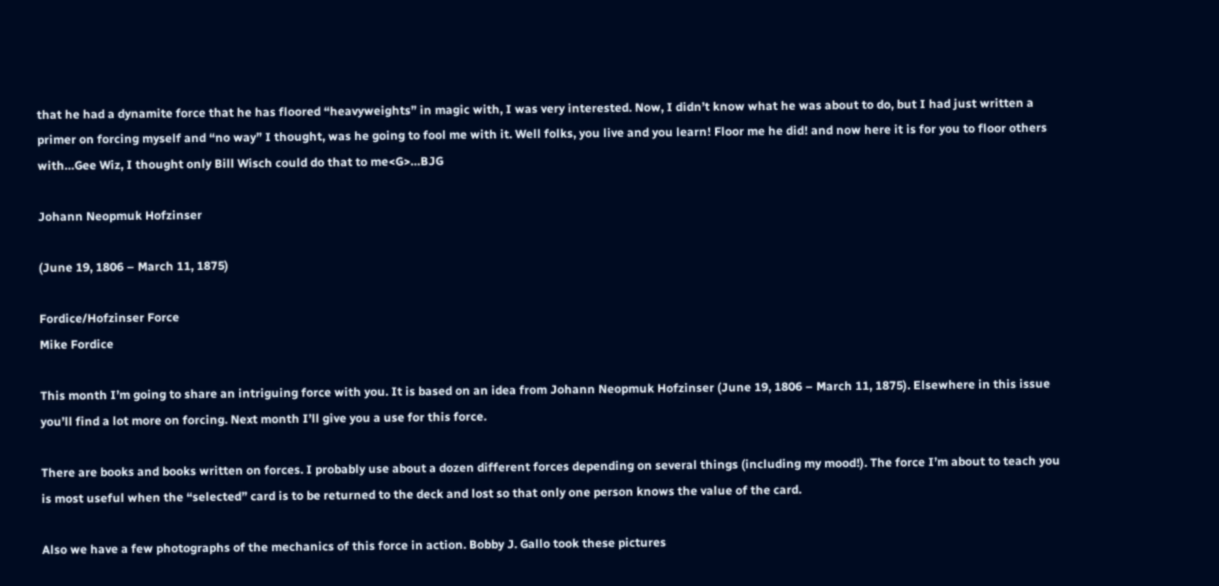that he had a dynamite force that he has floored “heavyweights” in magic with, I was very interested. Now, I didn’t know what he was about to do, but I had just written a primer on forcing myself and “no way” I thought, was he going to fool me with it. Well folks, you live and you learn! Floor me he did! and now here it is for you to floor others with…Gee Wiz, I thought only Bill Wisch could do that to me<G>…BJG

Johann Neopmuk Hofzinser

(June 19, 1806 – March 11, 1875)

Fordice/Hofzinser Force
Mike Fordice

This month I’m going to share an intriguing force with you. It is based on an idea from Johann Neopmuk Hofzinser (June 19, 1806 – March 11, 1875). Elsewhere in this issue you’ll find a lot more on forcing. Next month I’ll give you a use for this force.

There are books and books written on forces. I probably use about a dozen different forces depending on several things (including my mood!). The force I’m about to teach you is most useful when the “selected” card is to be returned to the deck and lost so that only one person knows the value of the card.

Also we have a few photographs of the mechanics of this force in action. Bobby J. Gallo took these pictures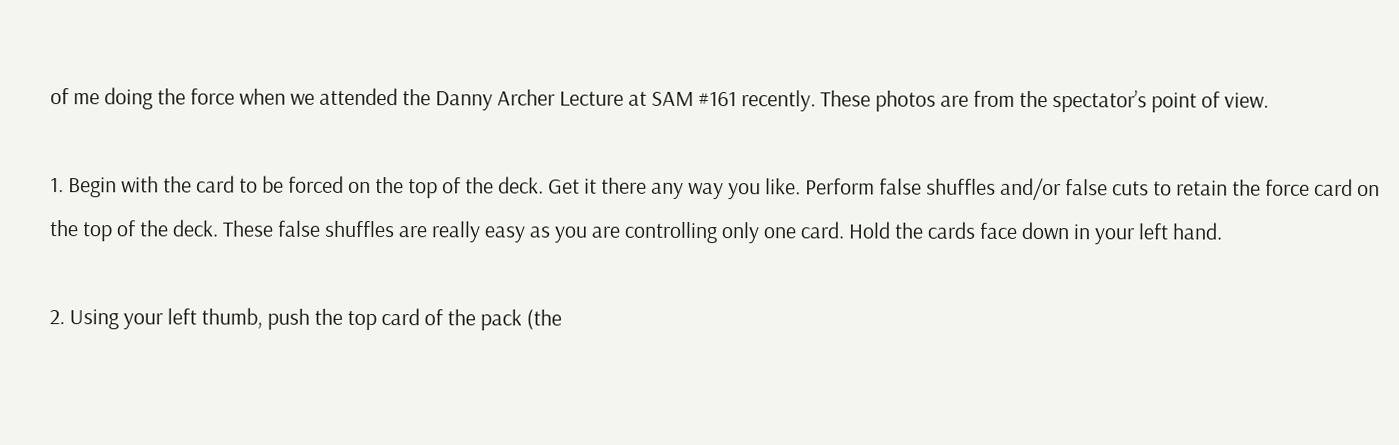of me doing the force when we attended the Danny Archer Lecture at SAM #161 recently. These photos are from the spectator’s point of view.

1. Begin with the card to be forced on the top of the deck. Get it there any way you like. Perform false shuffles and/or false cuts to retain the force card on the top of the deck. These false shuffles are really easy as you are controlling only one card. Hold the cards face down in your left hand.

2. Using your left thumb, push the top card of the pack (the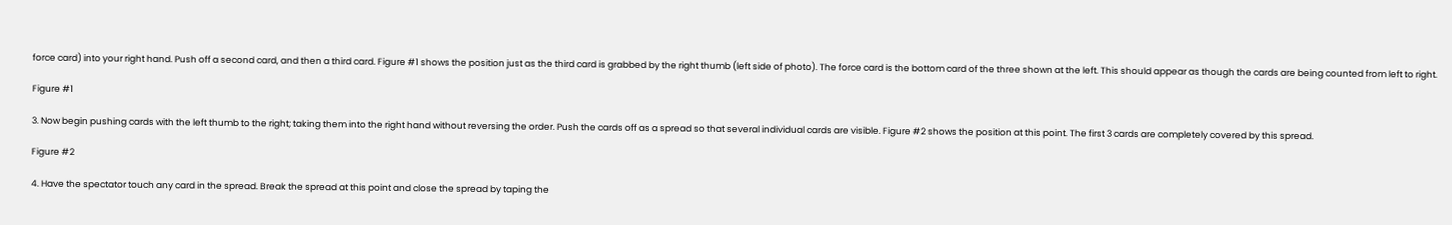force card) into your right hand. Push off a second card, and then a third card. Figure #1 shows the position just as the third card is grabbed by the right thumb (left side of photo). The force card is the bottom card of the three shown at the left. This should appear as though the cards are being counted from left to right.

Figure #1

3. Now begin pushing cards with the left thumb to the right; taking them into the right hand without reversing the order. Push the cards off as a spread so that several individual cards are visible. Figure #2 shows the position at this point. The first 3 cards are completely covered by this spread.

Figure #2

4. Have the spectator touch any card in the spread. Break the spread at this point and close the spread by taping the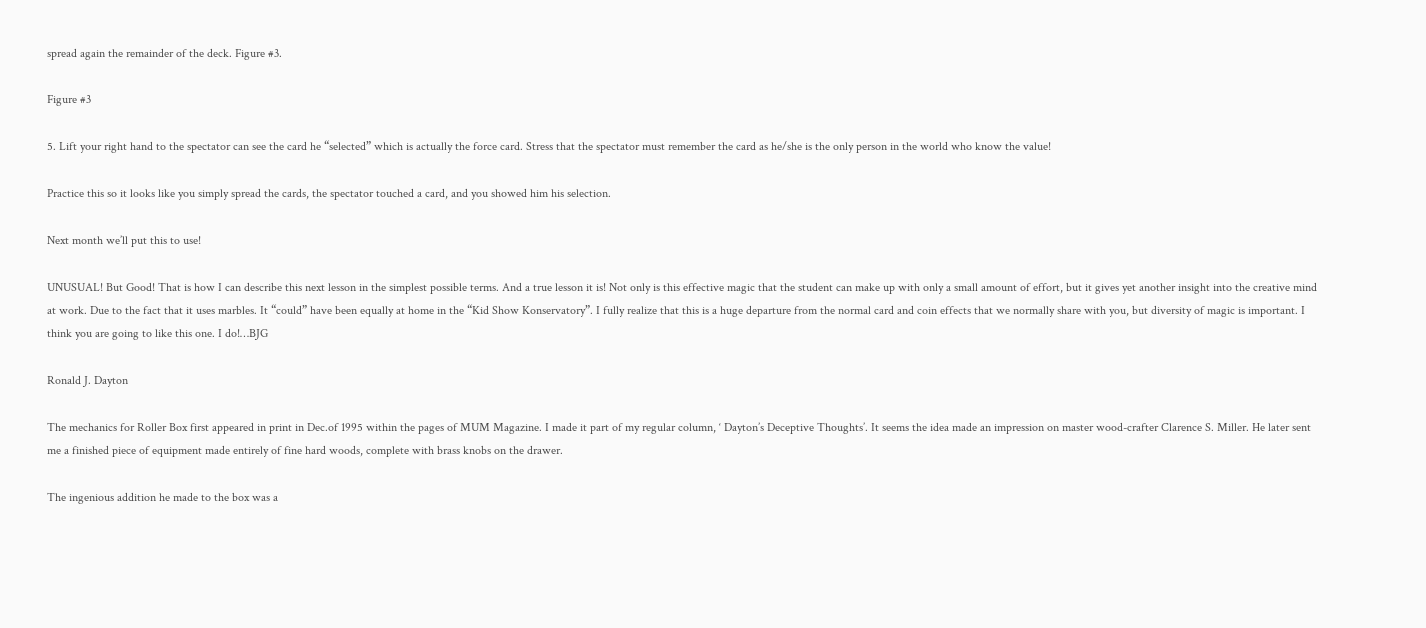spread again the remainder of the deck. Figure #3.

Figure #3

5. Lift your right hand to the spectator can see the card he “selected” which is actually the force card. Stress that the spectator must remember the card as he/she is the only person in the world who know the value!

Practice this so it looks like you simply spread the cards, the spectator touched a card, and you showed him his selection.

Next month we’ll put this to use!

UNUSUAL! But Good! That is how I can describe this next lesson in the simplest possible terms. And a true lesson it is! Not only is this effective magic that the student can make up with only a small amount of effort, but it gives yet another insight into the creative mind at work. Due to the fact that it uses marbles. It “could” have been equally at home in the “Kid Show Konservatory”. I fully realize that this is a huge departure from the normal card and coin effects that we normally share with you, but diversity of magic is important. I think you are going to like this one. I do!…BJG

Ronald J. Dayton

The mechanics for Roller Box first appeared in print in Dec.of 1995 within the pages of MUM Magazine. I made it part of my regular column, ‘ Dayton’s Deceptive Thoughts’. It seems the idea made an impression on master wood-crafter Clarence S. Miller. He later sent me a finished piece of equipment made entirely of fine hard woods, complete with brass knobs on the drawer.

The ingenious addition he made to the box was a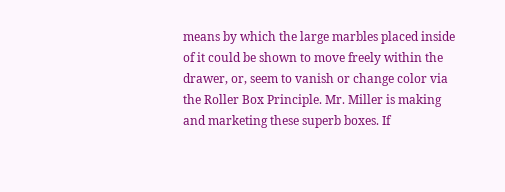means by which the large marbles placed inside of it could be shown to move freely within the drawer, or, seem to vanish or change color via the Roller Box Principle. Mr. Miller is making and marketing these superb boxes. If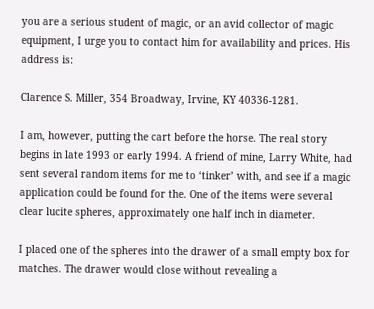you are a serious student of magic, or an avid collector of magic equipment, I urge you to contact him for availability and prices. His address is:

Clarence S. Miller, 354 Broadway, Irvine, KY 40336-1281.

I am, however, putting the cart before the horse. The real story begins in late 1993 or early 1994. A friend of mine, Larry White, had sent several random items for me to ‘tinker’ with, and see if a magic application could be found for the. One of the items were several clear lucite spheres, approximately one half inch in diameter.

I placed one of the spheres into the drawer of a small empty box for matches. The drawer would close without revealing a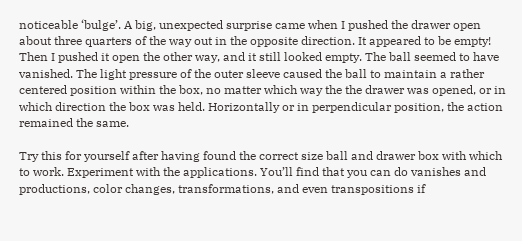noticeable ‘bulge’. A big, unexpected surprise came when I pushed the drawer open about three quarters of the way out in the opposite direction. It appeared to be empty! Then I pushed it open the other way, and it still looked empty. The ball seemed to have vanished. The light pressure of the outer sleeve caused the ball to maintain a rather centered position within the box, no matter which way the the drawer was opened, or in which direction the box was held. Horizontally or in perpendicular position, the action remained the same.

Try this for yourself after having found the correct size ball and drawer box with which to work. Experiment with the applications. You’ll find that you can do vanishes and productions, color changes, transformations, and even transpositions if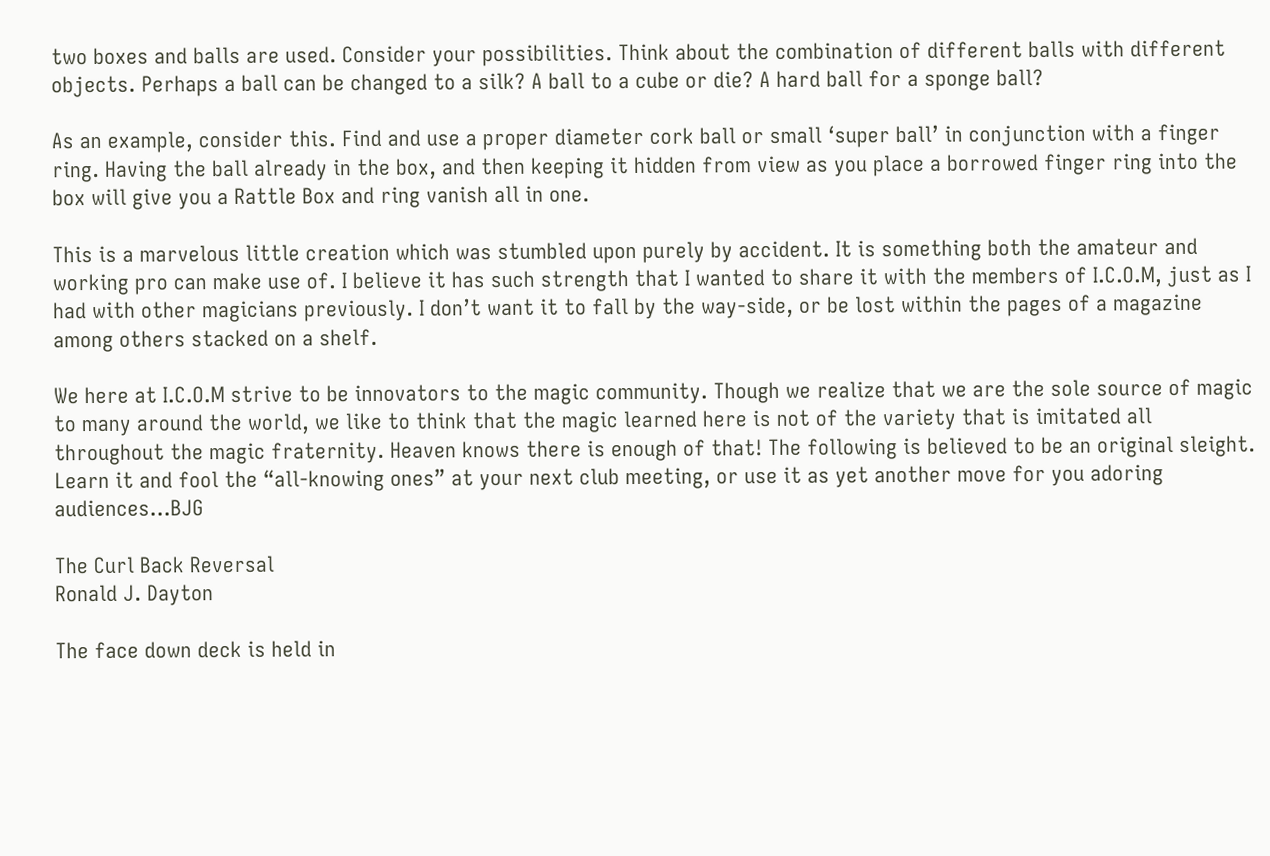two boxes and balls are used. Consider your possibilities. Think about the combination of different balls with different objects. Perhaps a ball can be changed to a silk? A ball to a cube or die? A hard ball for a sponge ball?

As an example, consider this. Find and use a proper diameter cork ball or small ‘super ball’ in conjunction with a finger ring. Having the ball already in the box, and then keeping it hidden from view as you place a borrowed finger ring into the box will give you a Rattle Box and ring vanish all in one.

This is a marvelous little creation which was stumbled upon purely by accident. It is something both the amateur and working pro can make use of. I believe it has such strength that I wanted to share it with the members of I.C.O.M, just as I had with other magicians previously. I don’t want it to fall by the way-side, or be lost within the pages of a magazine among others stacked on a shelf.

We here at I.C.O.M strive to be innovators to the magic community. Though we realize that we are the sole source of magic to many around the world, we like to think that the magic learned here is not of the variety that is imitated all throughout the magic fraternity. Heaven knows there is enough of that! The following is believed to be an original sleight. Learn it and fool the “all-knowing ones” at your next club meeting, or use it as yet another move for you adoring audiences…BJG

The Curl Back Reversal
Ronald J. Dayton

The face down deck is held in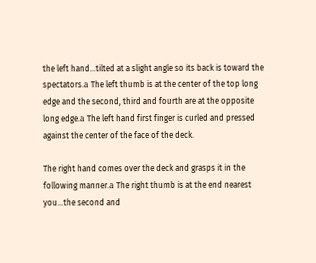the left hand…tilted at a slight angle so its back is toward the spectators.а The left thumb is at the center of the top long edge and the second, third and fourth are at the opposite long edge.а The left hand first finger is curled and pressed against the center of the face of the deck.

The right hand comes over the deck and grasps it in the following manner.а The right thumb is at the end nearest you…the second and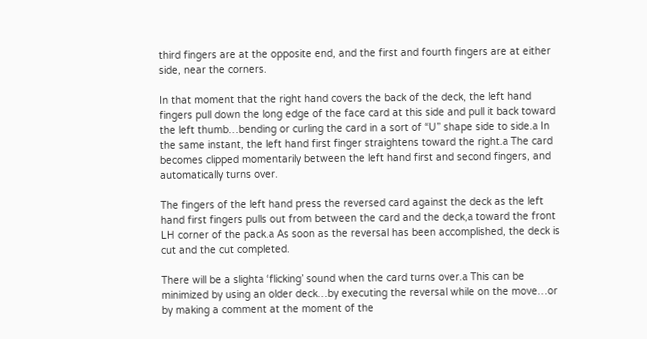third fingers are at the opposite end, and the first and fourth fingers are at either side, near the corners.

In that moment that the right hand covers the back of the deck, the left hand fingers pull down the long edge of the face card at this side and pull it back toward the left thumb…bending or curling the card in a sort of “U” shape side to side.а In the same instant, the left hand first finger straightens toward the right.а The card becomes clipped momentarily between the left hand first and second fingers, and automatically turns over.

The fingers of the left hand press the reversed card against the deck as the left hand first fingers pulls out from between the card and the deck,а toward the front LH corner of the pack.а As soon as the reversal has been accomplished, the deck is cut and the cut completed.

There will be a slightа ‘flicking’ sound when the card turns over.а This can be minimized by using an older deck…by executing the reversal while on the move…or by making a comment at the moment of the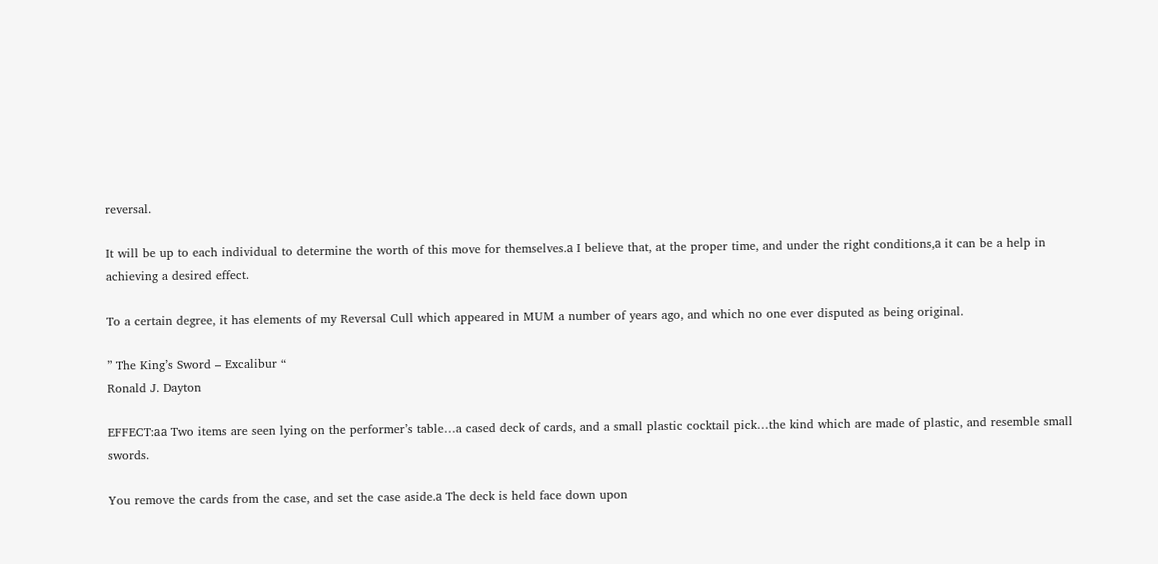reversal.

It will be up to each individual to determine the worth of this move for themselves.а I believe that, at the proper time, and under the right conditions,а it can be a help in achieving a desired effect.

To a certain degree, it has elements of my Reversal Cull which appeared in MUM a number of years ago, and which no one ever disputed as being original.

” The King’s Sword – Excalibur “
Ronald J. Dayton

EFFECT:аа Two items are seen lying on the performer’s table…a cased deck of cards, and a small plastic cocktail pick…the kind which are made of plastic, and resemble small swords.

You remove the cards from the case, and set the case aside.а The deck is held face down upon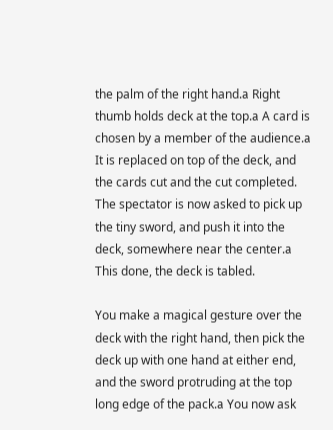the palm of the right hand.а Right thumb holds deck at the top.а A card is chosen by a member of the audience.а It is replaced on top of the deck, and the cards cut and the cut completed. The spectator is now asked to pick up the tiny sword, and push it into the deck, somewhere near the center.а This done, the deck is tabled.

You make a magical gesture over the deck with the right hand, then pick the deck up with one hand at either end, and the sword protruding at the top long edge of the pack.а You now ask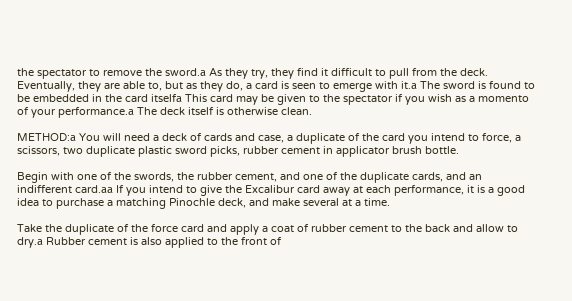the spectator to remove the sword.а As they try, they find it difficult to pull from the deck. Eventually, they are able to, but as they do, a card is seen to emerge with it.а The sword is found to be embedded in the card itselfа This card may be given to the spectator if you wish as a momento of your performance.а The deck itself is otherwise clean.

METHOD:а You will need a deck of cards and case, a duplicate of the card you intend to force, a scissors, two duplicate plastic sword picks, rubber cement in applicator brush bottle.

Begin with one of the swords, the rubber cement, and one of the duplicate cards, and an indifferent card.аа If you intend to give the Excalibur card away at each performance, it is a good idea to purchase a matching Pinochle deck, and make several at a time.

Take the duplicate of the force card and apply a coat of rubber cement to the back and allow to dry.а Rubber cement is also applied to the front of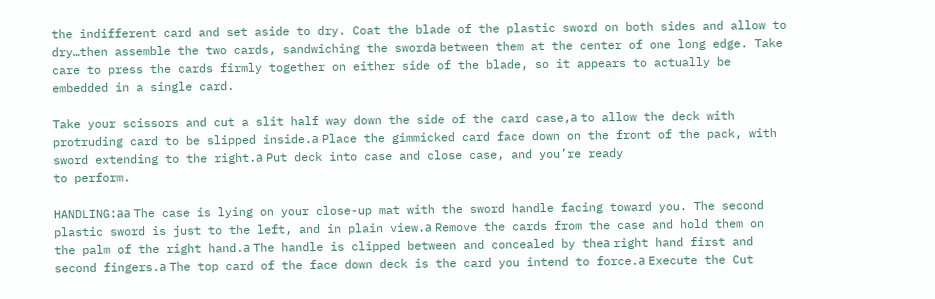the indifferent card and set aside to dry. Coat the blade of the plastic sword on both sides and allow to dry…then assemble the two cards, sandwiching the swordа between them at the center of one long edge. Take care to press the cards firmly together on either side of the blade, so it appears to actually be embedded in a single card.

Take your scissors and cut a slit half way down the side of the card case,а to allow the deck with protruding card to be slipped inside.а Place the gimmicked card face down on the front of the pack, with sword extending to the right.а Put deck into case and close case, and you’re ready
to perform.

HANDLING:аа The case is lying on your close-up mat with the sword handle facing toward you. The second plastic sword is just to the left, and in plain view.а Remove the cards from the case and hold them on the palm of the right hand.а The handle is clipped between and concealed by theа right hand first and second fingers.а The top card of the face down deck is the card you intend to force.а Execute the Cut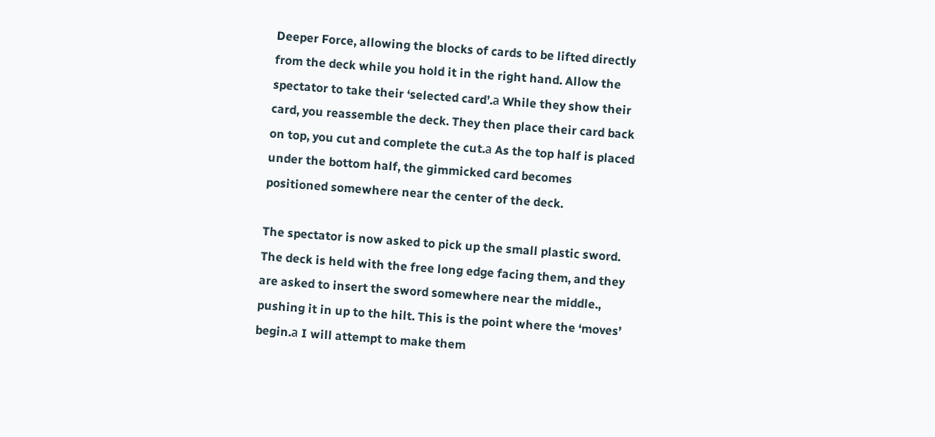Deeper Force, allowing the blocks of cards to be lifted directly from the deck while you hold it in the right hand. Allow the spectator to take their ‘selected card’.а While they show their card, you reassemble the deck. They then place their card back on top, you cut and complete the cut.а As the top half is placed under the bottom half, the gimmicked card becomes positioned somewhere near the center of the deck.

The spectator is now asked to pick up the small plastic sword. The deck is held with the free long edge facing them, and they are asked to insert the sword somewhere near the middle., pushing it in up to the hilt. This is the point where the ‘moves’ begin.а I will attempt to make them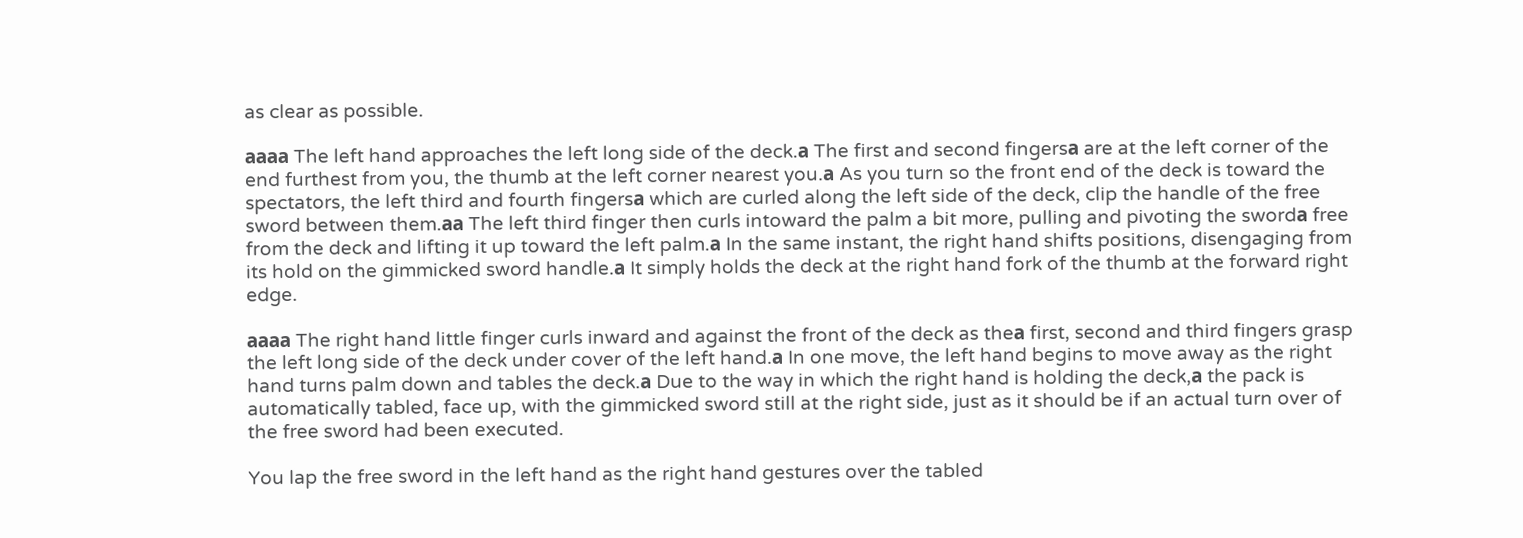as clear as possible.

аааа The left hand approaches the left long side of the deck.а The first and second fingersа are at the left corner of the end furthest from you, the thumb at the left corner nearest you.а As you turn so the front end of the deck is toward the spectators, the left third and fourth fingersа which are curled along the left side of the deck, clip the handle of the free sword between them.аа The left third finger then curls intoward the palm a bit more, pulling and pivoting the swordа free from the deck and lifting it up toward the left palm.а In the same instant, the right hand shifts positions, disengaging from its hold on the gimmicked sword handle.а It simply holds the deck at the right hand fork of the thumb at the forward right edge.

аааа The right hand little finger curls inward and against the front of the deck as theа first, second and third fingers grasp the left long side of the deck under cover of the left hand.а In one move, the left hand begins to move away as the right hand turns palm down and tables the deck.а Due to the way in which the right hand is holding the deck,а the pack is automatically tabled, face up, with the gimmicked sword still at the right side, just as it should be if an actual turn over of the free sword had been executed.

You lap the free sword in the left hand as the right hand gestures over the tabled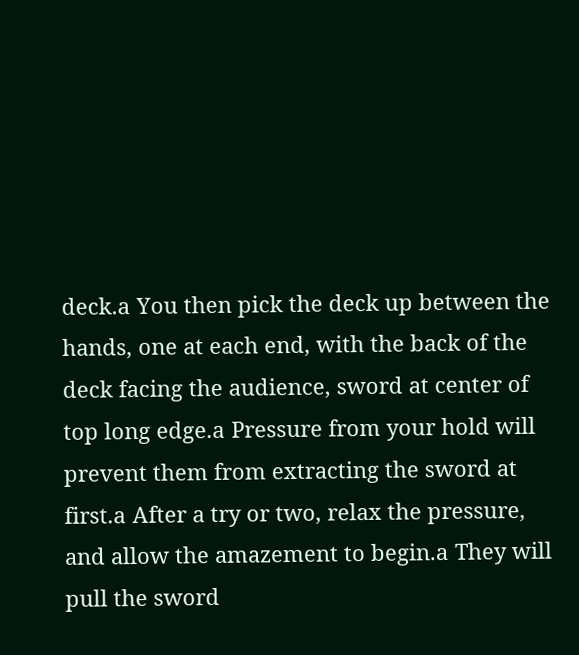deck.а You then pick the deck up between the hands, one at each end, with the back of the deck facing the audience, sword at center of top long edge.а Pressure from your hold will prevent them from extracting the sword at first.а After a try or two, relax the pressure, and allow the amazement to begin.а They will pull the sword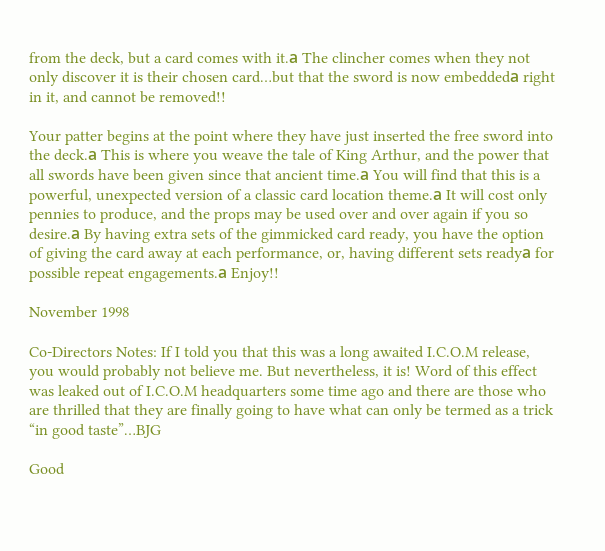from the deck, but a card comes with it.а The clincher comes when they not only discover it is their chosen card…but that the sword is now embeddedа right in it, and cannot be removed!!

Your patter begins at the point where they have just inserted the free sword into the deck.а This is where you weave the tale of King Arthur, and the power that all swords have been given since that ancient time.а You will find that this is a powerful, unexpected version of a classic card location theme.а It will cost only pennies to produce, and the props may be used over and over again if you so desire.а By having extra sets of the gimmicked card ready, you have the option of giving the card away at each performance, or, having different sets readyа for possible repeat engagements.а Enjoy!!

November 1998

Co-Directors Notes: If I told you that this was a long awaited I.C.O.M release, you would probably not believe me. But nevertheless, it is! Word of this effect was leaked out of I.C.O.M headquarters some time ago and there are those who are thrilled that they are finally going to have what can only be termed as a trick “in good taste”…BJG

Good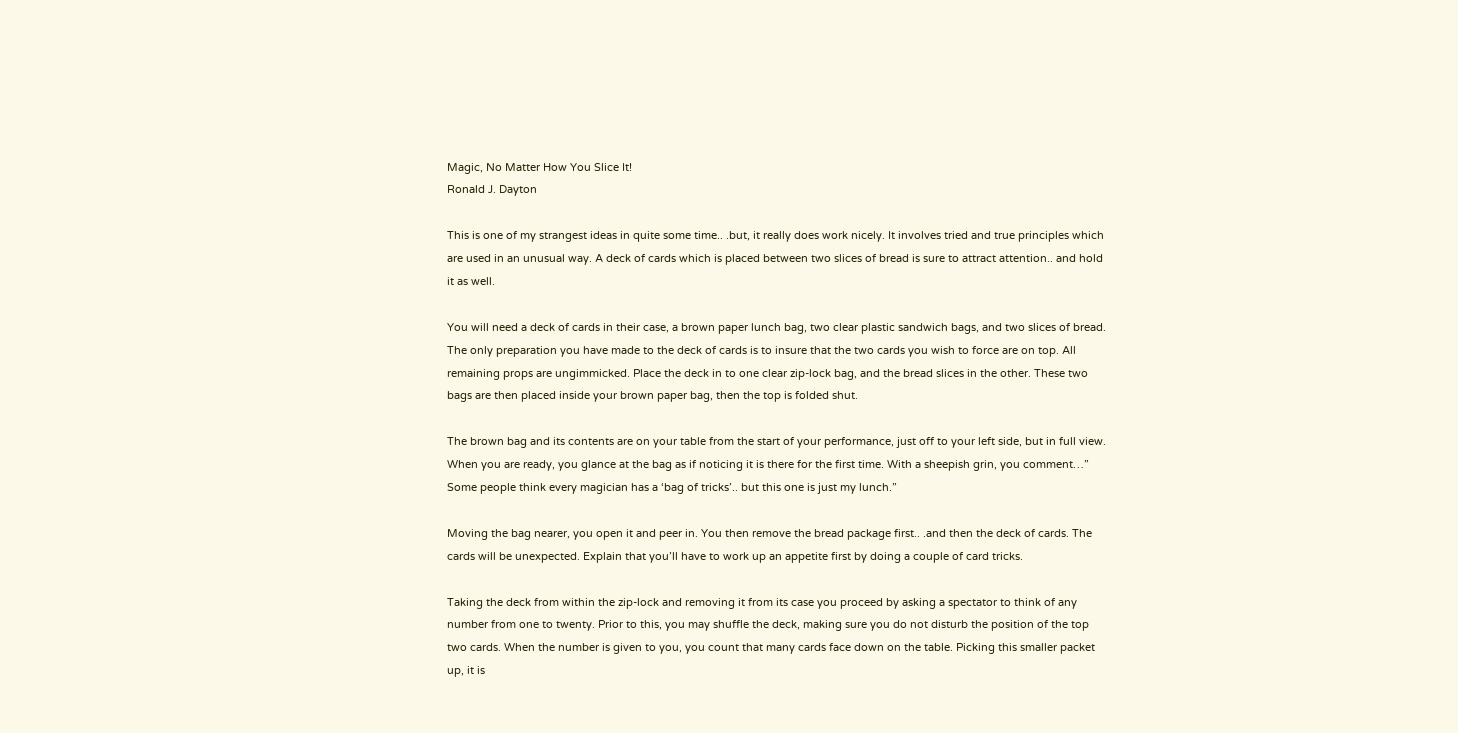Magic, No Matter How You Slice It!
Ronald J. Dayton

This is one of my strangest ideas in quite some time.. .but, it really does work nicely. It involves tried and true principles which are used in an unusual way. A deck of cards which is placed between two slices of bread is sure to attract attention.. and hold it as well.

You will need a deck of cards in their case, a brown paper lunch bag, two clear plastic sandwich bags, and two slices of bread. The only preparation you have made to the deck of cards is to insure that the two cards you wish to force are on top. All remaining props are ungimmicked. Place the deck in to one clear zip-lock bag, and the bread slices in the other. These two bags are then placed inside your brown paper bag, then the top is folded shut.

The brown bag and its contents are on your table from the start of your performance, just off to your left side, but in full view. When you are ready, you glance at the bag as if noticing it is there for the first time. With a sheepish grin, you comment…” Some people think every magician has a ‘bag of tricks’.. but this one is just my lunch.”

Moving the bag nearer, you open it and peer in. You then remove the bread package first.. .and then the deck of cards. The cards will be unexpected. Explain that you’ll have to work up an appetite first by doing a couple of card tricks.

Taking the deck from within the zip-lock and removing it from its case you proceed by asking a spectator to think of any number from one to twenty. Prior to this, you may shuffle the deck, making sure you do not disturb the position of the top two cards. When the number is given to you, you count that many cards face down on the table. Picking this smaller packet up, it is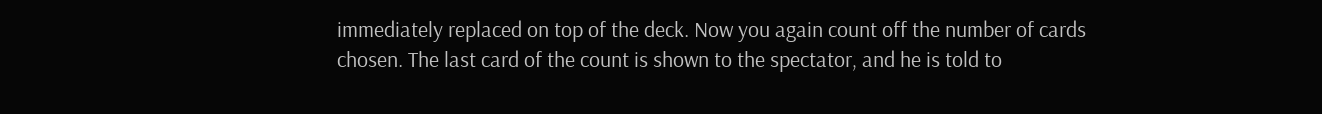immediately replaced on top of the deck. Now you again count off the number of cards chosen. The last card of the count is shown to the spectator, and he is told to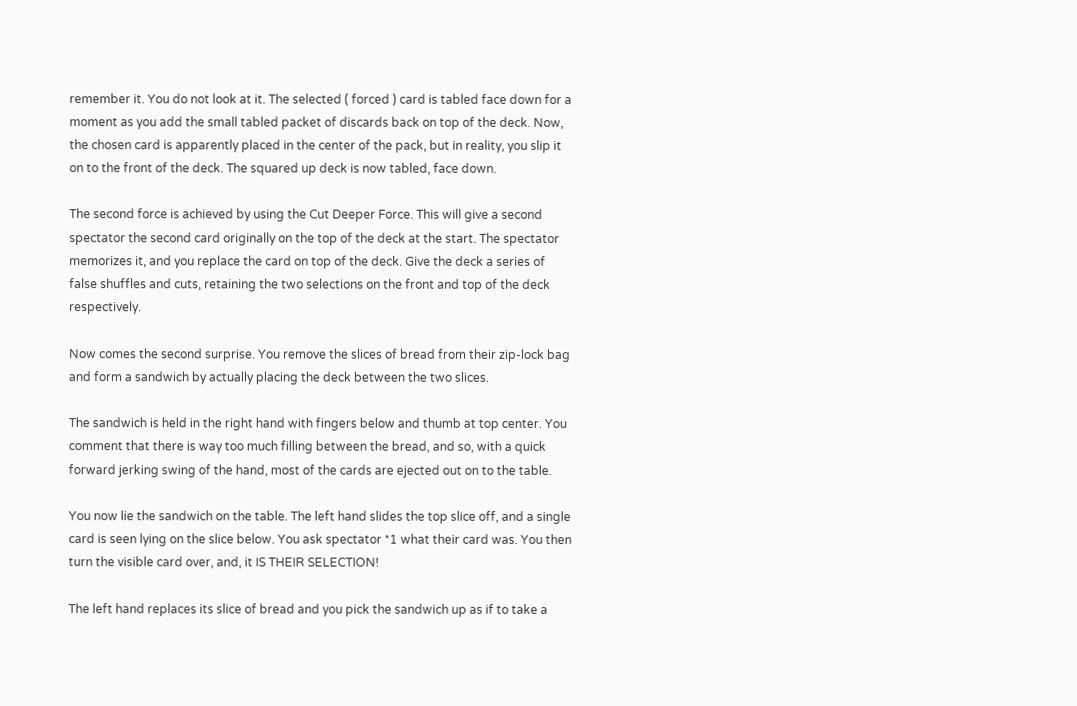remember it. You do not look at it. The selected ( forced ) card is tabled face down for a moment as you add the small tabled packet of discards back on top of the deck. Now, the chosen card is apparently placed in the center of the pack, but in reality, you slip it on to the front of the deck. The squared up deck is now tabled, face down.

The second force is achieved by using the Cut Deeper Force. This will give a second spectator the second card originally on the top of the deck at the start. The spectator memorizes it, and you replace the card on top of the deck. Give the deck a series of false shuffles and cuts, retaining the two selections on the front and top of the deck respectively.

Now comes the second surprise. You remove the slices of bread from their zip-lock bag and form a sandwich by actually placing the deck between the two slices.

The sandwich is held in the right hand with fingers below and thumb at top center. You comment that there is way too much filling between the bread, and so, with a quick forward jerking swing of the hand, most of the cards are ejected out on to the table.

You now lie the sandwich on the table. The left hand slides the top slice off, and a single card is seen lying on the slice below. You ask spectator *1 what their card was. You then turn the visible card over, and, it IS THEIR SELECTION!

The left hand replaces its slice of bread and you pick the sandwich up as if to take a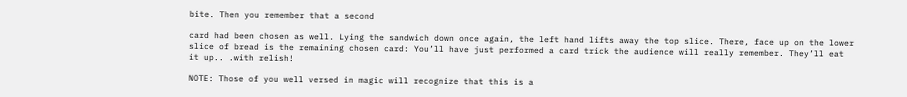bite. Then you remember that a second

card had been chosen as well. Lying the sandwich down once again, the left hand lifts away the top slice. There, face up on the lower slice of bread is the remaining chosen card: You’ll have just performed a card trick the audience will really remember. They’ll eat it up.. .with relish!

NOTE: Those of you well versed in magic will recognize that this is a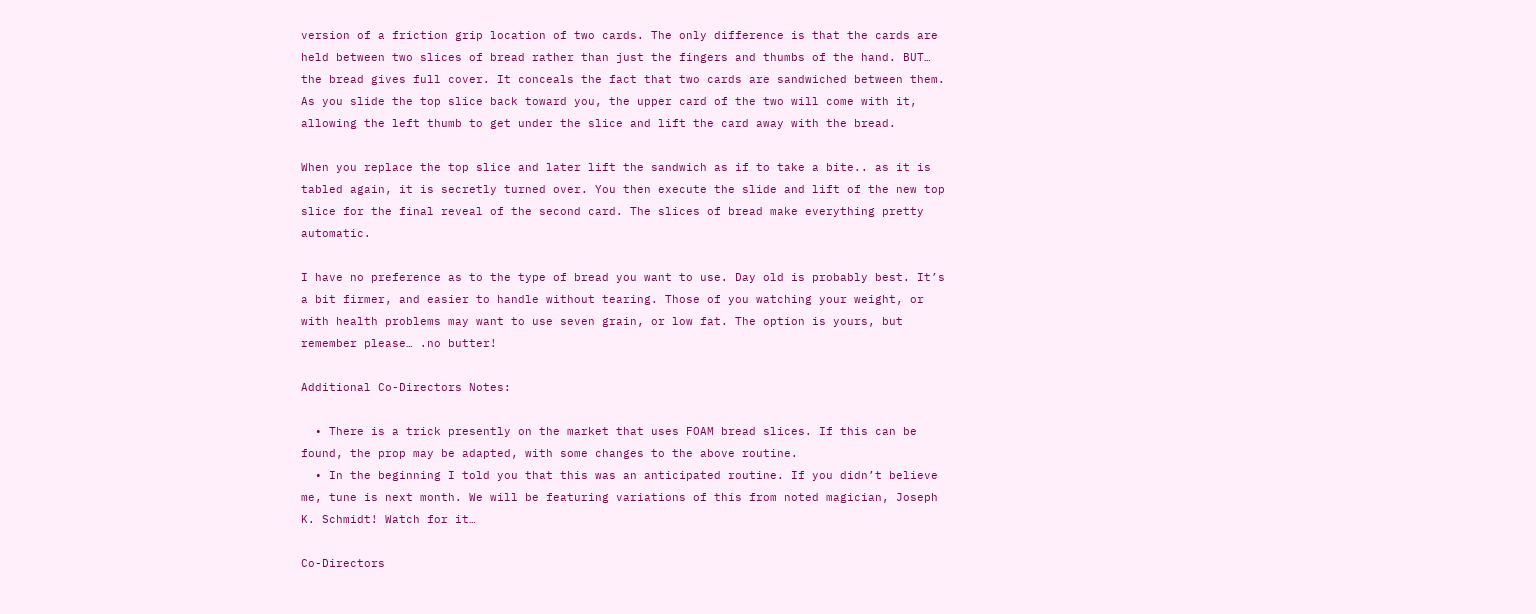version of a friction grip location of two cards. The only difference is that the cards are held between two slices of bread rather than just the fingers and thumbs of the hand. BUT… the bread gives full cover. It conceals the fact that two cards are sandwiched between them. As you slide the top slice back toward you, the upper card of the two will come with it, allowing the left thumb to get under the slice and lift the card away with the bread.

When you replace the top slice and later lift the sandwich as if to take a bite.. as it is tabled again, it is secretly turned over. You then execute the slide and lift of the new top slice for the final reveal of the second card. The slices of bread make everything pretty automatic.

I have no preference as to the type of bread you want to use. Day old is probably best. It’s a bit firmer, and easier to handle without tearing. Those of you watching your weight, or with health problems may want to use seven grain, or low fat. The option is yours, but remember please… .no butter!

Additional Co-Directors Notes:

  • There is a trick presently on the market that uses FOAM bread slices. If this can be found, the prop may be adapted, with some changes to the above routine.
  • In the beginning I told you that this was an anticipated routine. If you didn’t believe me, tune is next month. We will be featuring variations of this from noted magician, Joseph K. Schmidt! Watch for it…

Co-Directors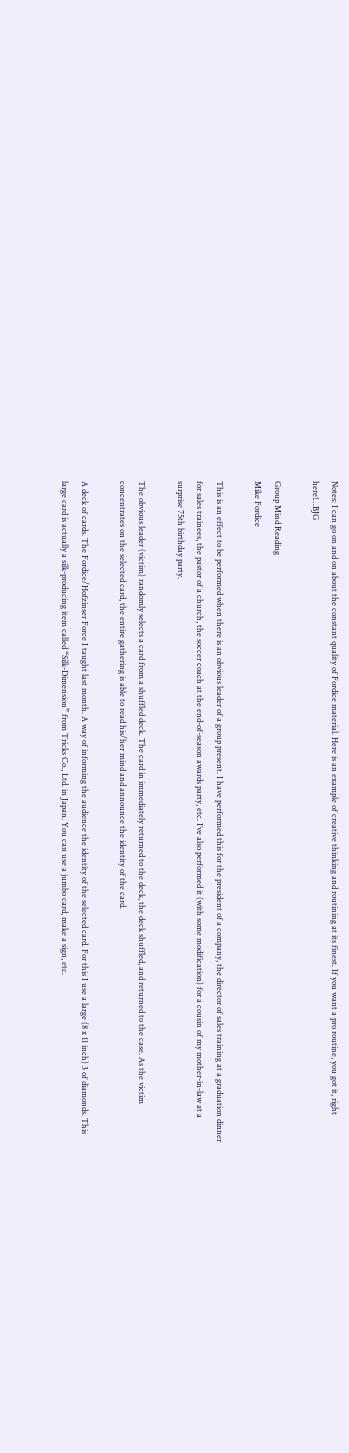Notes: I can go on and on about the constant quality of Fordice material. Here is an example of creative thinking and routining at its finest. If you want a pro routine, you got it, right here!…BJG

Group Mind Reading
Mike Fordice

This is an effect to be performed when there is an obvious leader of a group present. I have performed this for the president of a company, the director of sales training at a graduation dinner for sales trainees, the pastor of a church, the soccer coach at the end-of-season awards party, etc. I’ve also performed it (with some modification) for a cousin of my mother-in-law at a surprise 75th birthday party.

The obvious leader (victim) randomly selects a card from a shuffled deck. The card in immediately returned to the deck, the deck shuffled, and returned to the case. As the victim concentrates on the selected card, the entire gathering is able to read his/her mind and announce the identity of the card.

A deck of cards. The Fordice/Hofzinser Force I taught last month. A way of informing the audience the identity of the selected card. For this I use a large (8 x 11 inch) 3 of diamonds. This large card is actually a silk-producing item called “Silk-Dimension” from Tricks Co., Ltd. in Japan. You can use a jumbo card, make a sign, etc.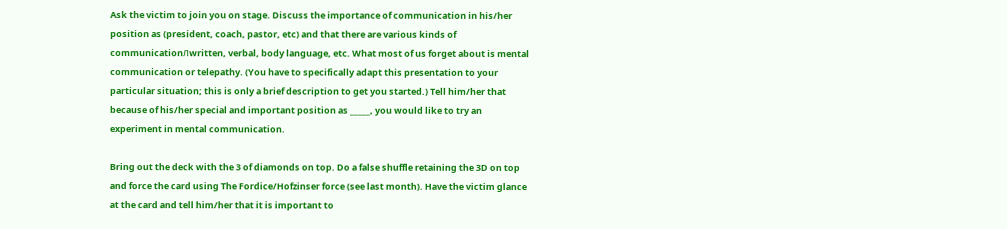Ask the victim to join you on stage. Discuss the importance of communication in his/her position as (president, coach, pastor, etc) and that there are various kinds of communicationЛwritten, verbal, body language, etc. What most of us forget about is mental communication or telepathy. (You have to specifically adapt this presentation to your particular situation; this is only a brief description to get you started.) Tell him/her that because of his/her special and important position as _____, you would like to try an experiment in mental communication.

Bring out the deck with the 3 of diamonds on top. Do a false shuffle retaining the 3D on top and force the card using The Fordice/Hofzinser force (see last month). Have the victim glance at the card and tell him/her that it is important to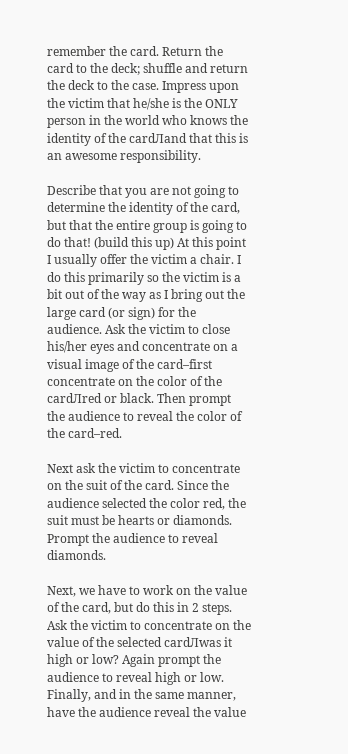remember the card. Return the card to the deck; shuffle and return the deck to the case. Impress upon the victim that he/she is the ONLY person in the world who knows the identity of the cardЛand that this is an awesome responsibility.

Describe that you are not going to determine the identity of the card, but that the entire group is going to do that! (build this up) At this point I usually offer the victim a chair. I do this primarily so the victim is a bit out of the way as I bring out the large card (or sign) for the audience. Ask the victim to close his/her eyes and concentrate on a visual image of the card–first concentrate on the color of the cardЛred or black. Then prompt the audience to reveal the color of the card–red.

Next ask the victim to concentrate on the suit of the card. Since the audience selected the color red, the suit must be hearts or diamonds. Prompt the audience to reveal diamonds.

Next, we have to work on the value of the card, but do this in 2 steps. Ask the victim to concentrate on the value of the selected cardЛwas it high or low? Again prompt the audience to reveal high or low. Finally, and in the same manner, have the audience reveal the value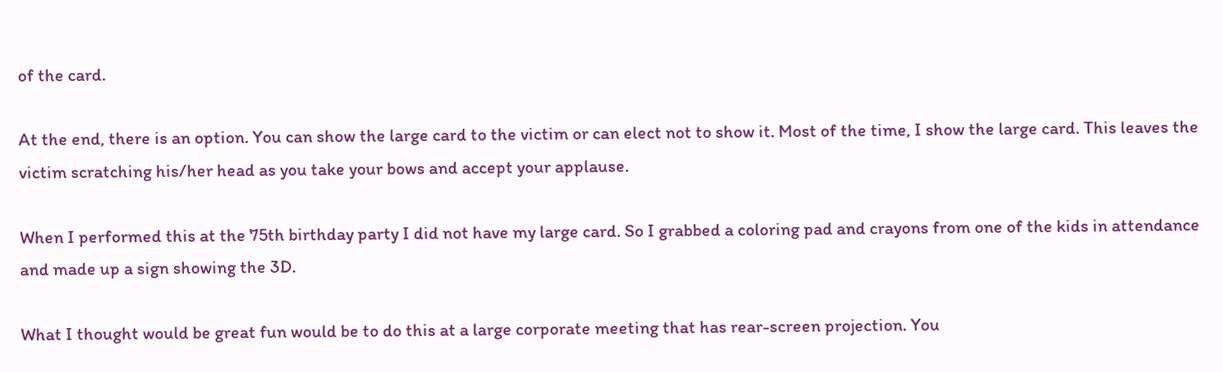of the card.

At the end, there is an option. You can show the large card to the victim or can elect not to show it. Most of the time, I show the large card. This leaves the victim scratching his/her head as you take your bows and accept your applause.

When I performed this at the 75th birthday party I did not have my large card. So I grabbed a coloring pad and crayons from one of the kids in attendance and made up a sign showing the 3D.

What I thought would be great fun would be to do this at a large corporate meeting that has rear-screen projection. You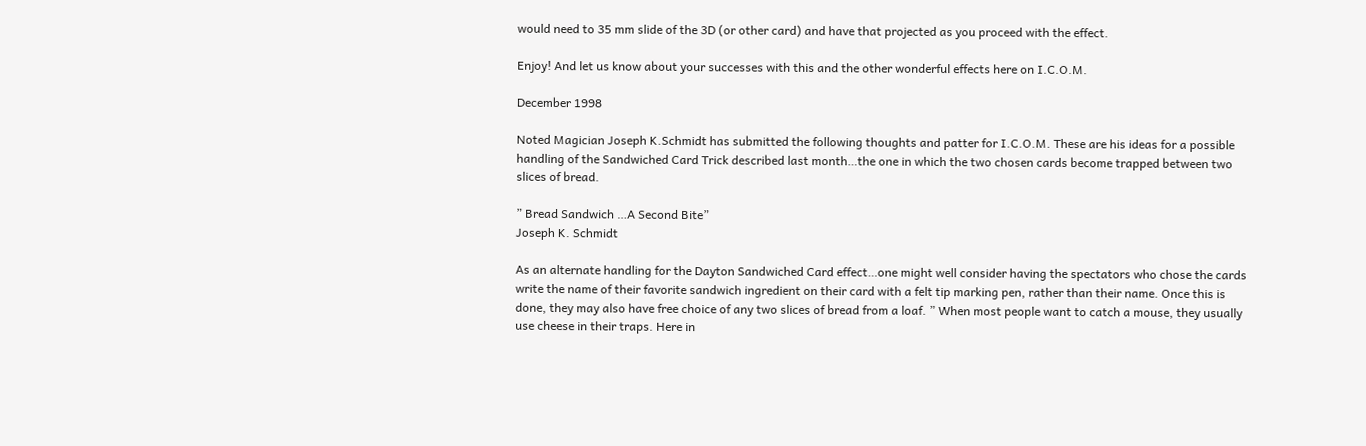would need to 35 mm slide of the 3D (or other card) and have that projected as you proceed with the effect.

Enjoy! And let us know about your successes with this and the other wonderful effects here on I.C.O.M.

December 1998

Noted Magician Joseph K.Schmidt has submitted the following thoughts and patter for I.C.O.M. These are his ideas for a possible handling of the Sandwiched Card Trick described last month…the one in which the two chosen cards become trapped between two slices of bread.

” Bread Sandwich …A Second Bite”
Joseph K. Schmidt

As an alternate handling for the Dayton Sandwiched Card effect…one might well consider having the spectators who chose the cards write the name of their favorite sandwich ingredient on their card with a felt tip marking pen, rather than their name. Once this is done, they may also have free choice of any two slices of bread from a loaf. ” When most people want to catch a mouse, they usually use cheese in their traps. Here in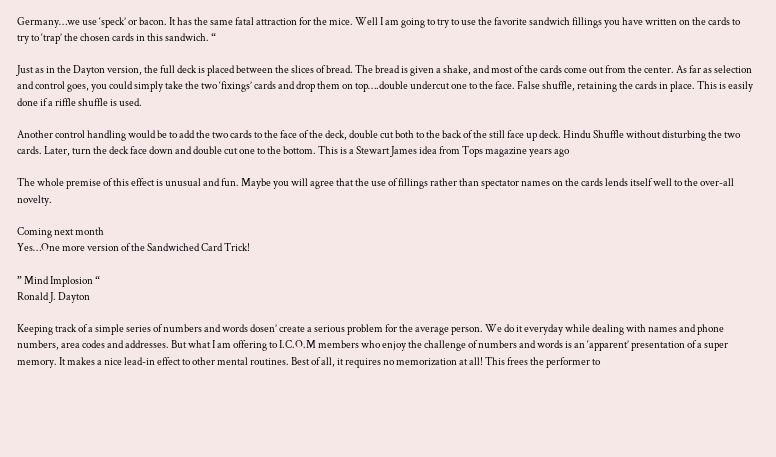Germany…we use ‘speck’ or bacon. It has the same fatal attraction for the mice. Well I am going to try to use the favorite sandwich fillings you have written on the cards to try to ‘trap’ the chosen cards in this sandwich. “

Just as in the Dayton version, the full deck is placed between the slices of bread. The bread is given a shake, and most of the cards come out from the center. As far as selection and control goes, you could simply take the two ‘fixings’ cards and drop them on top….double undercut one to the face. False shuffle, retaining the cards in place. This is easily done if a riffle shuffle is used.

Another control handling would be to add the two cards to the face of the deck, double cut both to the back of the still face up deck. Hindu Shuffle without disturbing the two cards. Later, turn the deck face down and double cut one to the bottom. This is a Stewart James idea from Tops magazine years ago

The whole premise of this effect is unusual and fun. Maybe you will agree that the use of fillings rather than spectator names on the cards lends itself well to the over-all novelty.

Coming next month
Yes…One more version of the Sandwiched Card Trick!

” Mind Implosion “
Ronald J. Dayton

Keeping track of a simple series of numbers and words dosen’ create a serious problem for the average person. We do it everyday while dealing with names and phone numbers, area codes and addresses. But what I am offering to I.C.O.M members who enjoy the challenge of numbers and words is an ‘apparent’ presentation of a super memory. It makes a nice lead-in effect to other mental routines. Best of all, it requires no memorization at all! This frees the performer to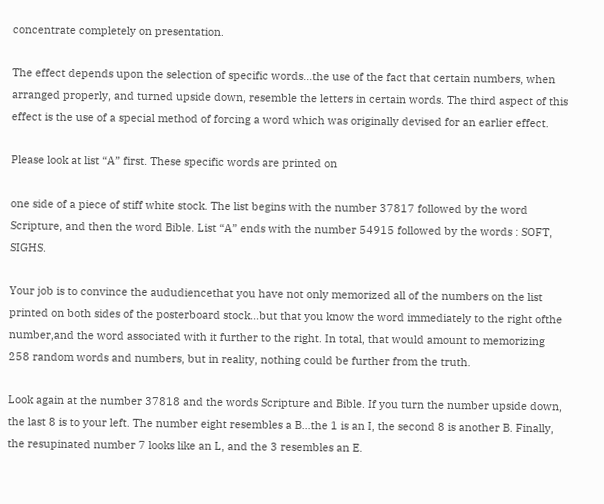concentrate completely on presentation.

The effect depends upon the selection of specific words…the use of the fact that certain numbers, when arranged properly, and turned upside down, resemble the letters in certain words. The third aspect of this effect is the use of a special method of forcing a word which was originally devised for an earlier effect.

Please look at list “A” first. These specific words are printed on

one side of a piece of stiff white stock. The list begins with the number 37817 followed by the word Scripture, and then the word Bible. List “A” ends with the number 54915 followed by the words : SOFT, SIGHS.

Your job is to convince the aududiencethat you have not only memorized all of the numbers on the list printed on both sides of the posterboard stock…but that you know the word immediately to the right ofthe number,and the word associated with it further to the right. In total, that would amount to memorizing 258 random words and numbers, but in reality, nothing could be further from the truth.

Look again at the number 37818 and the words Scripture and Bible. If you turn the number upside down, the last 8 is to your left. The number eight resembles a B…the 1 is an I, the second 8 is another B. Finally, the resupinated number 7 looks like an L, and the 3 resembles an E.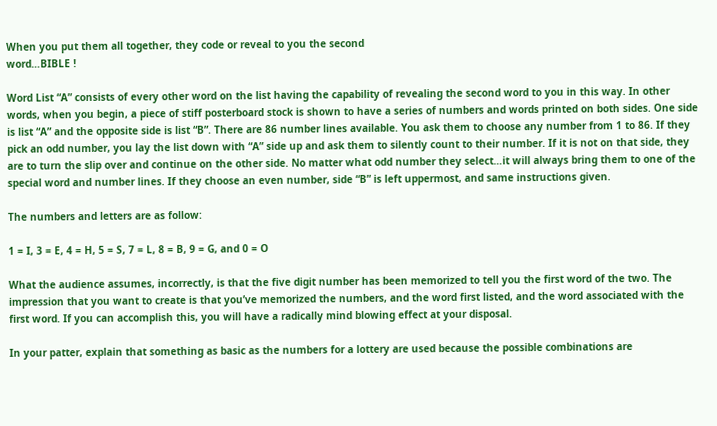When you put them all together, they code or reveal to you the second
word…BIBLE !

Word List “A” consists of every other word on the list having the capability of revealing the second word to you in this way. In other words, when you begin, a piece of stiff posterboard stock is shown to have a series of numbers and words printed on both sides. One side is list “A” and the opposite side is list “B”. There are 86 number lines available. You ask them to choose any number from 1 to 86. If they pick an odd number, you lay the list down with “A” side up and ask them to silently count to their number. If it is not on that side, they are to turn the slip over and continue on the other side. No matter what odd number they select…it will always bring them to one of the special word and number lines. If they choose an even number, side “B” is left uppermost, and same instructions given.

The numbers and letters are as follow:

1 = I, 3 = E, 4 = H, 5 = S, 7 = L, 8 = B, 9 = G, and 0 = O

What the audience assumes, incorrectly, is that the five digit number has been memorized to tell you the first word of the two. The impression that you want to create is that you’ve memorized the numbers, and the word first listed, and the word associated with the first word. If you can accomplish this, you will have a radically mind blowing effect at your disposal.

In your patter, explain that something as basic as the numbers for a lottery are used because the possible combinations are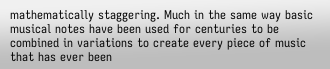mathematically staggering. Much in the same way basic musical notes have been used for centuries to be combined in variations to create every piece of music that has ever been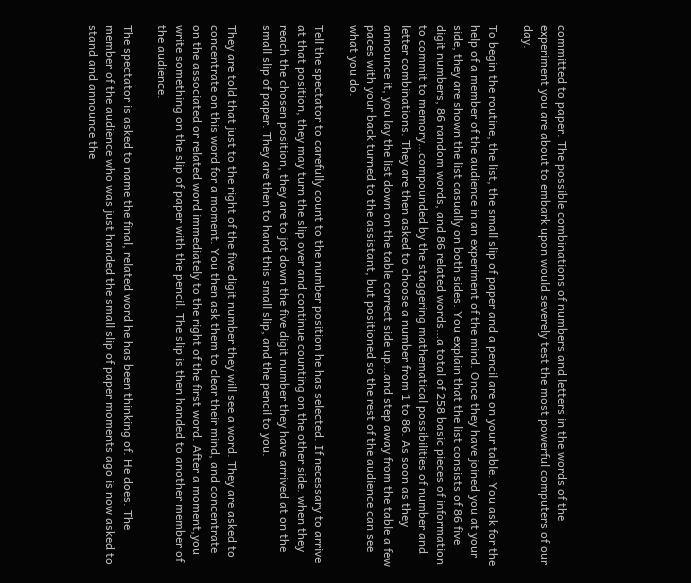committed to paper. The possible combinations of numbers and letters in the words of the experiment you are about to embark upon would severely test the most powerful computers of our day.

To begin the routine, the list, the small slip of paper and a pencil are on your table. You ask for the help of a member of the audience in an experiment of the mind. Once they have joined you at your side, they are shown the list casually on both sides. You explain that the list consists of 86 five digit numbers, 86 random words, and 86 related words…a total of 258 basic pieces of information to commit to memory…compounded by the staggering mathematical possibilities of number and letter combinations. They are then asked to choose a number from 1 to 86. As soon as they announce it, you lay the list down on the table correct side up…and step away from the table a few paces with your back turned to the assistant, but positioned so the rest of the audience can see what you do.

Tell the spectator to carefully count to the number position he has selected. If necessary to arrive at that position, they may turn the slip over and continue counting on the other side. when they reach the chosen position, they are to jot down the five digit number they have arrived at on the small slip of paper. They are then to hand this small slip, and the pencil to you.

They are told that just to the right of the five digit number they will see a word. They are asked to concentrate on this word for a moment. You then ask them to clear their mind, and concentrate on the associated or related word immediately to the right of the first word. After a moment,you write something on the slip of paper with the pencil. The slip is then handed to another member of the audience.

The spectator is asked to name the final, related word he has been thinking of. He does. The member of the audience who was just handed the small slip of paper moments ago is now asked to stand and announce the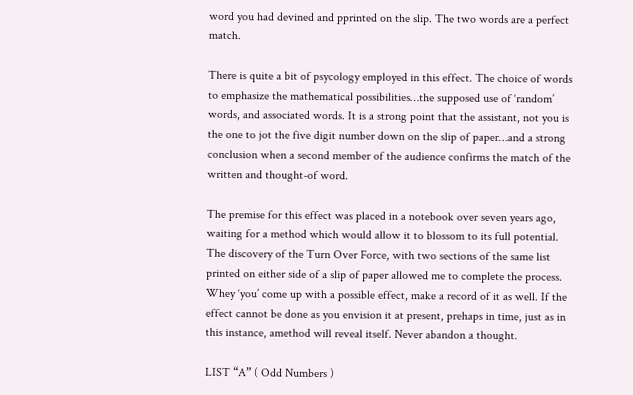word you had devined and pprinted on the slip. The two words are a perfect match.

There is quite a bit of psycology employed in this effect. The choice of words to emphasize the mathematical possibilities…the supposed use of ‘random’ words, and associated words. It is a strong point that the assistant, not you is the one to jot the five digit number down on the slip of paper…and a strong conclusion when a second member of the audience confirms the match of the written and thought-of word.

The premise for this effect was placed in a notebook over seven years ago, waiting for a method which would allow it to blossom to its full potential. The discovery of the Turn Over Force, with two sections of the same list printed on either side of a slip of paper allowed me to complete the process. Whey ‘you’ come up with a possible effect, make a record of it as well. If the effect cannot be done as you envision it at present, prehaps in time, just as in this instance, amethod will reveal itself. Never abandon a thought.

LIST “A” ( Odd Numbers )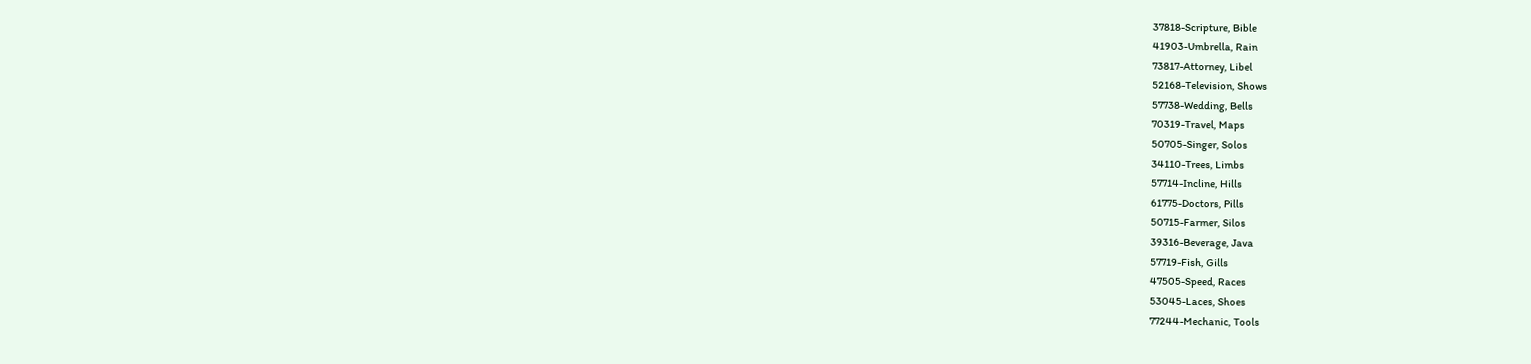37818-Scripture, Bible
41903-Umbrella, Rain
73817-Attorney, Libel
52168-Television, Shows
57738-Wedding, Bells
70319-Travel, Maps
50705-Singer, Solos
34110-Trees, Limbs
57714-Incline, Hills
61775-Doctors, Pills
50715-Farmer, Silos
39316-Beverage, Java
57719-Fish, Gills
47505-Speed, Races
53045-Laces, Shoes
77244-Mechanic, Tools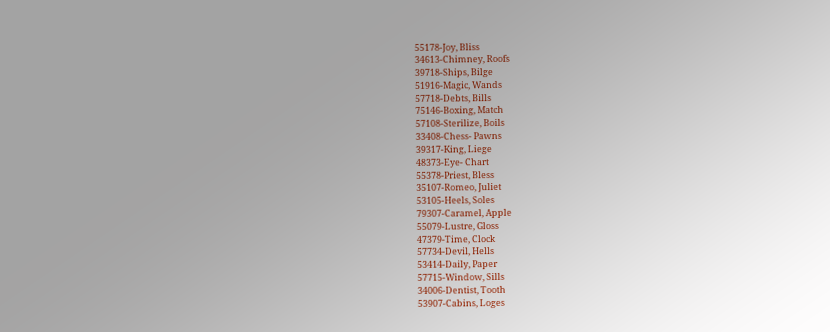55178-Joy, Bliss
34613-Chimney, Roofs
39718-Ships, Bilge
51916-Magic, Wands
57718-Debts, Bills
75146-Boxing, Match
57108-Sterilize, Boils
33408-Chess- Pawns
39317-King, Liege
48373-Eye- Chart
55378-Priest, Bless
35107-Romeo, Juliet
53105-Heels, Soles
79307-Caramel, Apple
55079-Lustre, Gloss
47379-Time, Clock
57734-Devil, Hells
53414-Daily, Paper
57715-Window, Sills
34006-Dentist, Tooth
53907-Cabins, Loges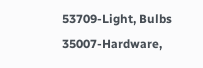53709-Light, Bulbs
35007-Hardware,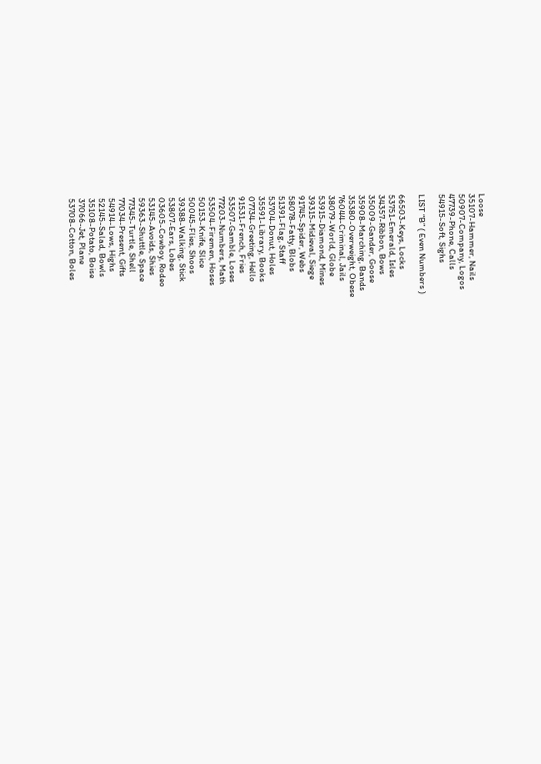Loose
35107-Hammer, Nails
50907-Company, Logos
47739-Phone, Calls
54915-Soft, Sighs

LIST “B” ( Even Numbers )

66503-Keys, Locks
53751-Emerald, Isles
34357-Ribbon, Bows
35009-Gander, Goose
35908-Marching, Bands
35380-Overweight, Obese
76044-Criminal, Jails
38079-World, Globe
53915-Diamond, Mines
39315-Midieval, Siege
91745-Spider, Webs
58078-Fatty, Blobs
51391-Flag, Staff
53704-Donut, Holes
35591-Library, Books
07734-Greeting, Hello
91531-French, Fries
53507-Gamble, Loses
77203-Numbers, Math
53504-Firemen, Hoses
50153-Knife, Slice
50045-Flies, Shoos
39388-Walking, Stick
53807-Ears, Lobes
03605-Cowboy, Rodeo
53145-Avoids, Shies
59363-Shuttle, Space
77345-Turtle, Shell
77034-Present, Gifts
54914-Lows, Highs
52145-Salad, Bowls
35108-Potato, Boise
37066-Jet, Plane
53708-Cotton, Boles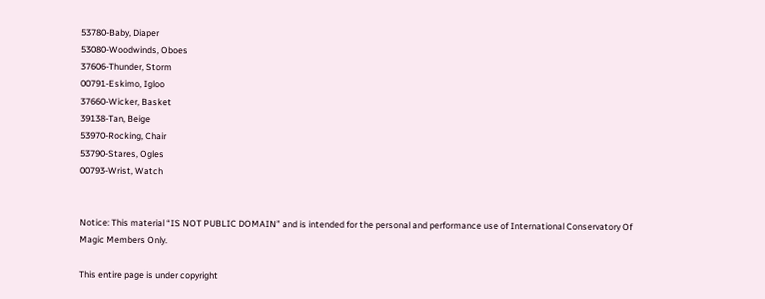53780-Baby, Diaper
53080-Woodwinds, Oboes
37606-Thunder, Storm
00791-Eskimo, Igloo
37660-Wicker, Basket
39138-Tan, Beige
53970-Rocking, Chair
53790-Stares, Ogles
00793-Wrist, Watch


Notice: This material “IS NOT PUBLIC DOMAIN” and is intended for the personal and performance use of International Conservatory Of Magic Members Only.

This entire page is under copyright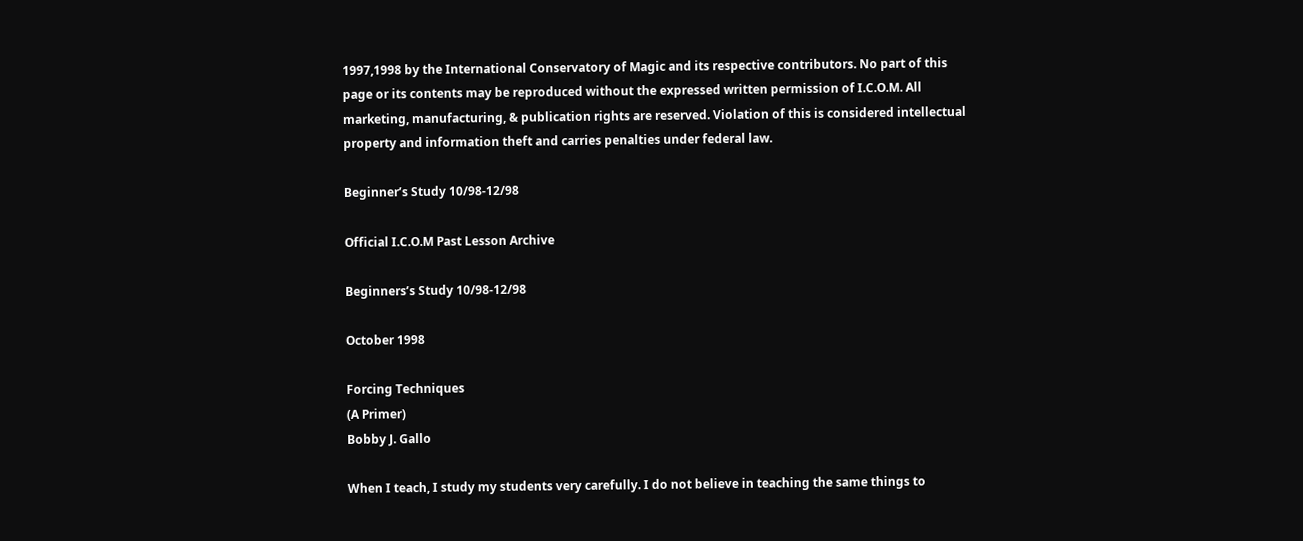1997,1998 by the International Conservatory of Magic and its respective contributors. No part of this page or its contents may be reproduced without the expressed written permission of I.C.O.M. All marketing, manufacturing, & publication rights are reserved. Violation of this is considered intellectual property and information theft and carries penalties under federal law.

Beginner’s Study 10/98-12/98

Official I.C.O.M Past Lesson Archive

Beginners’s Study 10/98-12/98

October 1998

Forcing Techniques
(A Primer)
Bobby J. Gallo

When I teach, I study my students very carefully. I do not believe in teaching the same things to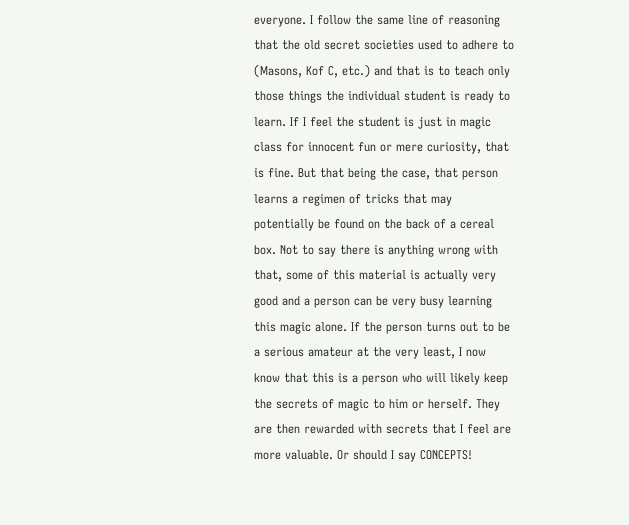everyone. I follow the same line of reasoning that the old secret societies used to adhere to (Masons, Kof C, etc.) and that is to teach only those things the individual student is ready to learn. If I feel the student is just in magic class for innocent fun or mere curiosity, that is fine. But that being the case, that person learns a regimen of tricks that may potentially be found on the back of a cereal box. Not to say there is anything wrong with that, some of this material is actually very good and a person can be very busy learning this magic alone. If the person turns out to be a serious amateur at the very least, I now know that this is a person who will likely keep the secrets of magic to him or herself. They are then rewarded with secrets that I feel are more valuable. Or should I say CONCEPTS!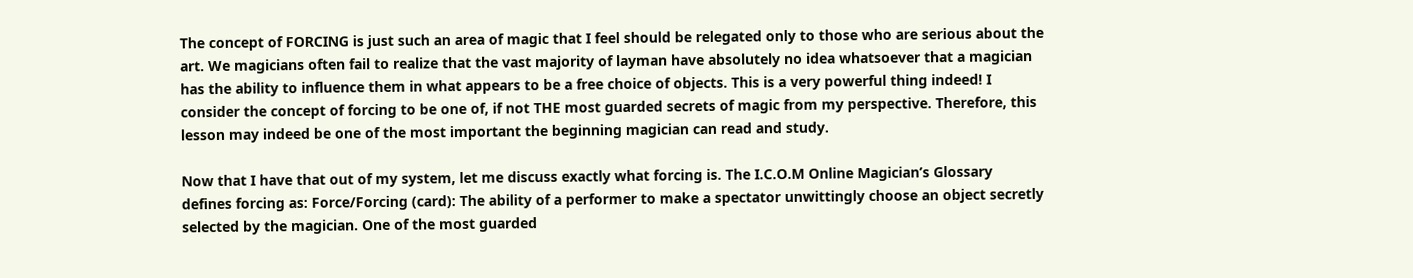The concept of FORCING is just such an area of magic that I feel should be relegated only to those who are serious about the art. We magicians often fail to realize that the vast majority of layman have absolutely no idea whatsoever that a magician has the ability to influence them in what appears to be a free choice of objects. This is a very powerful thing indeed! I consider the concept of forcing to be one of, if not THE most guarded secrets of magic from my perspective. Therefore, this lesson may indeed be one of the most important the beginning magician can read and study.

Now that I have that out of my system, let me discuss exactly what forcing is. The I.C.O.M Online Magician’s Glossary defines forcing as: Force/Forcing (card): The ability of a performer to make a spectator unwittingly choose an object secretly selected by the magician. One of the most guarded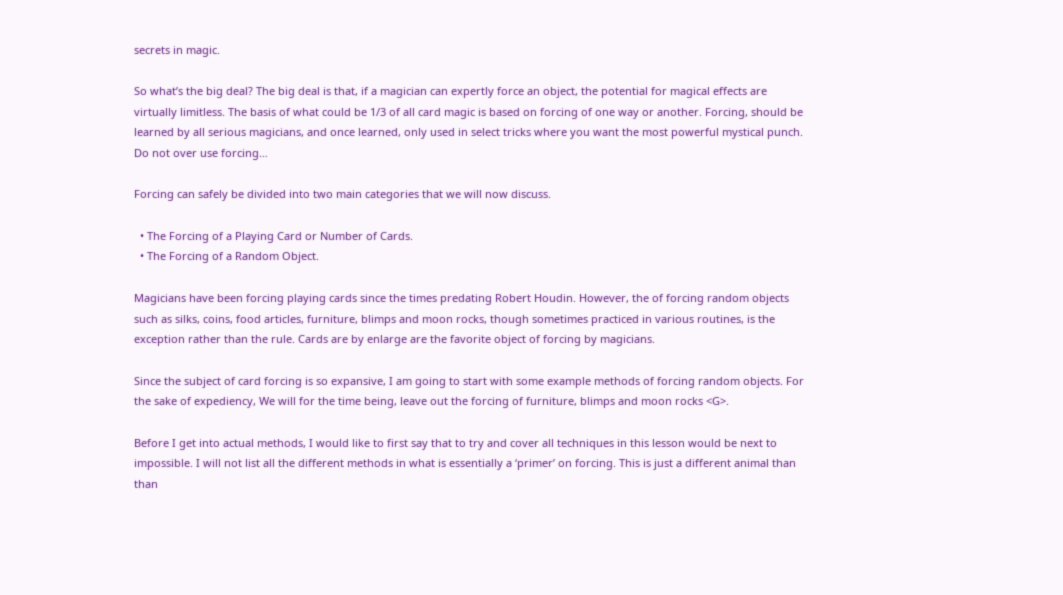secrets in magic.

So what’s the big deal? The big deal is that, if a magician can expertly force an object, the potential for magical effects are virtually limitless. The basis of what could be 1/3 of all card magic is based on forcing of one way or another. Forcing, should be learned by all serious magicians, and once learned, only used in select tricks where you want the most powerful mystical punch. Do not over use forcing…

Forcing can safely be divided into two main categories that we will now discuss.

  • The Forcing of a Playing Card or Number of Cards.
  • The Forcing of a Random Object.

Magicians have been forcing playing cards since the times predating Robert Houdin. However, the of forcing random objects such as silks, coins, food articles, furniture, blimps and moon rocks, though sometimes practiced in various routines, is the exception rather than the rule. Cards are by enlarge are the favorite object of forcing by magicians.

Since the subject of card forcing is so expansive, I am going to start with some example methods of forcing random objects. For the sake of expediency, We will for the time being, leave out the forcing of furniture, blimps and moon rocks <G>.

Before I get into actual methods, I would like to first say that to try and cover all techniques in this lesson would be next to impossible. I will not list all the different methods in what is essentially a ‘primer’ on forcing. This is just a different animal than than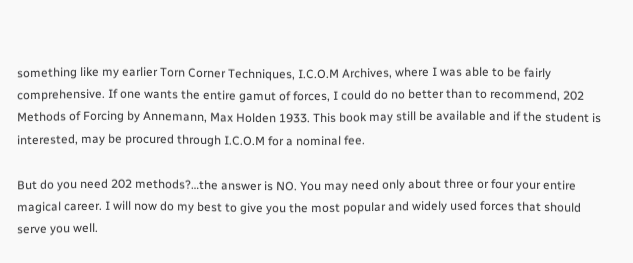something like my earlier Torn Corner Techniques, I.C.O.M Archives, where I was able to be fairly comprehensive. If one wants the entire gamut of forces, I could do no better than to recommend, 202 Methods of Forcing by Annemann, Max Holden 1933. This book may still be available and if the student is interested, may be procured through I.C.O.M for a nominal fee.

But do you need 202 methods?…the answer is NO. You may need only about three or four your entire magical career. I will now do my best to give you the most popular and widely used forces that should serve you well.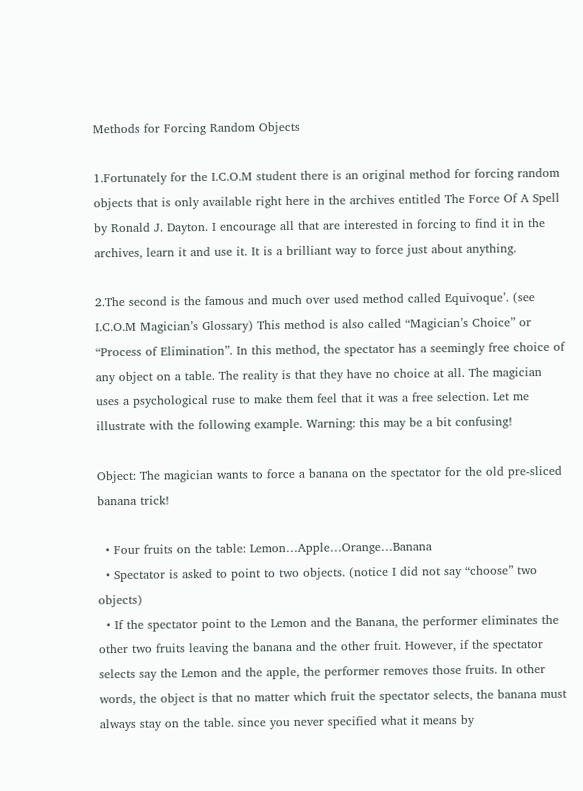Methods for Forcing Random Objects

1.Fortunately for the I.C.O.M student there is an original method for forcing random objects that is only available right here in the archives entitled The Force Of A Spell by Ronald J. Dayton. I encourage all that are interested in forcing to find it in the archives, learn it and use it. It is a brilliant way to force just about anything.

2.The second is the famous and much over used method called Equivoque’. (see I.C.O.M Magician’s Glossary) This method is also called “Magician’s Choice” or “Process of Elimination”. In this method, the spectator has a seemingly free choice of any object on a table. The reality is that they have no choice at all. The magician uses a psychological ruse to make them feel that it was a free selection. Let me illustrate with the following example. Warning: this may be a bit confusing!

Object: The magician wants to force a banana on the spectator for the old pre-sliced banana trick!

  • Four fruits on the table: Lemon…Apple…Orange…Banana
  • Spectator is asked to point to two objects. (notice I did not say “choose” two objects)
  • If the spectator point to the Lemon and the Banana, the performer eliminates the other two fruits leaving the banana and the other fruit. However, if the spectator selects say the Lemon and the apple, the performer removes those fruits. In other words, the object is that no matter which fruit the spectator selects, the banana must always stay on the table. since you never specified what it means by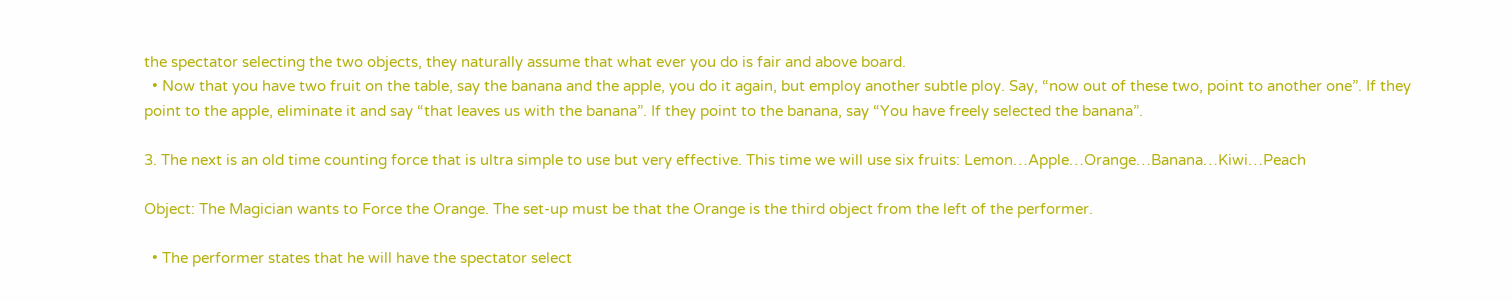the spectator selecting the two objects, they naturally assume that what ever you do is fair and above board.
  • Now that you have two fruit on the table, say the banana and the apple, you do it again, but employ another subtle ploy. Say, “now out of these two, point to another one”. If they point to the apple, eliminate it and say “that leaves us with the banana”. If they point to the banana, say “You have freely selected the banana”.

3. The next is an old time counting force that is ultra simple to use but very effective. This time we will use six fruits: Lemon…Apple…Orange…Banana…Kiwi…Peach

Object: The Magician wants to Force the Orange. The set-up must be that the Orange is the third object from the left of the performer.

  • The performer states that he will have the spectator select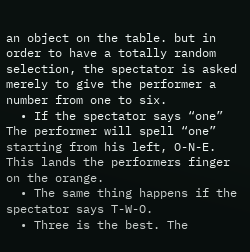an object on the table. but in order to have a totally random selection, the spectator is asked merely to give the performer a number from one to six.
  • If the spectator says “one” The performer will spell “one” starting from his left, O-N-E. This lands the performers finger on the orange.
  • The same thing happens if the spectator says T-W-O.
  • Three is the best. The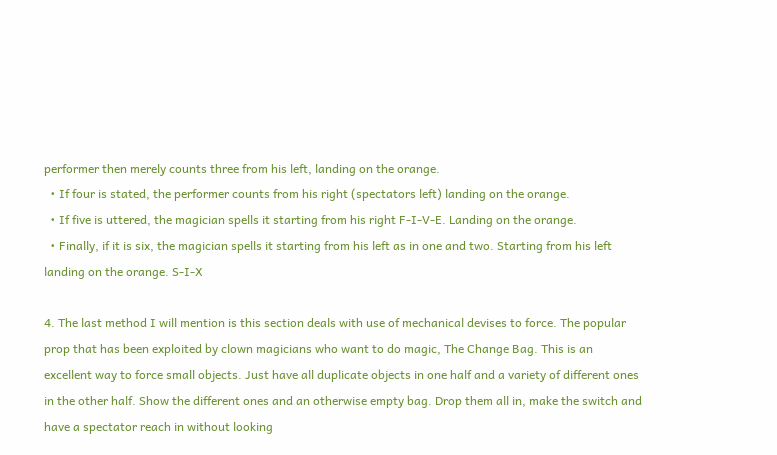performer then merely counts three from his left, landing on the orange.
  • If four is stated, the performer counts from his right (spectators left) landing on the orange.
  • If five is uttered, the magician spells it starting from his right F-I-V-E. Landing on the orange.
  • Finally, if it is six, the magician spells it starting from his left as in one and two. Starting from his left landing on the orange. S-I-X

4. The last method I will mention is this section deals with use of mechanical devises to force. The popular prop that has been exploited by clown magicians who want to do magic, The Change Bag. This is an excellent way to force small objects. Just have all duplicate objects in one half and a variety of different ones in the other half. Show the different ones and an otherwise empty bag. Drop them all in, make the switch and have a spectator reach in without looking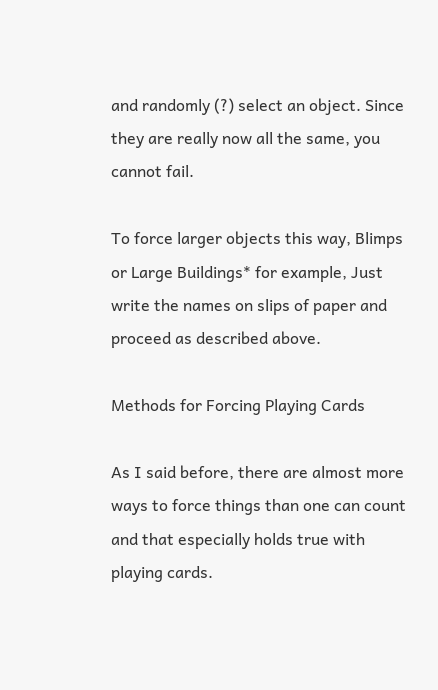and randomly (?) select an object. Since they are really now all the same, you cannot fail.

To force larger objects this way, Blimps or Large Buildings* for example, Just write the names on slips of paper and proceed as described above.

Methods for Forcing Playing Cards

As I said before, there are almost more ways to force things than one can count and that especially holds true with playing cards.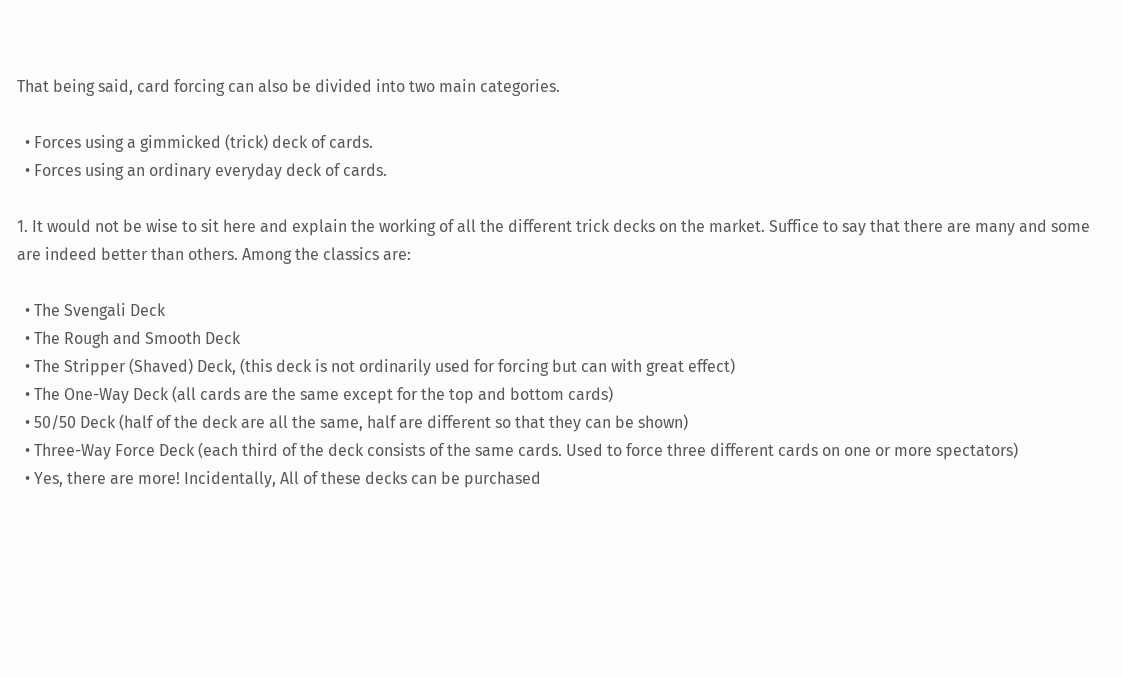That being said, card forcing can also be divided into two main categories.

  • Forces using a gimmicked (trick) deck of cards.
  • Forces using an ordinary everyday deck of cards.

1. It would not be wise to sit here and explain the working of all the different trick decks on the market. Suffice to say that there are many and some are indeed better than others. Among the classics are:

  • The Svengali Deck
  • The Rough and Smooth Deck
  • The Stripper (Shaved) Deck, (this deck is not ordinarily used for forcing but can with great effect)
  • The One-Way Deck (all cards are the same except for the top and bottom cards)
  • 50/50 Deck (half of the deck are all the same, half are different so that they can be shown)
  • Three-Way Force Deck (each third of the deck consists of the same cards. Used to force three different cards on one or more spectators)
  • Yes, there are more! Incidentally, All of these decks can be purchased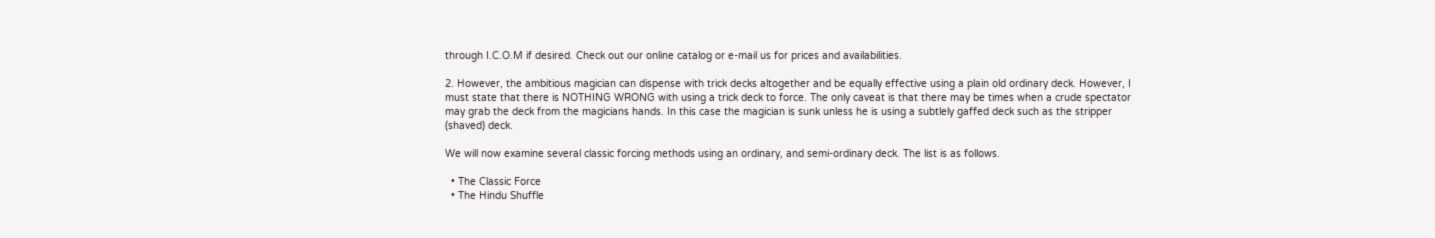through I.C.O.M if desired. Check out our online catalog or e-mail us for prices and availabilities.

2. However, the ambitious magician can dispense with trick decks altogether and be equally effective using a plain old ordinary deck. However, I must state that there is NOTHING WRONG with using a trick deck to force. The only caveat is that there may be times when a crude spectator may grab the deck from the magicians hands. In this case the magician is sunk unless he is using a subtlely gaffed deck such as the stripper (shaved) deck.

We will now examine several classic forcing methods using an ordinary, and semi-ordinary deck. The list is as follows.

  • The Classic Force
  • The Hindu Shuffle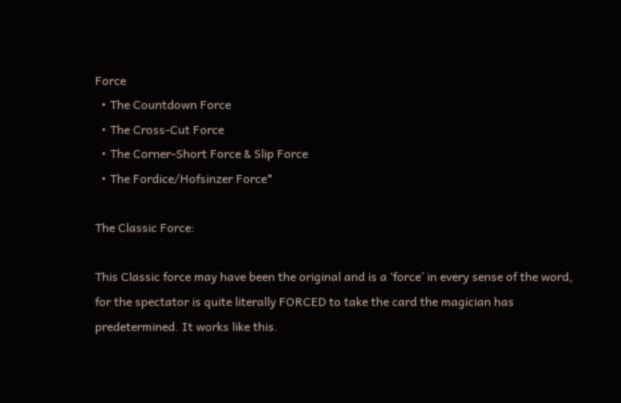Force
  • The Countdown Force
  • The Cross-Cut Force
  • The Corner-Short Force & Slip Force
  • The Fordice/Hofsinzer Force*

The Classic Force:

This Classic force may have been the original and is a ‘force’ in every sense of the word, for the spectator is quite literally FORCED to take the card the magician has predetermined. It works like this.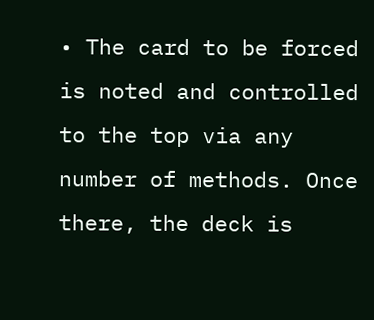• The card to be forced is noted and controlled to the top via any number of methods. Once there, the deck is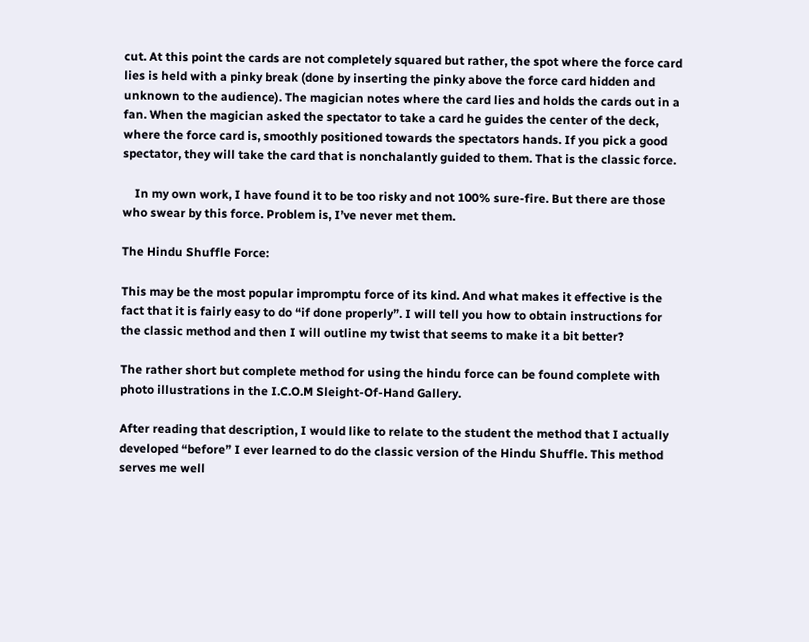cut. At this point the cards are not completely squared but rather, the spot where the force card lies is held with a pinky break (done by inserting the pinky above the force card hidden and unknown to the audience). The magician notes where the card lies and holds the cards out in a fan. When the magician asked the spectator to take a card he guides the center of the deck, where the force card is, smoothly positioned towards the spectators hands. If you pick a good spectator, they will take the card that is nonchalantly guided to them. That is the classic force.

    In my own work, I have found it to be too risky and not 100% sure-fire. But there are those who swear by this force. Problem is, I’ve never met them.

The Hindu Shuffle Force:

This may be the most popular impromptu force of its kind. And what makes it effective is the fact that it is fairly easy to do “if done properly”. I will tell you how to obtain instructions for the classic method and then I will outline my twist that seems to make it a bit better?

The rather short but complete method for using the hindu force can be found complete with photo illustrations in the I.C.O.M Sleight-Of-Hand Gallery.

After reading that description, I would like to relate to the student the method that I actually developed “before” I ever learned to do the classic version of the Hindu Shuffle. This method serves me well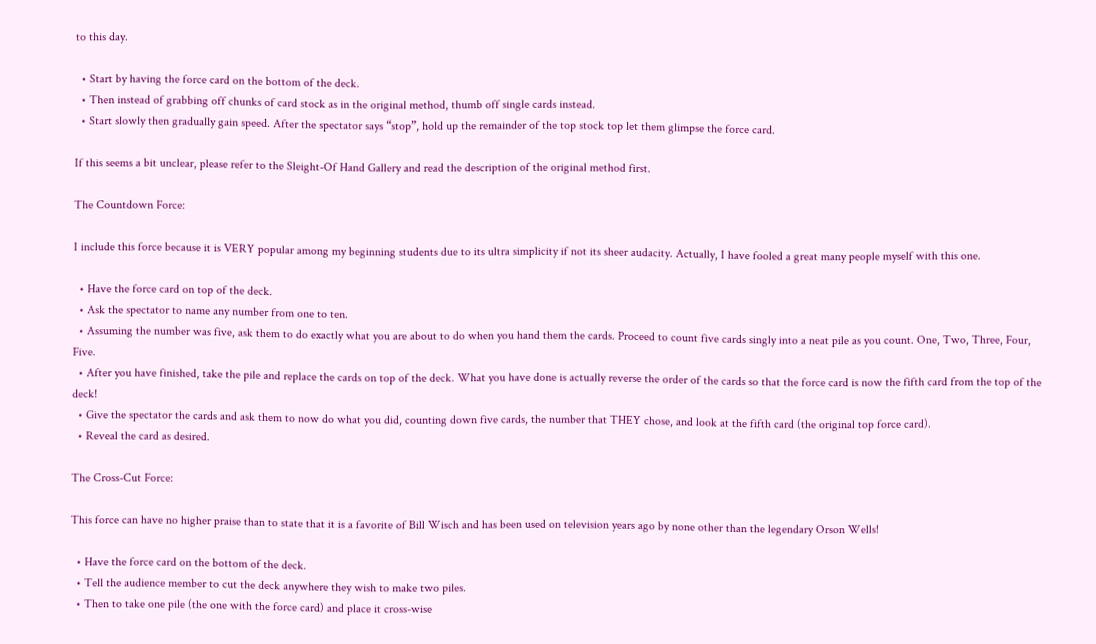to this day.

  • Start by having the force card on the bottom of the deck.
  • Then instead of grabbing off chunks of card stock as in the original method, thumb off single cards instead.
  • Start slowly then gradually gain speed. After the spectator says “stop”, hold up the remainder of the top stock top let them glimpse the force card.

If this seems a bit unclear, please refer to the Sleight-Of Hand Gallery and read the description of the original method first.

The Countdown Force:

I include this force because it is VERY popular among my beginning students due to its ultra simplicity if not its sheer audacity. Actually, I have fooled a great many people myself with this one.

  • Have the force card on top of the deck.
  • Ask the spectator to name any number from one to ten.
  • Assuming the number was five, ask them to do exactly what you are about to do when you hand them the cards. Proceed to count five cards singly into a neat pile as you count. One, Two, Three, Four, Five.
  • After you have finished, take the pile and replace the cards on top of the deck. What you have done is actually reverse the order of the cards so that the force card is now the fifth card from the top of the deck!
  • Give the spectator the cards and ask them to now do what you did, counting down five cards, the number that THEY chose, and look at the fifth card (the original top force card).
  • Reveal the card as desired.

The Cross-Cut Force:

This force can have no higher praise than to state that it is a favorite of Bill Wisch and has been used on television years ago by none other than the legendary Orson Wells!

  • Have the force card on the bottom of the deck.
  • Tell the audience member to cut the deck anywhere they wish to make two piles.
  • Then to take one pile (the one with the force card) and place it cross-wise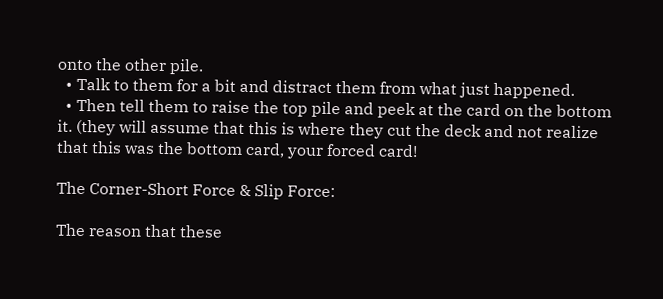onto the other pile.
  • Talk to them for a bit and distract them from what just happened.
  • Then tell them to raise the top pile and peek at the card on the bottom it. (they will assume that this is where they cut the deck and not realize that this was the bottom card, your forced card!

The Corner-Short Force & Slip Force:

The reason that these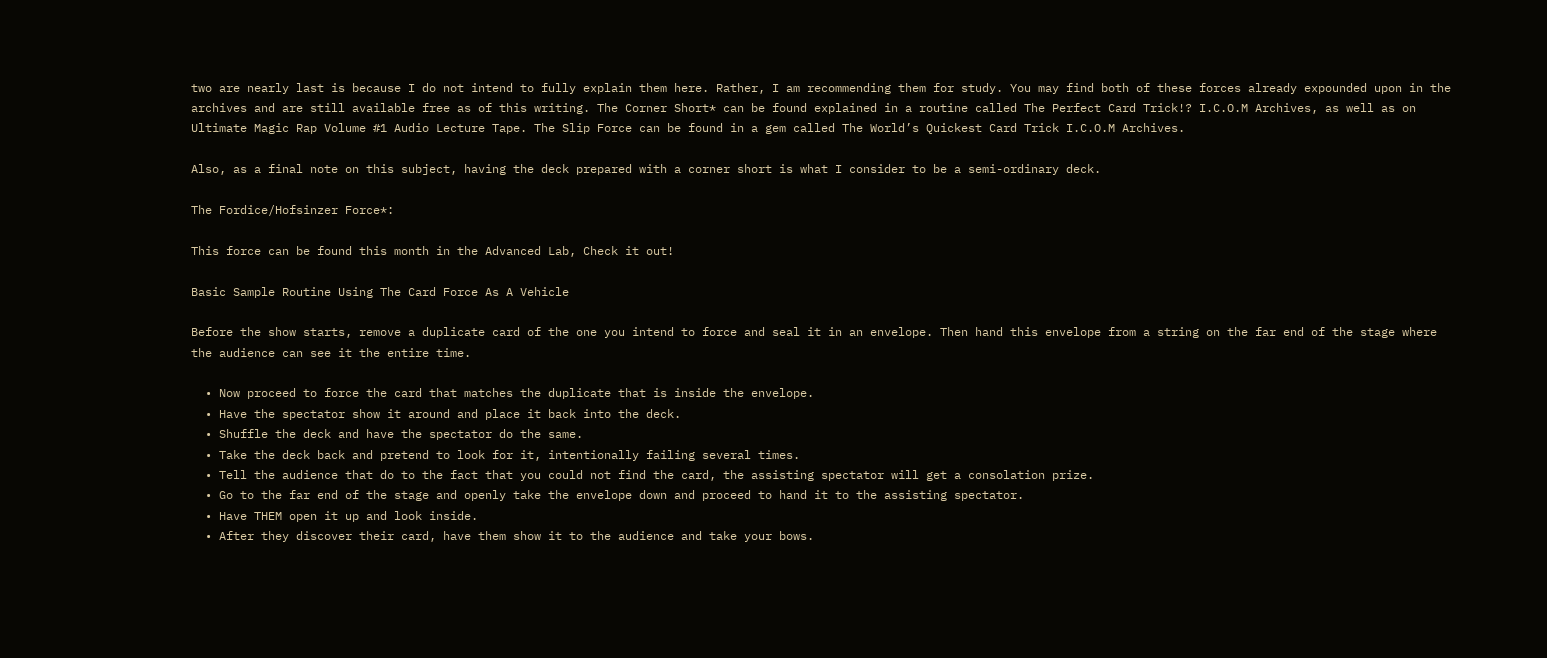two are nearly last is because I do not intend to fully explain them here. Rather, I am recommending them for study. You may find both of these forces already expounded upon in the archives and are still available free as of this writing. The Corner Short* can be found explained in a routine called The Perfect Card Trick!? I.C.O.M Archives, as well as on Ultimate Magic Rap Volume #1 Audio Lecture Tape. The Slip Force can be found in a gem called The World’s Quickest Card Trick I.C.O.M Archives.

Also, as a final note on this subject, having the deck prepared with a corner short is what I consider to be a semi-ordinary deck.

The Fordice/Hofsinzer Force*:

This force can be found this month in the Advanced Lab, Check it out!

Basic Sample Routine Using The Card Force As A Vehicle

Before the show starts, remove a duplicate card of the one you intend to force and seal it in an envelope. Then hand this envelope from a string on the far end of the stage where the audience can see it the entire time.

  • Now proceed to force the card that matches the duplicate that is inside the envelope.
  • Have the spectator show it around and place it back into the deck.
  • Shuffle the deck and have the spectator do the same.
  • Take the deck back and pretend to look for it, intentionally failing several times.
  • Tell the audience that do to the fact that you could not find the card, the assisting spectator will get a consolation prize.
  • Go to the far end of the stage and openly take the envelope down and proceed to hand it to the assisting spectator.
  • Have THEM open it up and look inside.
  • After they discover their card, have them show it to the audience and take your bows.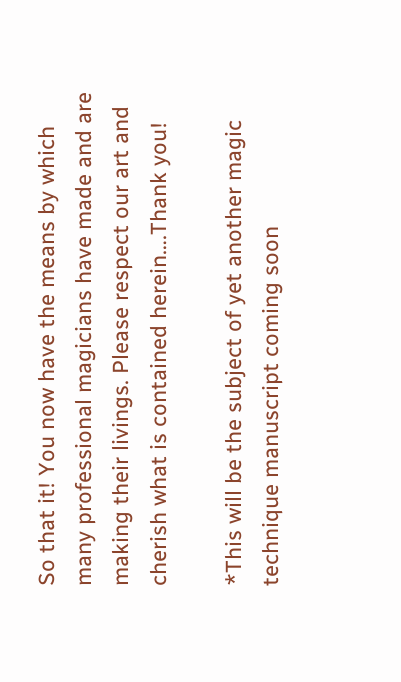So that it! You now have the means by which many professional magicians have made and are making their livings. Please respect our art and cherish what is contained herein….Thank you!

*This will be the subject of yet another magic technique manuscript coming soon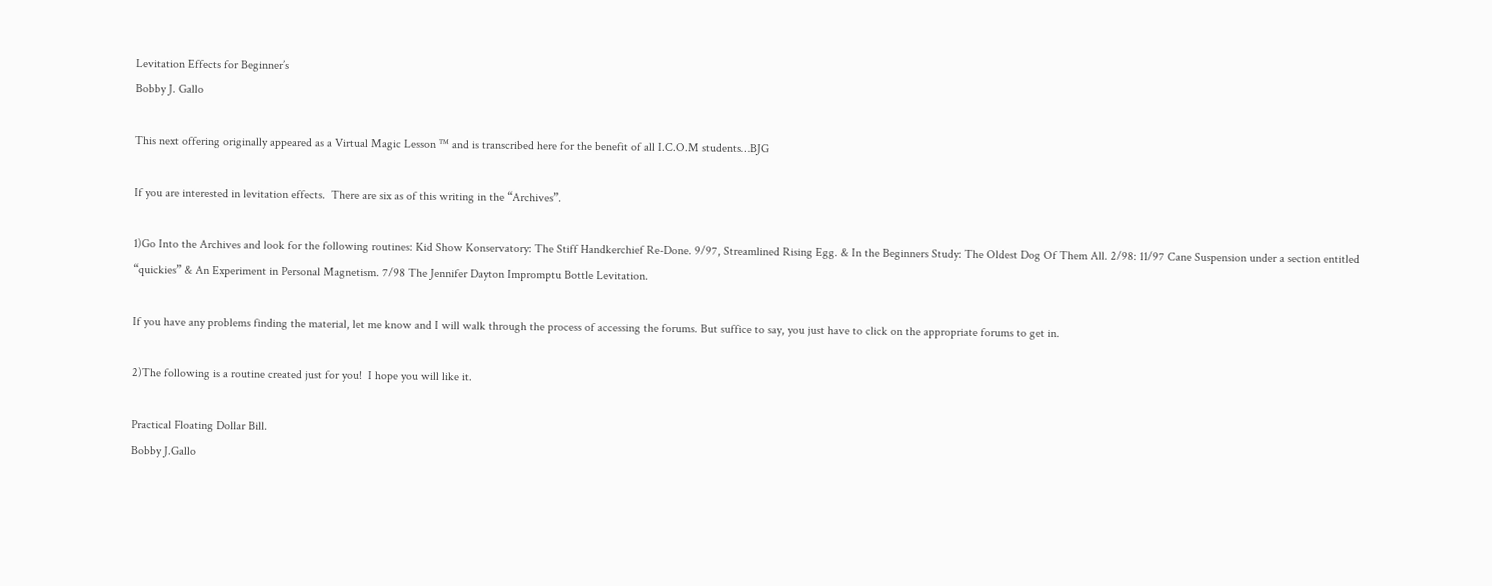Levitation Effects for Beginner’s
Bobby J. Gallo

This next offering originally appeared as a Virtual Magic Lesson ™ and is transcribed here for the benefit of all I.C.O.M students…BJG

If you are interested in levitation effects.  There are six as of this writing in the “Archives”.

1)Go Into the Archives and look for the following routines: Kid Show Konservatory: The Stiff Handkerchief Re-Done. 9/97, Streamlined Rising Egg. & In the Beginners Study: The Oldest Dog Of Them All. 2/98: 11/97 Cane Suspension under a section entitled “quickies” & An Experiment in Personal Magnetism. 7/98 The Jennifer Dayton Impromptu Bottle Levitation.

If you have any problems finding the material, let me know and I will walk through the process of accessing the forums. But suffice to say, you just have to click on the appropriate forums to get in.

2)The following is a routine created just for you!  I hope you will like it.

Practical Floating Dollar Bill.
Bobby J.Gallo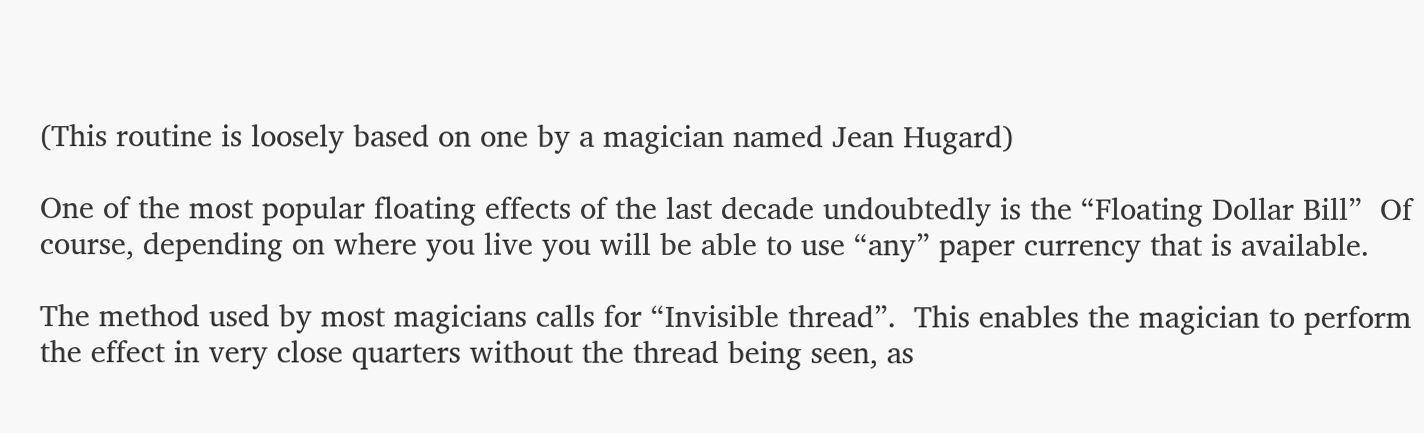(This routine is loosely based on one by a magician named Jean Hugard)

One of the most popular floating effects of the last decade undoubtedly is the “Floating Dollar Bill”  Of course, depending on where you live you will be able to use “any” paper currency that is available.

The method used by most magicians calls for “Invisible thread”.  This enables the magician to perform the effect in very close quarters without the thread being seen, as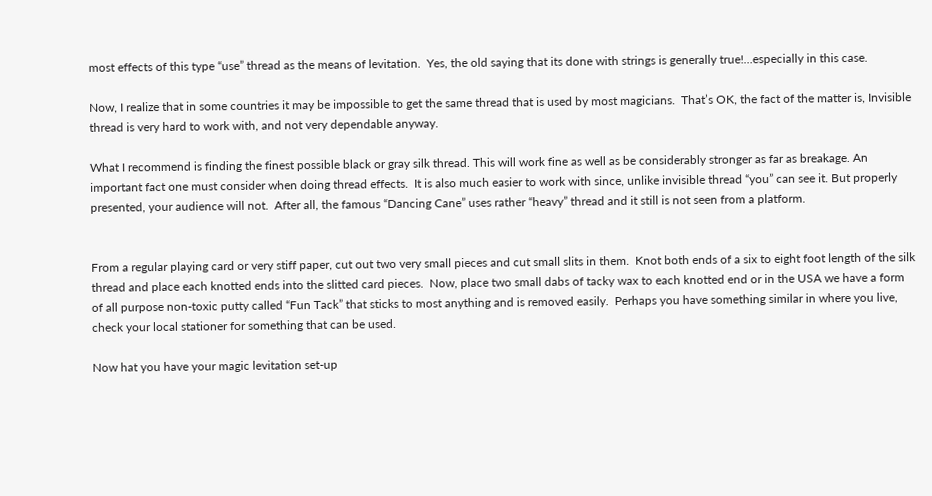most effects of this type “use” thread as the means of levitation.  Yes, the old saying that its done with strings is generally true!…especially in this case.

Now, I realize that in some countries it may be impossible to get the same thread that is used by most magicians.  That’s OK, the fact of the matter is, Invisible thread is very hard to work with, and not very dependable anyway.

What I recommend is finding the finest possible black or gray silk thread. This will work fine as well as be considerably stronger as far as breakage. An important fact one must consider when doing thread effects.  It is also much easier to work with since, unlike invisible thread “you” can see it. But properly presented, your audience will not.  After all, the famous “Dancing Cane” uses rather “heavy” thread and it still is not seen from a platform.


From a regular playing card or very stiff paper, cut out two very small pieces and cut small slits in them.  Knot both ends of a six to eight foot length of the silk thread and place each knotted ends into the slitted card pieces.  Now, place two small dabs of tacky wax to each knotted end or in the USA we have a form of all purpose non-toxic putty called “Fun Tack” that sticks to most anything and is removed easily.  Perhaps you have something similar in where you live, check your local stationer for something that can be used.

Now hat you have your magic levitation set-up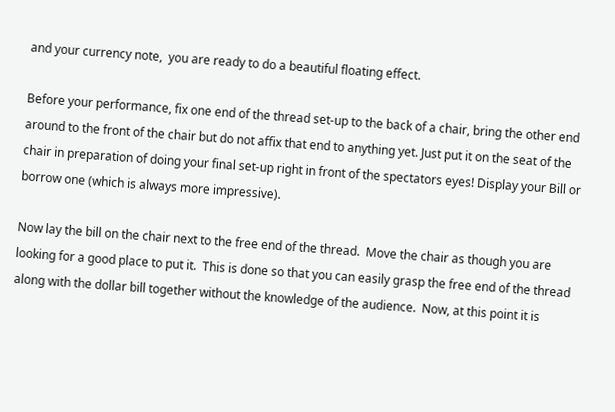and your currency note,  you are ready to do a beautiful floating effect.

Before your performance, fix one end of the thread set-up to the back of a chair, bring the other end around to the front of the chair but do not affix that end to anything yet. Just put it on the seat of the chair in preparation of doing your final set-up right in front of the spectators eyes! Display your Bill or borrow one (which is always more impressive).

Now lay the bill on the chair next to the free end of the thread.  Move the chair as though you are looking for a good place to put it.  This is done so that you can easily grasp the free end of the thread along with the dollar bill together without the knowledge of the audience.  Now, at this point it is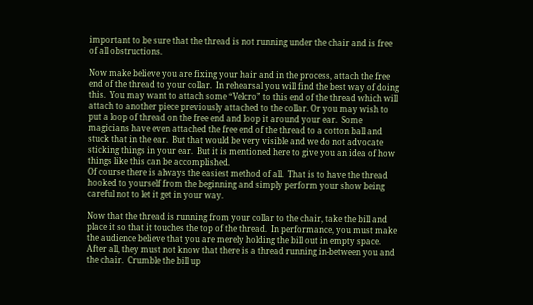important to be sure that the thread is not running under the chair and is free of all obstructions.

Now make believe you are fixing your hair and in the process, attach the free end of the thread to your collar.  In rehearsal you will find the best way of doing this.  You may want to attach some “Velcro” to this end of the thread which will attach to another piece previously attached to the collar. Or you may wish to put a loop of thread on the free end and loop it around your ear.  Some magicians have even attached the free end of the thread to a cotton ball and stuck that in the ear.  But that would be very visible and we do not advocate sticking things in your ear.  But it is mentioned here to give you an idea of how things like this can be accomplished.
Of course there is always the easiest method of all.  That is to have the thread hooked to yourself from the beginning and simply perform your show being careful not to let it get in your way.

Now that the thread is running from your collar to the chair, take the bill and place it so that it touches the top of the thread.  In performance, you must make the audience believe that you are merely holding the bill out in empty space. After all, they must not know that there is a thread running in-between you and the chair.  Crumble the bill up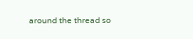around the thread so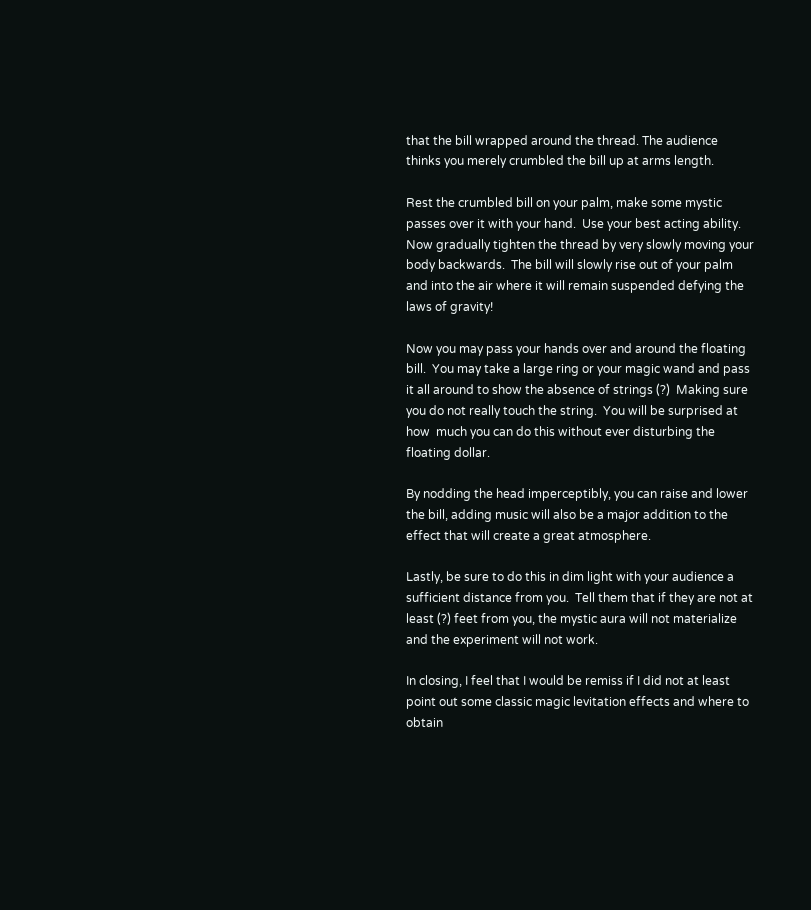that the bill wrapped around the thread. The audience thinks you merely crumbled the bill up at arms length.

Rest the crumbled bill on your palm, make some mystic passes over it with your hand.  Use your best acting ability. Now gradually tighten the thread by very slowly moving your body backwards.  The bill will slowly rise out of your palm and into the air where it will remain suspended defying the laws of gravity!

Now you may pass your hands over and around the floating bill.  You may take a large ring or your magic wand and pass it all around to show the absence of strings (?)  Making sure you do not really touch the string.  You will be surprised at how  much you can do this without ever disturbing the floating dollar.

By nodding the head imperceptibly, you can raise and lower the bill, adding music will also be a major addition to the effect that will create a great atmosphere.

Lastly, be sure to do this in dim light with your audience a sufficient distance from you.  Tell them that if they are not at least (?) feet from you, the mystic aura will not materialize and the experiment will not work.

In closing, I feel that I would be remiss if I did not at least point out some classic magic levitation effects and where to obtain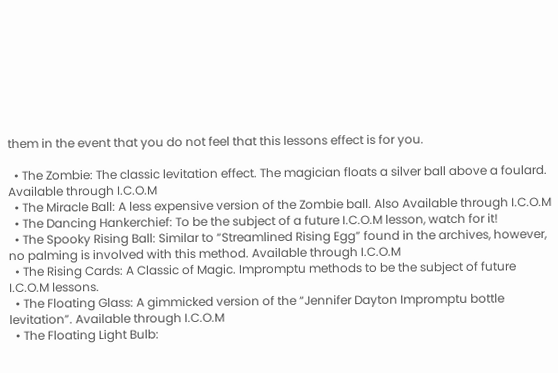them in the event that you do not feel that this lessons effect is for you.

  • The Zombie: The classic levitation effect. The magician floats a silver ball above a foulard. Available through I.C.O.M
  • The Miracle Ball: A less expensive version of the Zombie ball. Also Available through I.C.O.M
  • The Dancing Hankerchief: To be the subject of a future I.C.O.M lesson, watch for it!
  • The Spooky Rising Ball: Similar to “Streamlined Rising Egg” found in the archives, however, no palming is involved with this method. Available through I.C.O.M
  • The Rising Cards: A Classic of Magic. Impromptu methods to be the subject of future I.C.O.M lessons.
  • The Floating Glass: A gimmicked version of the “Jennifer Dayton Impromptu bottle levitation”. Available through I.C.O.M
  • The Floating Light Bulb: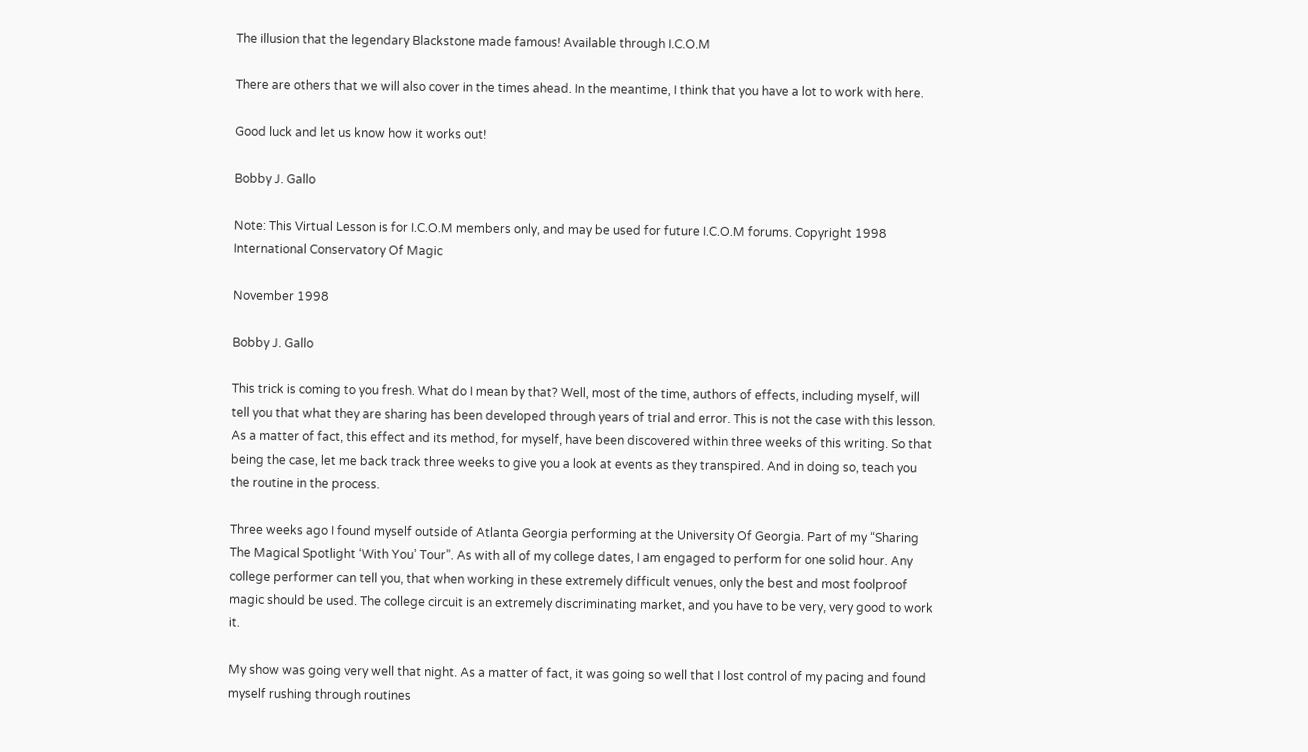The illusion that the legendary Blackstone made famous! Available through I.C.O.M

There are others that we will also cover in the times ahead. In the meantime, I think that you have a lot to work with here.

Good luck and let us know how it works out!

Bobby J. Gallo

Note: This Virtual Lesson is for I.C.O.M members only, and may be used for future I.C.O.M forums. Copyright 1998 International Conservatory Of Magic

November 1998

Bobby J. Gallo

This trick is coming to you fresh. What do I mean by that? Well, most of the time, authors of effects, including myself, will tell you that what they are sharing has been developed through years of trial and error. This is not the case with this lesson. As a matter of fact, this effect and its method, for myself, have been discovered within three weeks of this writing. So that being the case, let me back track three weeks to give you a look at events as they transpired. And in doing so, teach you the routine in the process.

Three weeks ago I found myself outside of Atlanta Georgia performing at the University Of Georgia. Part of my “Sharing The Magical Spotlight ‘With You’ Tour”. As with all of my college dates, I am engaged to perform for one solid hour. Any college performer can tell you, that when working in these extremely difficult venues, only the best and most foolproof magic should be used. The college circuit is an extremely discriminating market, and you have to be very, very good to work it.

My show was going very well that night. As a matter of fact, it was going so well that I lost control of my pacing and found myself rushing through routines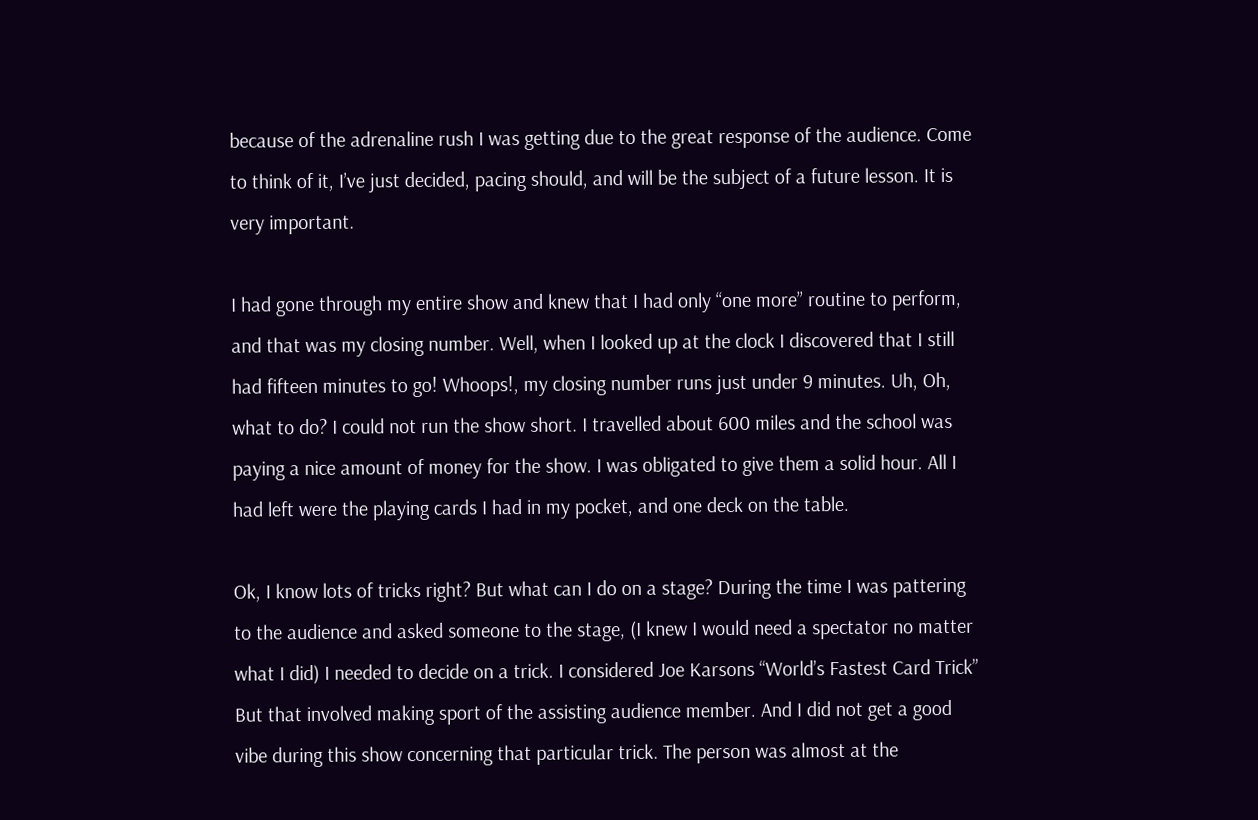because of the adrenaline rush I was getting due to the great response of the audience. Come to think of it, I’ve just decided, pacing should, and will be the subject of a future lesson. It is very important.

I had gone through my entire show and knew that I had only “one more” routine to perform, and that was my closing number. Well, when I looked up at the clock I discovered that I still had fifteen minutes to go! Whoops!, my closing number runs just under 9 minutes. Uh, Oh, what to do? I could not run the show short. I travelled about 600 miles and the school was paying a nice amount of money for the show. I was obligated to give them a solid hour. All I had left were the playing cards I had in my pocket, and one deck on the table.

Ok, I know lots of tricks right? But what can I do on a stage? During the time I was pattering to the audience and asked someone to the stage, (I knew I would need a spectator no matter what I did) I needed to decide on a trick. I considered Joe Karsons “World’s Fastest Card Trick” But that involved making sport of the assisting audience member. And I did not get a good vibe during this show concerning that particular trick. The person was almost at the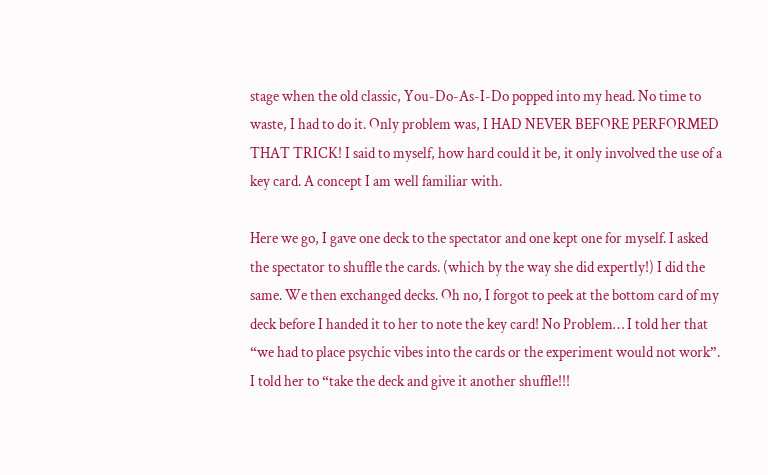stage when the old classic, You-Do-As-I-Do popped into my head. No time to waste, I had to do it. Only problem was, I HAD NEVER BEFORE PERFORMED THAT TRICK! I said to myself, how hard could it be, it only involved the use of a key card. A concept I am well familiar with.

Here we go, I gave one deck to the spectator and one kept one for myself. I asked the spectator to shuffle the cards. (which by the way she did expertly!) I did the same. We then exchanged decks. Oh no, I forgot to peek at the bottom card of my deck before I handed it to her to note the key card! No Problem… I told her that “we had to place psychic vibes into the cards or the experiment would not work”. I told her to “take the deck and give it another shuffle!!!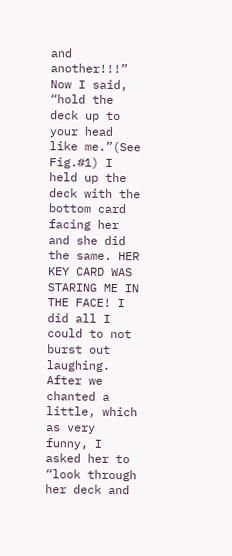and another!!!” Now I said, “hold the deck up to your head like me.”(See Fig.#1) I held up the deck with the bottom card facing her and she did the same. HER KEY CARD WAS STARING ME IN THE FACE! I did all I could to not burst out laughing. After we chanted a little, which as very funny, I asked her to “look through her deck and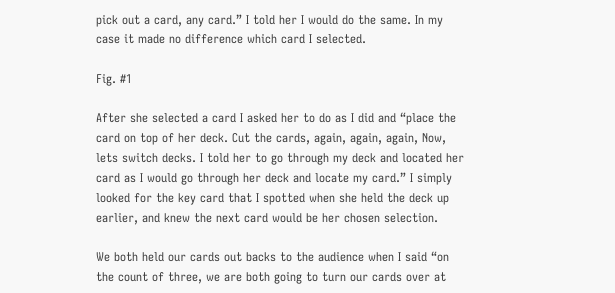pick out a card, any card.” I told her I would do the same. In my case it made no difference which card I selected.

Fig. #1

After she selected a card I asked her to do as I did and “place the card on top of her deck. Cut the cards, again, again, again, Now, lets switch decks. I told her to go through my deck and located her card as I would go through her deck and locate my card.” I simply looked for the key card that I spotted when she held the deck up earlier, and knew the next card would be her chosen selection.

We both held our cards out backs to the audience when I said “on the count of three, we are both going to turn our cards over at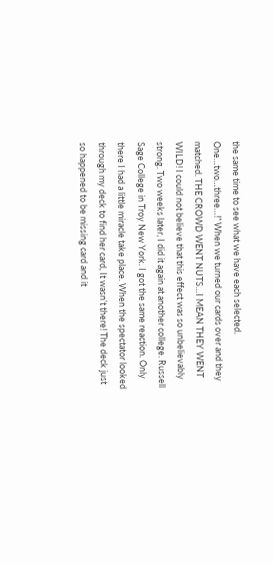the same time to see what we have each selected. One…two…three…!” When we turned our cards over and they matched. THE CROWD WENT NUTS…I MEAN THEY WENT WILD! I could not believe that this effect was so unbelievably strong. Two weeks later, I did it again at another college. Russell Sage College in Troy New York. I got the same reaction. Only there I had a little miracle take place. When the spectator looked through my deck to find her card, It wasn’t there! The deck just so happened to be missing card and it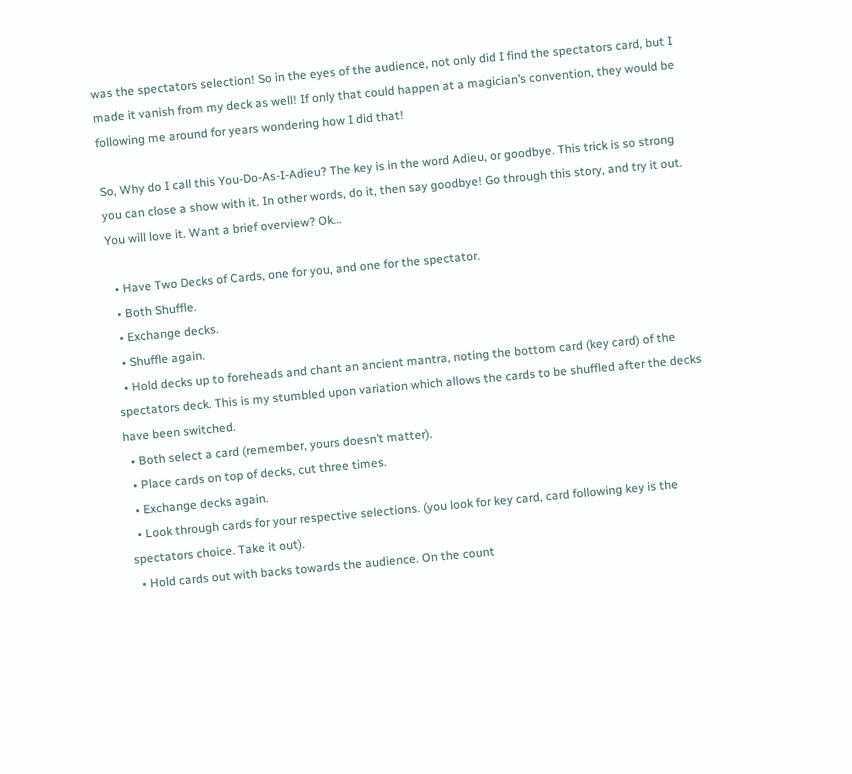was the spectators selection! So in the eyes of the audience, not only did I find the spectators card, but I made it vanish from my deck as well! If only that could happen at a magician’s convention, they would be following me around for years wondering how I did that!

So, Why do I call this You-Do-As-I-Adieu? The key is in the word Adieu, or goodbye. This trick is so strong you can close a show with it. In other words, do it, then say goodbye! Go through this story, and try it out. You will love it. Want a brief overview? Ok…

  • Have Two Decks of Cards, one for you, and one for the spectator.
  • Both Shuffle.
  • Exchange decks.
  • Shuffle again.
  • Hold decks up to foreheads and chant an ancient mantra, noting the bottom card (key card) of the spectators deck. This is my stumbled upon variation which allows the cards to be shuffled after the decks have been switched.
  • Both select a card (remember, yours doesn’t matter).
  • Place cards on top of decks, cut three times.
  • Exchange decks again.
  • Look through cards for your respective selections. (you look for key card, card following key is the spectators choice. Take it out).
  • Hold cards out with backs towards the audience. On the count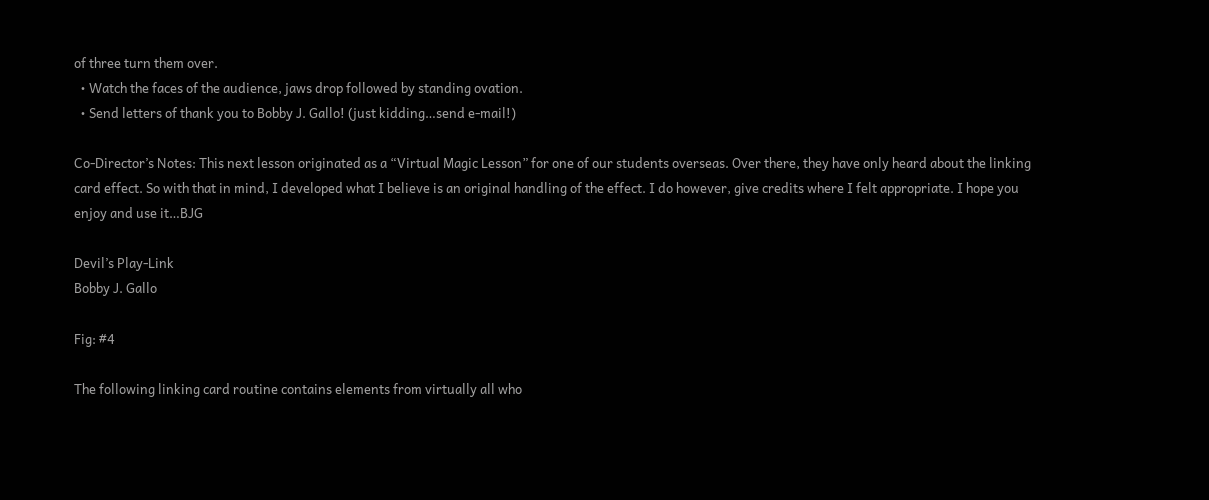of three turn them over.
  • Watch the faces of the audience, jaws drop followed by standing ovation.
  • Send letters of thank you to Bobby J. Gallo! (just kidding…send e-mail!)

Co-Director’s Notes: This next lesson originated as a “Virtual Magic Lesson” for one of our students overseas. Over there, they have only heard about the linking card effect. So with that in mind, I developed what I believe is an original handling of the effect. I do however, give credits where I felt appropriate. I hope you enjoy and use it…BJG

Devil’s Play-Link
Bobby J. Gallo

Fig: #4

The following linking card routine contains elements from virtually all who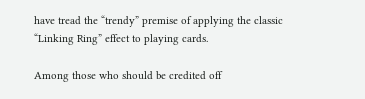have tread the “trendy” premise of applying the classic “Linking Ring” effect to playing cards.

Among those who should be credited off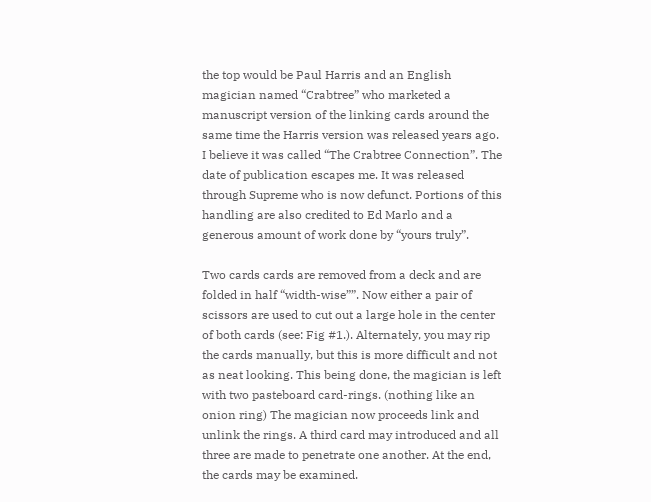the top would be Paul Harris and an English magician named “Crabtree” who marketed a manuscript version of the linking cards around the same time the Harris version was released years ago. I believe it was called “The Crabtree Connection”. The date of publication escapes me. It was released through Supreme who is now defunct. Portions of this handling are also credited to Ed Marlo and a generous amount of work done by “yours truly”.

Two cards cards are removed from a deck and are folded in half “width-wise””. Now either a pair of scissors are used to cut out a large hole in the center of both cards (see: Fig #1.). Alternately, you may rip the cards manually, but this is more difficult and not as neat looking. This being done, the magician is left with two pasteboard card-rings. (nothing like an onion ring) The magician now proceeds link and unlink the rings. A third card may introduced and all three are made to penetrate one another. At the end, the cards may be examined.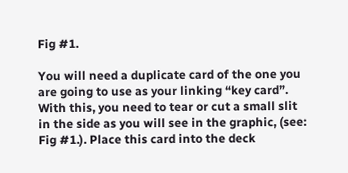Fig #1.

You will need a duplicate card of the one you are going to use as your linking “key card”. With this, you need to tear or cut a small slit in the side as you will see in the graphic, (see: Fig #1.). Place this card into the deck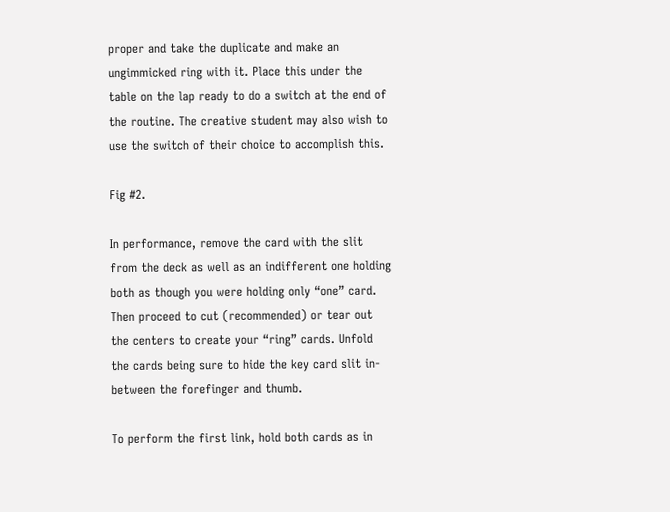proper and take the duplicate and make an ungimmicked ring with it. Place this under the table on the lap ready to do a switch at the end of the routine. The creative student may also wish to use the switch of their choice to accomplish this.

Fig #2.

In performance, remove the card with the slit from the deck as well as an indifferent one holding both as though you were holding only “one” card. Then proceed to cut (recommended) or tear out the centers to create your “ring” cards. Unfold the cards being sure to hide the key card slit in-between the forefinger and thumb.

To perform the first link, hold both cards as in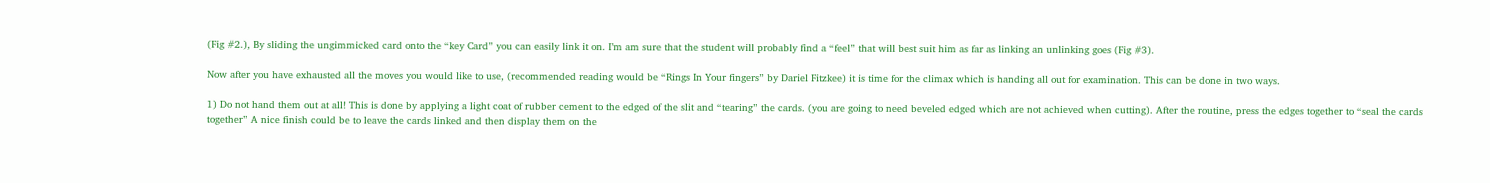(Fig #2.), By sliding the ungimmicked card onto the “key Card” you can easily link it on. I’m am sure that the student will probably find a “feel” that will best suit him as far as linking an unlinking goes (Fig #3).

Now after you have exhausted all the moves you would like to use, (recommended reading would be “Rings In Your fingers” by Dariel Fitzkee) it is time for the climax which is handing all out for examination. This can be done in two ways.

1) Do not hand them out at all! This is done by applying a light coat of rubber cement to the edged of the slit and “tearing” the cards. (you are going to need beveled edged which are not achieved when cutting). After the routine, press the edges together to “seal the cards together” A nice finish could be to leave the cards linked and then display them on the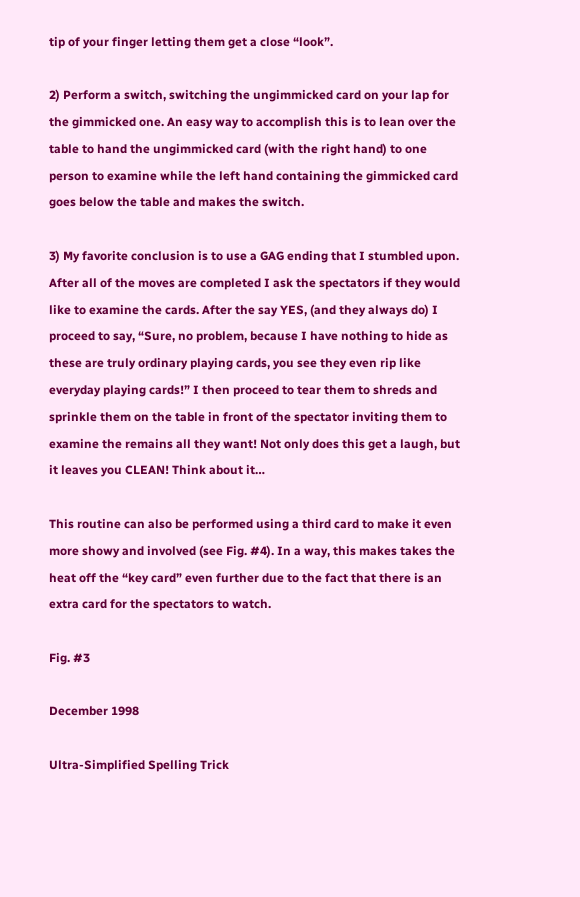tip of your finger letting them get a close “look”.

2) Perform a switch, switching the ungimmicked card on your lap for the gimmicked one. An easy way to accomplish this is to lean over the table to hand the ungimmicked card (with the right hand) to one person to examine while the left hand containing the gimmicked card goes below the table and makes the switch.

3) My favorite conclusion is to use a GAG ending that I stumbled upon. After all of the moves are completed I ask the spectators if they would like to examine the cards. After the say YES, (and they always do) I proceed to say, “Sure, no problem, because I have nothing to hide as these are truly ordinary playing cards, you see they even rip like everyday playing cards!” I then proceed to tear them to shreds and sprinkle them on the table in front of the spectator inviting them to examine the remains all they want! Not only does this get a laugh, but it leaves you CLEAN! Think about it…

This routine can also be performed using a third card to make it even more showy and involved (see Fig. #4). In a way, this makes takes the heat off the “key card” even further due to the fact that there is an extra card for the spectators to watch.

Fig. #3

December 1998

Ultra-Simplified Spelling Trick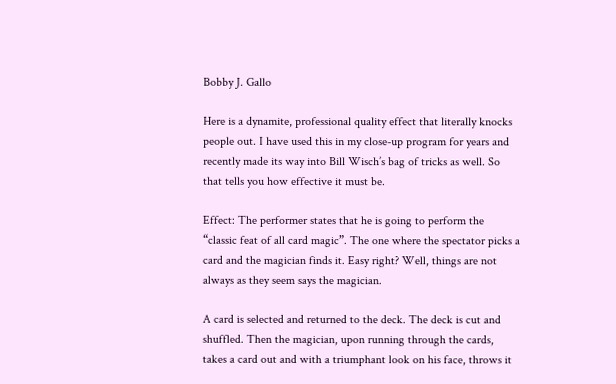Bobby J. Gallo

Here is a dynamite, professional quality effect that literally knocks people out. I have used this in my close-up program for years and recently made its way into Bill Wisch’s bag of tricks as well. So that tells you how effective it must be.

Effect: The performer states that he is going to perform the “classic feat of all card magic”. The one where the spectator picks a card and the magician finds it. Easy right? Well, things are not always as they seem says the magician.

A card is selected and returned to the deck. The deck is cut and shuffled. Then the magician, upon running through the cards, takes a card out and with a triumphant look on his face, throws it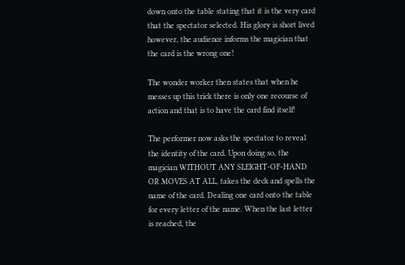down onto the table stating that it is the very card that the spectator selected. His glory is short lived however, the audience informs the magician that the card is the wrong one!

The wonder worker then states that when he messes up this trick there is only one recourse of action and that is to have the card find itself!

The performer now asks the spectator to reveal the identity of the card. Upon doing so, the magician WITHOUT ANY SLEIGHT-OF-HAND OR MOVES AT ALL, takes the deck and spells the name of the card. Dealing one card onto the table for every letter of the name. When the last letter is reached, the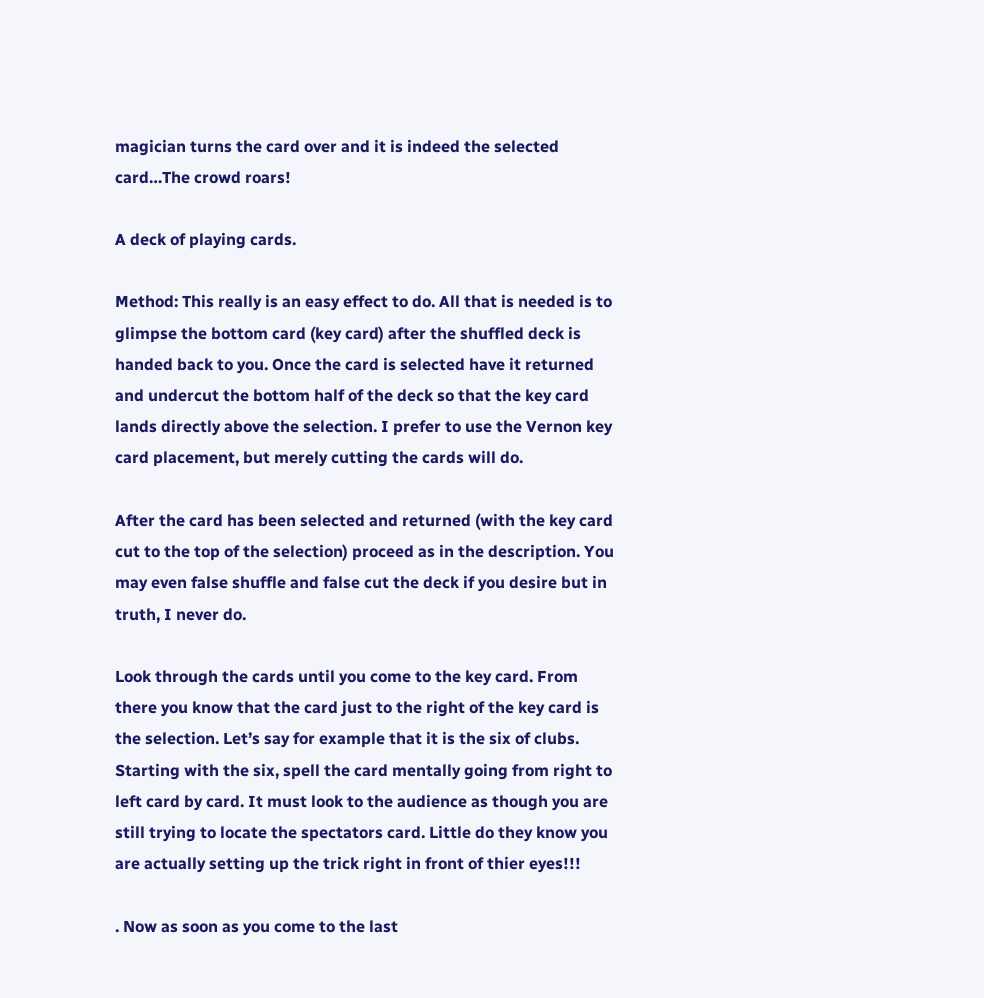magician turns the card over and it is indeed the selected card…The crowd roars!

A deck of playing cards.

Method: This really is an easy effect to do. All that is needed is to glimpse the bottom card (key card) after the shuffled deck is handed back to you. Once the card is selected have it returned and undercut the bottom half of the deck so that the key card lands directly above the selection. I prefer to use the Vernon key card placement, but merely cutting the cards will do.

After the card has been selected and returned (with the key card cut to the top of the selection) proceed as in the description. You may even false shuffle and false cut the deck if you desire but in truth, I never do.

Look through the cards until you come to the key card. From there you know that the card just to the right of the key card is the selection. Let’s say for example that it is the six of clubs. Starting with the six, spell the card mentally going from right to left card by card. It must look to the audience as though you are still trying to locate the spectators card. Little do they know you are actually setting up the trick right in front of thier eyes!!!

. Now as soon as you come to the last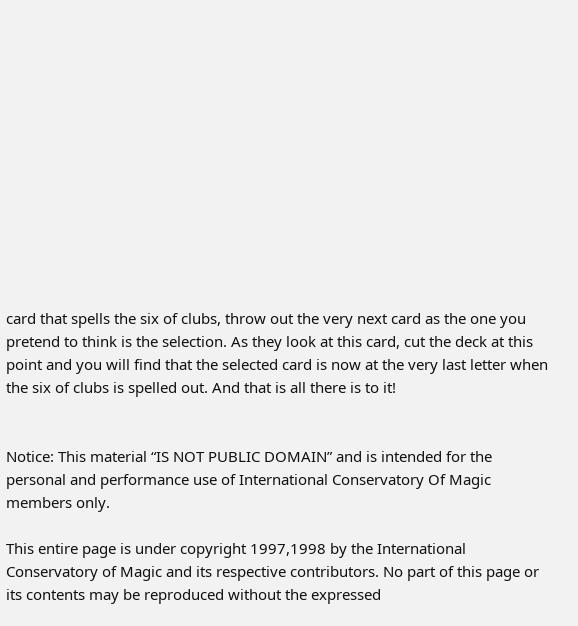card that spells the six of clubs, throw out the very next card as the one you pretend to think is the selection. As they look at this card, cut the deck at this point and you will find that the selected card is now at the very last letter when the six of clubs is spelled out. And that is all there is to it!


Notice: This material “IS NOT PUBLIC DOMAIN” and is intended for the personal and performance use of International Conservatory Of Magic members only.

This entire page is under copyright 1997,1998 by the International Conservatory of Magic and its respective contributors. No part of this page or its contents may be reproduced without the expressed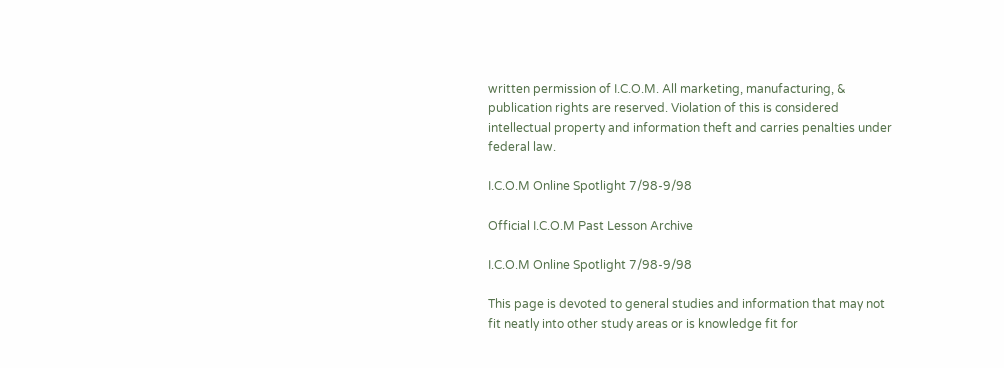written permission of I.C.O.M. All marketing, manufacturing, & publication rights are reserved. Violation of this is considered intellectual property and information theft and carries penalties under federal law.

I.C.O.M Online Spotlight 7/98-9/98

Official I.C.O.M Past Lesson Archive

I.C.O.M Online Spotlight 7/98-9/98

This page is devoted to general studies and information that may not fit neatly into other study areas or is knowledge fit for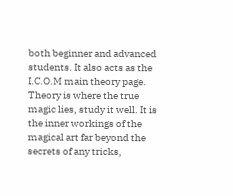both beginner and advanced students. It also acts as the I.C.O.M main theory page. Theory is where the true magic lies, study it well. It is the inner workings of the magical art far beyond the secrets of any tricks,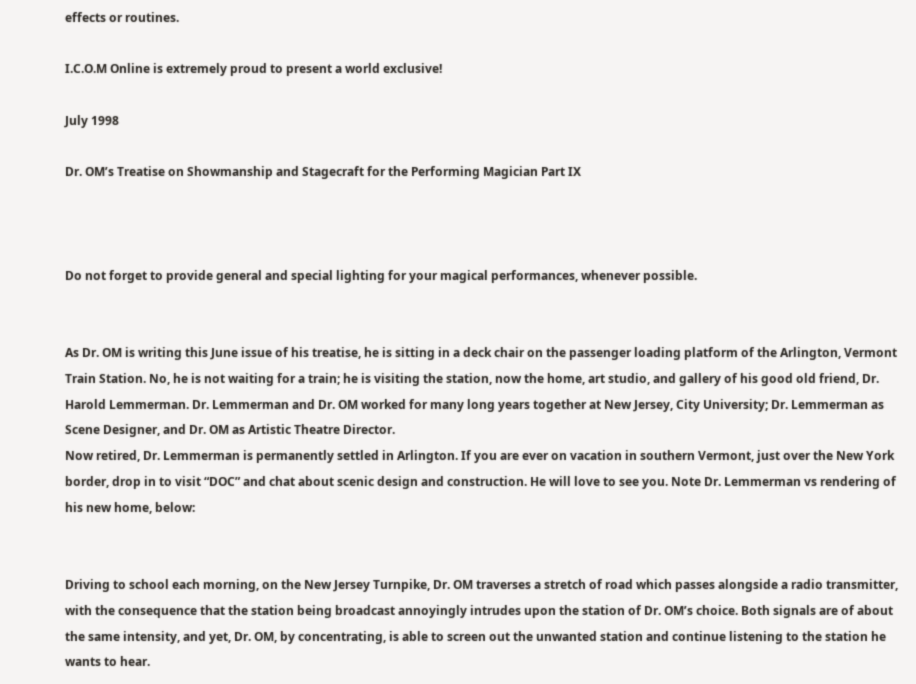effects or routines.

I.C.O.M Online is extremely proud to present a world exclusive!

July 1998

Dr. OM’s Treatise on Showmanship and Stagecraft for the Performing Magician Part IX



Do not forget to provide general and special lighting for your magical performances, whenever possible.


As Dr. OM is writing this June issue of his treatise, he is sitting in a deck chair on the passenger loading platform of the Arlington, Vermont Train Station. No, he is not waiting for a train; he is visiting the station, now the home, art studio, and gallery of his good old friend, Dr. Harold Lemmerman. Dr. Lemmerman and Dr. OM worked for many long years together at New Jersey, City University; Dr. Lemmerman as Scene Designer, and Dr. OM as Artistic Theatre Director.
Now retired, Dr. Lemmerman is permanently settled in Arlington. If you are ever on vacation in southern Vermont, just over the New York border, drop in to visit “DOC” and chat about scenic design and construction. He will love to see you. Note Dr. Lemmerman vs rendering of his new home, below:


Driving to school each morning, on the New Jersey Turnpike, Dr. OM traverses a stretch of road which passes alongside a radio transmitter, with the consequence that the station being broadcast annoyingly intrudes upon the station of Dr. OM’s choice. Both signals are of about the same intensity, and yet, Dr. OM, by concentrating, is able to screen out the unwanted station and continue listening to the station he wants to hear.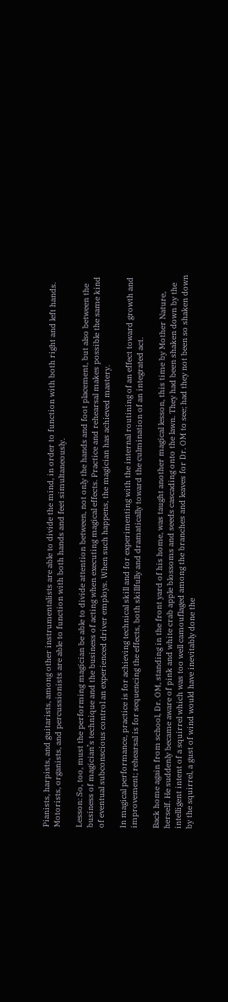Pianists, harpists, and guitarists, among other instrumentalists are able to divide the mind, in order to function with both right and left hands. Motorists, organists, and percussionists are able to function with both hands and feet simultaneously.

Lesson: So, too, must the performing magician be able to divide attention between, not only the hands and foot placement, but also between the business of magician’s technique and the business of acting when executing magical effects. Practice and rehearsal makes possible the same kind of eventual subconscious control an experienced driver employs. When such happens, the magician has achieved mastery.

In magical performance, practice is for achieving technical skill and for experimenting with the internal routining of an effect toward growth and improvement; rehearsal is for sequencing the effects, both skillfully and dramatically toward the culmination of an integrated act.

Back home again from school, Dr. OM, standing in the front yard of his home, was taught another magical lesson, this time by Mother Nature, herself. He suddenly became aware of pink and white crab apple blossoms and seeds cascading onto the lawn. They had been shaken down by the intelligent intent of a squirrel which was too well camouflaged among the branches and leaves for Dr. OM to see; had they not been so shaken down by the squirrel, a gust of wind would have inevitably done the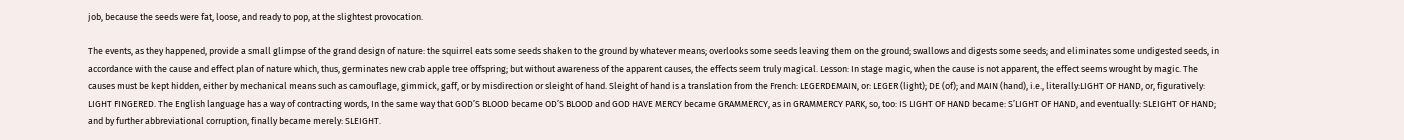job, because the seeds were fat, loose, and ready to pop, at the slightest provocation.

The events, as they happened, provide a small glimpse of the grand design of nature: the squirrel eats some seeds shaken to the ground by whatever means; overlooks some seeds leaving them on the ground; swallows and digests some seeds; and eliminates some undigested seeds, in accordance with the cause and effect plan of nature which, thus, germinates new crab apple tree offspring; but without awareness of the apparent causes, the effects seem truly magical. Lesson: In stage magic, when the cause is not apparent, the effect seems wrought by magic. The causes must be kept hidden, either by mechanical means such as camouflage, gimmick, gaff, or by misdirection or sleight of hand. Sleight of hand is a translation from the French: LEGERDEMAIN, or: LEGER (light); DE (of); and MAIN (hand), i.e., literally:LIGHT OF HAND, or, figuratively: LIGHT FINGERED. The English language has a way of contracting words, In the same way that GOD’S BLOOD became OD’S BLOOD and GOD HAVE MERCY became GRAMMERCY, as in GRAMMERCY PARK, so, too: IS LIGHT OF HAND became: S’LIGHT OF HAND, and eventually: SLEIGHT OF HAND; and by further abbreviational corruption, finally became merely: SLEIGHT.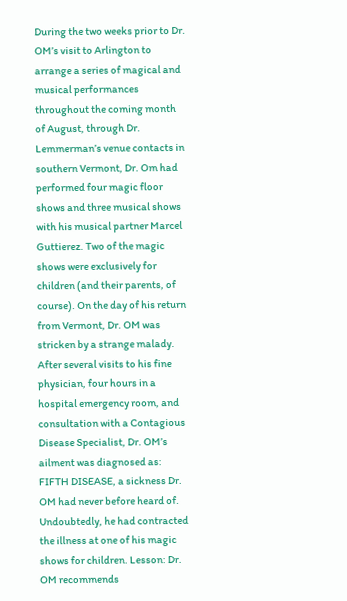During the two weeks prior to Dr. OM’s visit to Arlington to arrange a series of magical and musical performances throughout the coming month of August, through Dr. Lemmerman’s venue contacts in southern Vermont, Dr. Om had performed four magic floor shows and three musical shows with his musical partner Marcel Guttierez. Two of the magic shows were exclusively for children (and their parents, of course). On the day of his return from Vermont, Dr. OM was stricken by a strange malady. After several visits to his fine physician, four hours in a hospital emergency room, and consultation with a Contagious Disease Specialist, Dr. OM’s ailment was diagnosed as: FIFTH DISEASE, a sickness Dr. OM had never before heard of. Undoubtedly, he had contracted the illness at one of his magic shows for children. Lesson: Dr. OM recommends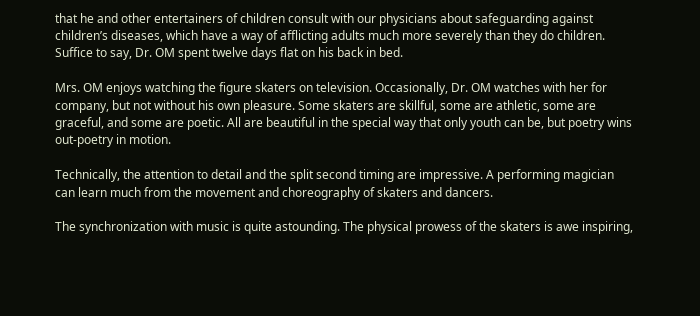that he and other entertainers of children consult with our physicians about safeguarding against children’s diseases, which have a way of afflicting adults much more severely than they do children. Suffice to say, Dr. OM spent twelve days flat on his back in bed.

Mrs. OM enjoys watching the figure skaters on television. Occasionally, Dr. OM watches with her for company, but not without his own pleasure. Some skaters are skillful, some are athletic, some are graceful, and some are poetic. All are beautiful in the special way that only youth can be, but poetry wins out-poetry in motion.

Technically, the attention to detail and the split second timing are impressive. A performing magician can learn much from the movement and choreography of skaters and dancers.

The synchronization with music is quite astounding. The physical prowess of the skaters is awe inspiring,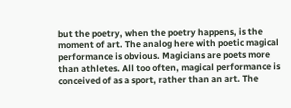but the poetry, when the poetry happens, is the moment of art. The analog here with poetic magical performance is obvious. Magicians are poets more than athletes. All too often, magical performance is conceived of as a sport, rather than an art. The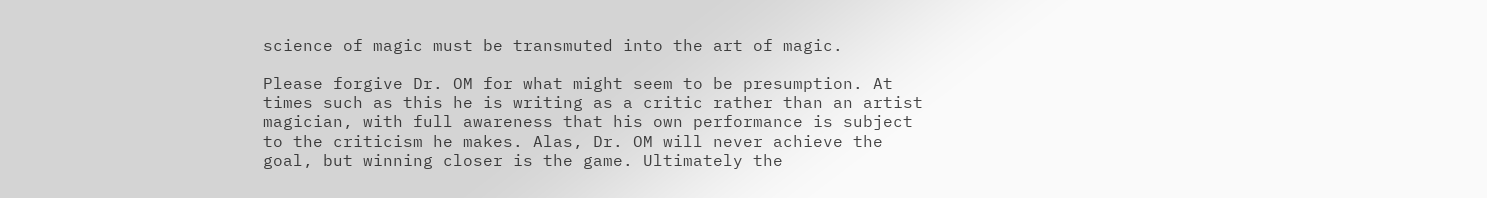science of magic must be transmuted into the art of magic.

Please forgive Dr. OM for what might seem to be presumption. At times such as this he is writing as a critic rather than an artist magician, with full awareness that his own performance is subject to the criticism he makes. Alas, Dr. OM will never achieve the goal, but winning closer is the game. Ultimately the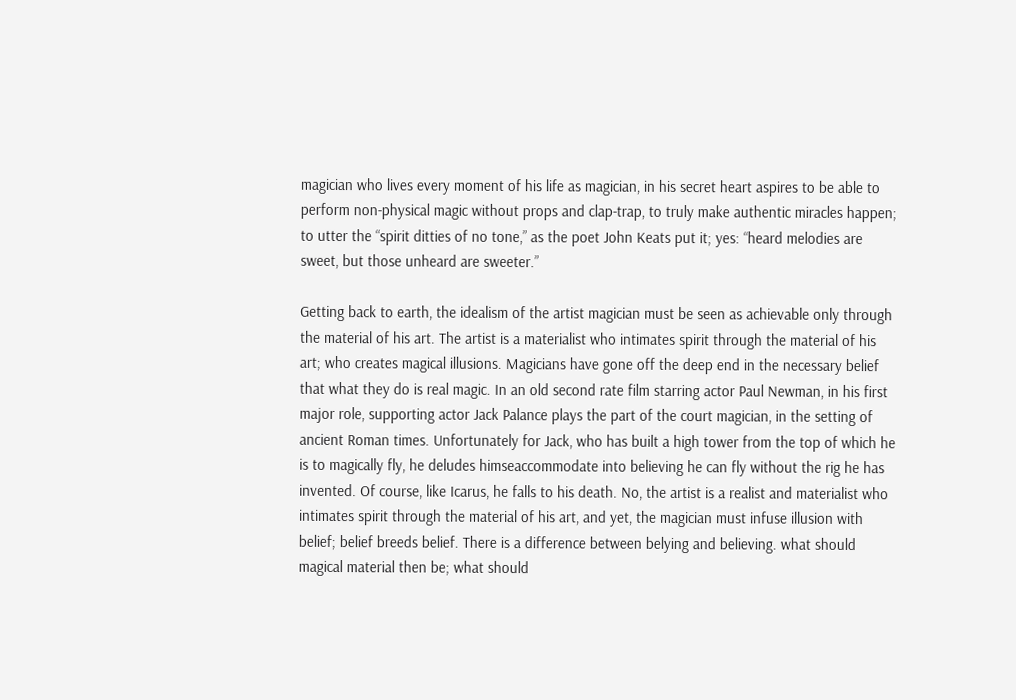magician who lives every moment of his life as magician, in his secret heart aspires to be able to perform non-physical magic without props and clap-trap, to truly make authentic miracles happen; to utter the “spirit ditties of no tone,” as the poet John Keats put it; yes: “heard melodies are sweet, but those unheard are sweeter.”

Getting back to earth, the idealism of the artist magician must be seen as achievable only through the material of his art. The artist is a materialist who intimates spirit through the material of his art; who creates magical illusions. Magicians have gone off the deep end in the necessary belief that what they do is real magic. In an old second rate film starring actor Paul Newman, in his first major role, supporting actor Jack Palance plays the part of the court magician, in the setting of ancient Roman times. Unfortunately for Jack, who has built a high tower from the top of which he is to magically fly, he deludes himseaccommodate into believing he can fly without the rig he has invented. Of course, like Icarus, he falls to his death. No, the artist is a realist and materialist who intimates spirit through the material of his art, and yet, the magician must infuse illusion with belief; belief breeds belief. There is a difference between belying and believing. what should magical material then be; what should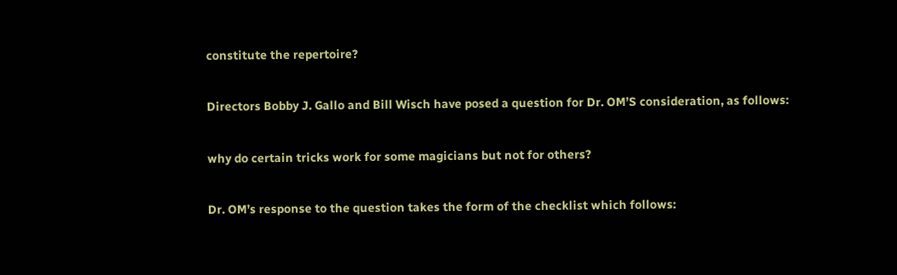constitute the repertoire?

Directors Bobby J. Gallo and Bill Wisch have posed a question for Dr. OM’S consideration, as follows:

why do certain tricks work for some magicians but not for others?

Dr. OM’s response to the question takes the form of the checklist which follows: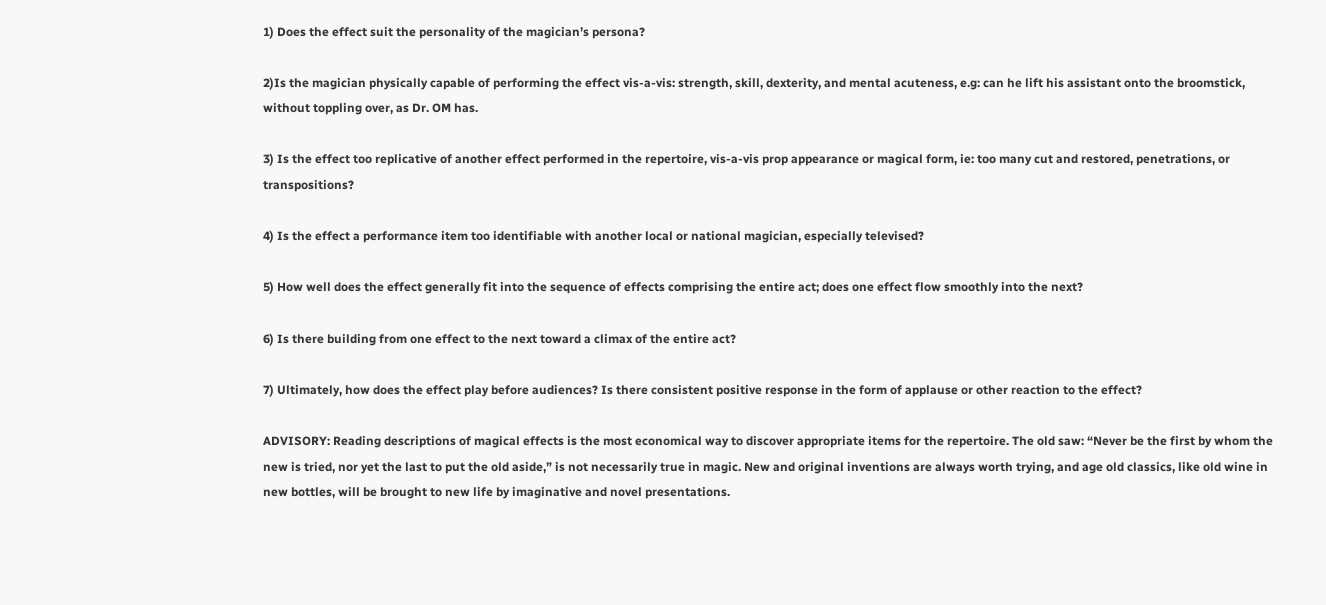1) Does the effect suit the personality of the magician’s persona?

2)Is the magician physically capable of performing the effect vis-a-vis: strength, skill, dexterity, and mental acuteness, e.g: can he lift his assistant onto the broomstick, without toppling over, as Dr. OM has.

3) Is the effect too replicative of another effect performed in the repertoire, vis-a-vis prop appearance or magical form, ie: too many cut and restored, penetrations, or transpositions?

4) Is the effect a performance item too identifiable with another local or national magician, especially televised?

5) How well does the effect generally fit into the sequence of effects comprising the entire act; does one effect flow smoothly into the next?

6) Is there building from one effect to the next toward a climax of the entire act?

7) Ultimately, how does the effect play before audiences? Is there consistent positive response in the form of applause or other reaction to the effect?

ADVISORY: Reading descriptions of magical effects is the most economical way to discover appropriate items for the repertoire. The old saw: “Never be the first by whom the new is tried, nor yet the last to put the old aside,” is not necessarily true in magic. New and original inventions are always worth trying, and age old classics, like old wine in new bottles, will be brought to new life by imaginative and novel presentations.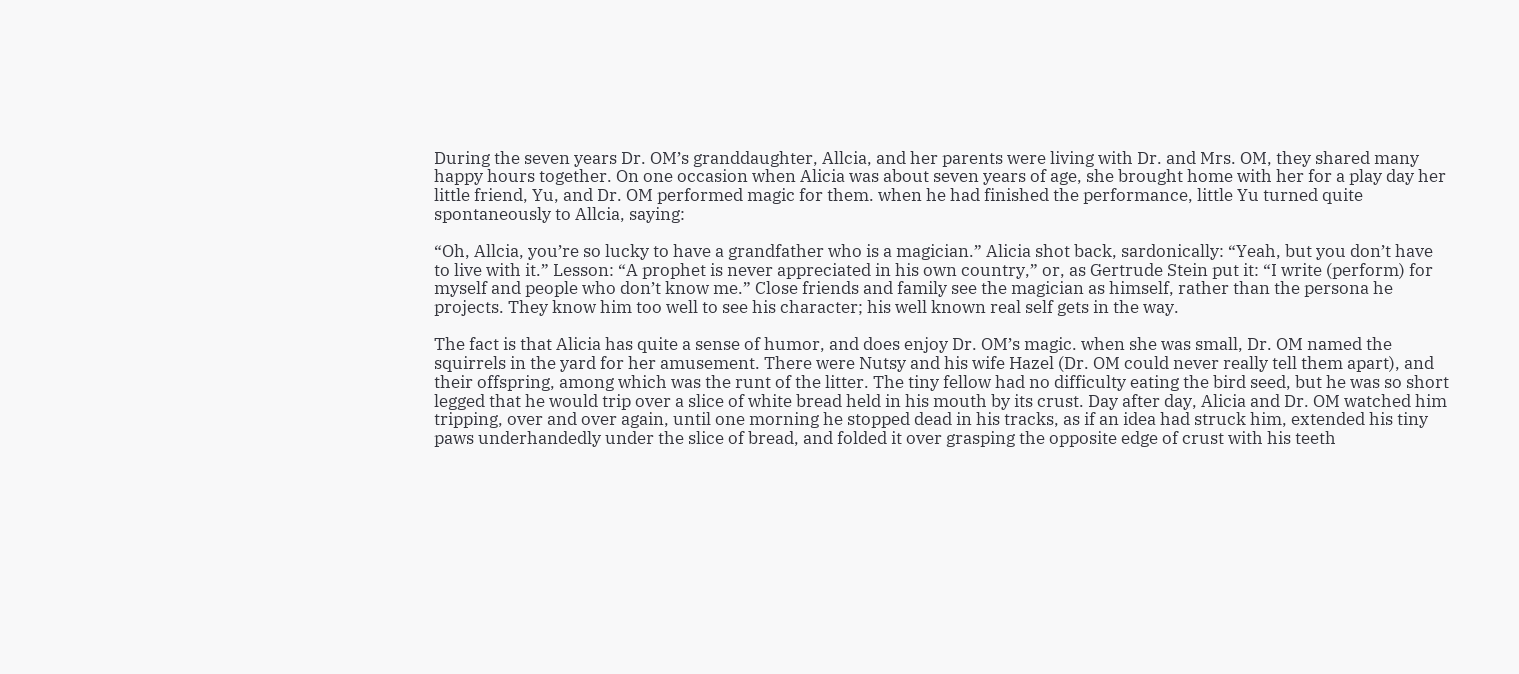During the seven years Dr. OM’s granddaughter, Allcia, and her parents were living with Dr. and Mrs. OM, they shared many happy hours together. On one occasion when Alicia was about seven years of age, she brought home with her for a play day her little friend, Yu, and Dr. OM performed magic for them. when he had finished the performance, little Yu turned quite spontaneously to Allcia, saying:

“Oh, Allcia, you’re so lucky to have a grandfather who is a magician.” Alicia shot back, sardonically: “Yeah, but you don’t have to live with it.” Lesson: “A prophet is never appreciated in his own country,” or, as Gertrude Stein put it: “I write (perform) for myself and people who don’t know me.” Close friends and family see the magician as himself, rather than the persona he projects. They know him too well to see his character; his well known real self gets in the way.

The fact is that Alicia has quite a sense of humor, and does enjoy Dr. OM’s magic. when she was small, Dr. OM named the squirrels in the yard for her amusement. There were Nutsy and his wife Hazel (Dr. OM could never really tell them apart), and their offspring, among which was the runt of the litter. The tiny fellow had no difficulty eating the bird seed, but he was so short legged that he would trip over a slice of white bread held in his mouth by its crust. Day after day, Alicia and Dr. OM watched him tripping, over and over again, until one morning he stopped dead in his tracks, as if an idea had struck him, extended his tiny paws underhandedly under the slice of bread, and folded it over grasping the opposite edge of crust with his teeth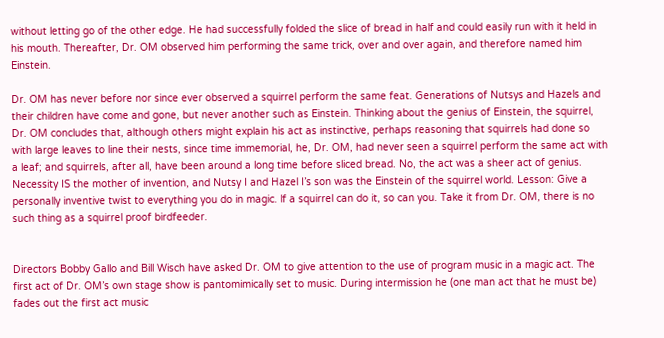without letting go of the other edge. He had successfully folded the slice of bread in half and could easily run with it held in his mouth. Thereafter, Dr. OM observed him performing the same trick, over and over again, and therefore named him Einstein.

Dr. OM has never before nor since ever observed a squirrel perform the same feat. Generations of Nutsys and Hazels and their children have come and gone, but never another such as Einstein. Thinking about the genius of Einstein, the squirrel, Dr. OM concludes that, although others might explain his act as instinctive, perhaps reasoning that squirrels had done so with large leaves to line their nests, since time immemorial, he, Dr. OM, had never seen a squirrel perform the same act with a leaf; and squirrels, after all, have been around a long time before sliced bread. No, the act was a sheer act of genius. Necessity IS the mother of invention, and Nutsy I and Hazel I’s son was the Einstein of the squirrel world. Lesson: Give a personally inventive twist to everything you do in magic. lf a squirrel can do it, so can you. Take it from Dr. OM, there is no such thing as a squirrel proof birdfeeder.


Directors Bobby Gallo and Bill Wisch have asked Dr. OM to give attention to the use of program music in a magic act. The first act of Dr. OM’s own stage show is pantomimically set to music. During intermission he (one man act that he must be) fades out the first act music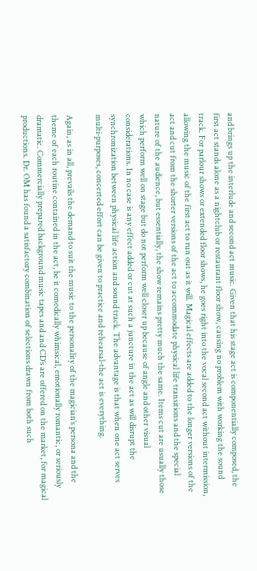and brings up the interlude and second act music. Given that his stage act is componentially composed, the first act stands alone as a nightclub or restaurant floor show, causing no problem with working the sound track. For parlour shows or extended floor shows, he goes right into the vocal second act without intermission, allowing the music of the first act to run out as it will. Magical effects are added to the longer versions of the act and cut from the shorter versions of the act to accommodate physical life transitions and the special nature of the audience, but essentially, the show remains pretty much the same. Items cut are usually those which perform well on stage but do not perform well closer up because of angle and other visual considerations. In no case is any effect added or cut at such a juncture in the act as will disrupt the synchronization between physical life action and sound track. The advantage is that when one act serves multi-purposes, concerted effort can be given to practice and rehearsal-the act is everything.

Again, as in all, prevails the demand to suit the music to the personality of the magician’s persona and the theme of each routine contained in the act, be it comedically whimsical, emotionally romantic, or seriously dramatic. Commercially prepared background music tapes and and CD’s are offered on the market, for magical productions. Dr. OM has found a satisfactory combination of selections drawn from both such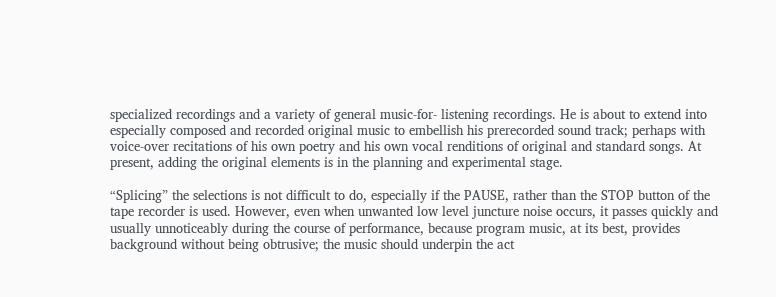specialized recordings and a variety of general music-for- listening recordings. He is about to extend into especially composed and recorded original music to embellish his prerecorded sound track; perhaps with voice-over recitations of his own poetry and his own vocal renditions of original and standard songs. At present, adding the original elements is in the planning and experimental stage.

“Splicing” the selections is not difficult to do, especially if the PAUSE, rather than the STOP button of the tape recorder is used. However, even when unwanted low level juncture noise occurs, it passes quickly and usually unnoticeably during the course of performance, because program music, at its best, provides background without being obtrusive; the music should underpin the act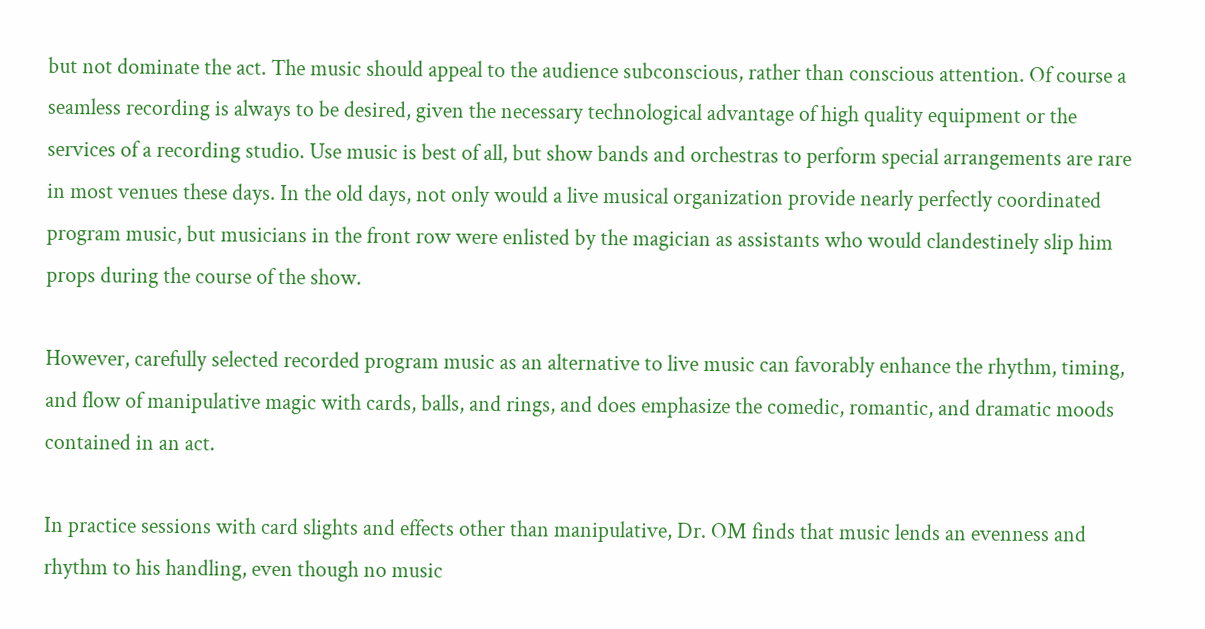but not dominate the act. The music should appeal to the audience subconscious, rather than conscious attention. Of course a seamless recording is always to be desired, given the necessary technological advantage of high quality equipment or the services of a recording studio. Use music is best of all, but show bands and orchestras to perform special arrangements are rare in most venues these days. In the old days, not only would a live musical organization provide nearly perfectly coordinated program music, but musicians in the front row were enlisted by the magician as assistants who would clandestinely slip him props during the course of the show.

However, carefully selected recorded program music as an alternative to live music can favorably enhance the rhythm, timing, and flow of manipulative magic with cards, balls, and rings, and does emphasize the comedic, romantic, and dramatic moods contained in an act.

In practice sessions with card slights and effects other than manipulative, Dr. OM finds that music lends an evenness and rhythm to his handling, even though no music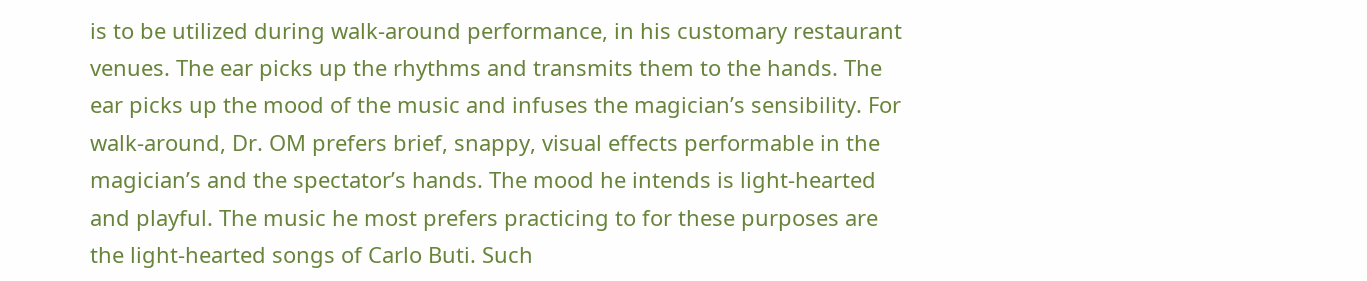is to be utilized during walk-around performance, in his customary restaurant venues. The ear picks up the rhythms and transmits them to the hands. The ear picks up the mood of the music and infuses the magician’s sensibility. For walk-around, Dr. OM prefers brief, snappy, visual effects performable in the magician’s and the spectator’s hands. The mood he intends is light-hearted and playful. The music he most prefers practicing to for these purposes are the light-hearted songs of Carlo Buti. Such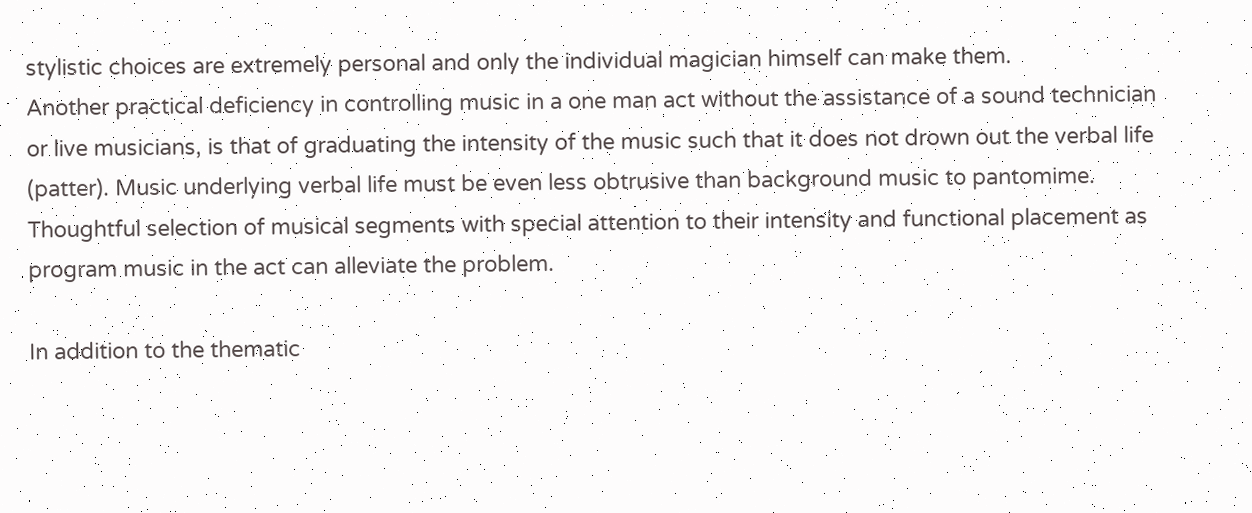stylistic choices are extremely personal and only the individual magician himself can make them.
Another practical deficiency in controlling music in a one man act without the assistance of a sound technician or live musicians, is that of graduating the intensity of the music such that it does not drown out the verbal life (patter). Music underlying verbal life must be even less obtrusive than background music to pantomime. Thoughtful selection of musical segments with special attention to their intensity and functional placement as program music in the act can alleviate the problem.

In addition to the thematic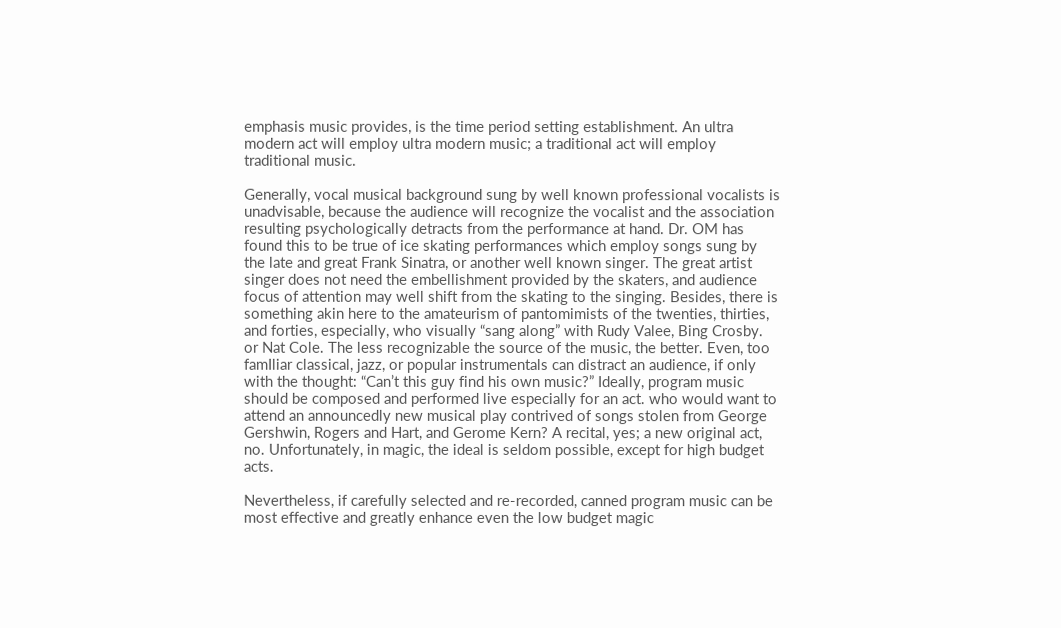emphasis music provides, is the time period setting establishment. An ultra modern act will employ ultra modern music; a traditional act will employ traditional music.

Generally, vocal musical background sung by well known professional vocalists is unadvisable, because the audience will recognize the vocalist and the association resulting psychologically detracts from the performance at hand. Dr. OM has found this to be true of ice skating performances which employ songs sung by the late and great Frank Sinatra, or another well known singer. The great artist singer does not need the embellishment provided by the skaters, and audience focus of attention may well shift from the skating to the singing. Besides, there is something akin here to the amateurism of pantomimists of the twenties, thirties, and forties, especially, who visually “sang along” with Rudy Valee, Bing Crosby. or Nat Cole. The less recognizable the source of the music, the better. Even, too famIliar classical, jazz, or popular instrumentals can distract an audience, if only with the thought: “Can’t this guy find his own music?” Ideally, program music should be composed and performed live especially for an act. who would want to attend an announcedly new musical play contrived of songs stolen from George Gershwin, Rogers and Hart, and Gerome Kern? A recital, yes; a new original act, no. Unfortunately, in magic, the ideal is seldom possible, except for high budget acts.

Nevertheless, if carefully selected and re-recorded, canned program music can be most effective and greatly enhance even the low budget magic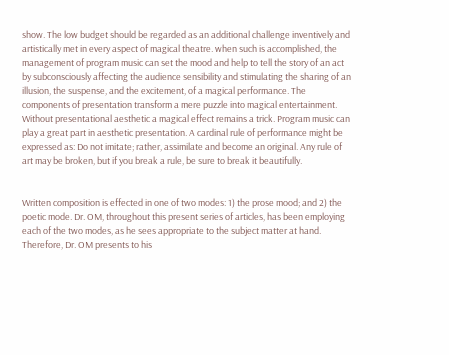show. The low budget should be regarded as an additional challenge inventively and artistically met in every aspect of magical theatre. when such is accomplished, the management of program music can set the mood and help to tell the story of an act by subconsciously affecting the audience sensibility and stimulating the sharing of an illusion, the suspense, and the excitement, of a magical performance. The components of presentation transform a mere puzzle into magical entertainment. Without presentational aesthetic a magical effect remains a trick. Program music can play a great part in aesthetic presentation. A cardinal rule of performance might be expressed as: Do not imitate; rather, assimilate and become an original. Any rule of art may be broken, but if you break a rule, be sure to break it beautifully.


Written composition is effected in one of two modes: 1) the prose mood; and 2) the poetic mode. Dr. OM, throughout this present series of articles, has been employing each of the two modes, as he sees appropriate to the subject matter at hand. Therefore, Dr. OM presents to his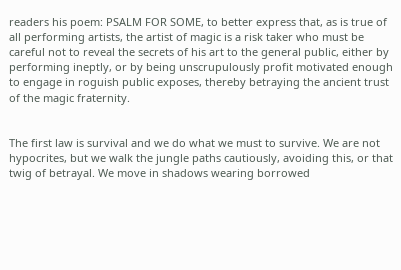readers his poem: PSALM FOR SOME, to better express that, as is true of all performing artists, the artist of magic is a risk taker who must be careful not to reveal the secrets of his art to the general public, either by performing ineptly, or by being unscrupulously profit motivated enough to engage in roguish public exposes, thereby betraying the ancient trust of the magic fraternity.


The first law is survival and we do what we must to survive. We are not hypocrites, but we walk the jungle paths cautiously, avoiding this, or that twig of betrayal. We move in shadows wearing borrowed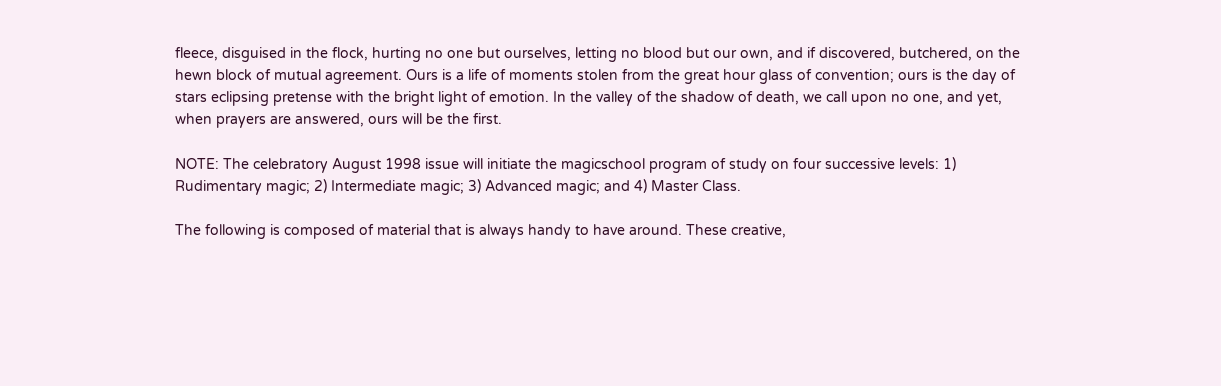fleece, disguised in the flock, hurting no one but ourselves, letting no blood but our own, and if discovered, butchered, on the hewn block of mutual agreement. Ours is a life of moments stolen from the great hour glass of convention; ours is the day of stars eclipsing pretense with the bright light of emotion. In the valley of the shadow of death, we call upon no one, and yet, when prayers are answered, ours will be the first.

NOTE: The celebratory August 1998 issue will initiate the magicschool program of study on four successive levels: 1) Rudimentary magic; 2) Intermediate magic; 3) Advanced magic; and 4) Master Class.

The following is composed of material that is always handy to have around. These creative,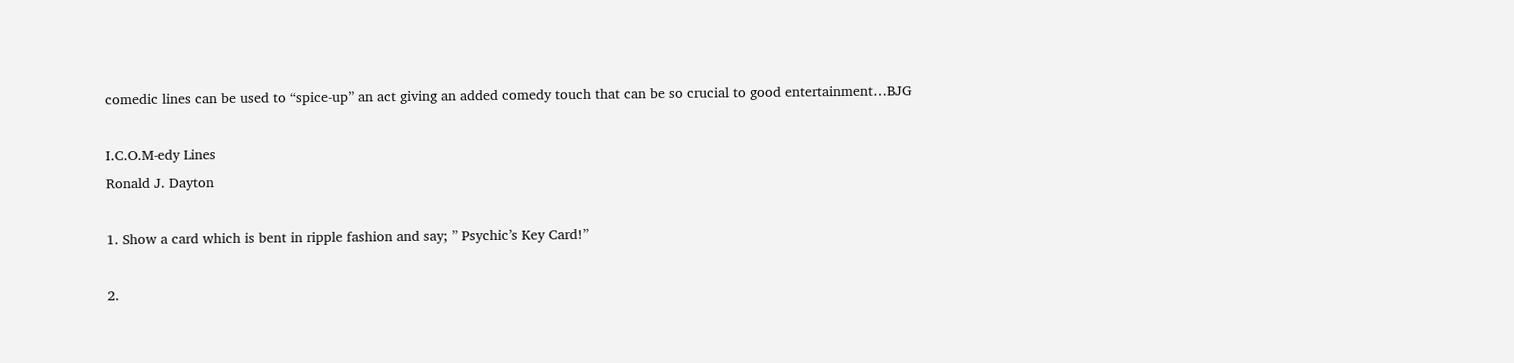comedic lines can be used to “spice-up” an act giving an added comedy touch that can be so crucial to good entertainment…BJG

I.C.O.M-edy Lines
Ronald J. Dayton

1. Show a card which is bent in ripple fashion and say; ” Psychic’s Key Card!”

2.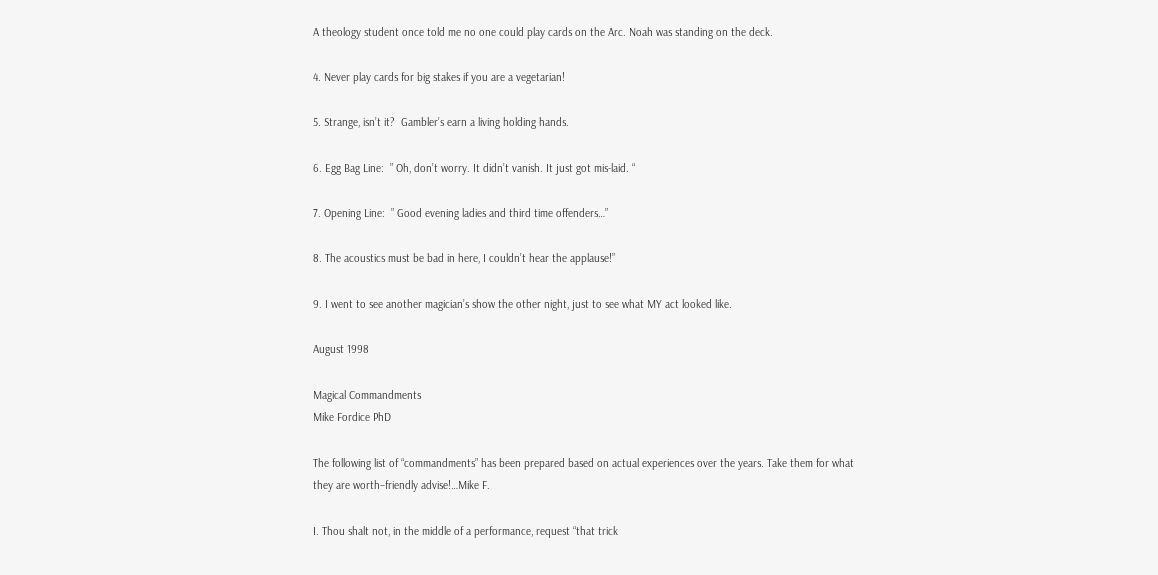A theology student once told me no one could play cards on the Arc. Noah was standing on the deck.

4. Never play cards for big stakes if you are a vegetarian!

5. Strange, isn’t it?  Gambler’s earn a living holding hands.

6. Egg Bag Line:  ” Oh, don’t worry. It didn’t vanish. It just got mis-laid. “

7. Opening Line:  ” Good evening ladies and third time offenders…”

8. The acoustics must be bad in here, I couldn’t hear the applause!”

9. I went to see another magician’s show the other night, just to see what MY act looked like.

August 1998

Magical Commandments
Mike Fordice PhD

The following list of “commandments” has been prepared based on actual experiences over the years. Take them for what they are worth–friendly advise!…Mike F.

I. Thou shalt not, in the middle of a performance, request “that trick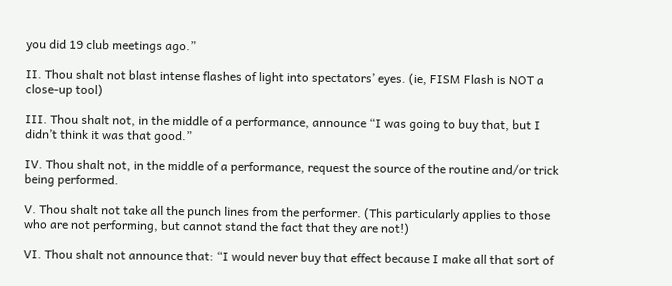you did 19 club meetings ago.”

II. Thou shalt not blast intense flashes of light into spectators’ eyes. (ie, FISM Flash is NOT a close-up tool)

III. Thou shalt not, in the middle of a performance, announce “I was going to buy that, but I didn’t think it was that good.”

IV. Thou shalt not, in the middle of a performance, request the source of the routine and/or trick being performed.

V. Thou shalt not take all the punch lines from the performer. (This particularly applies to those who are not performing, but cannot stand the fact that they are not!)

VI. Thou shalt not announce that: “I would never buy that effect because I make all that sort of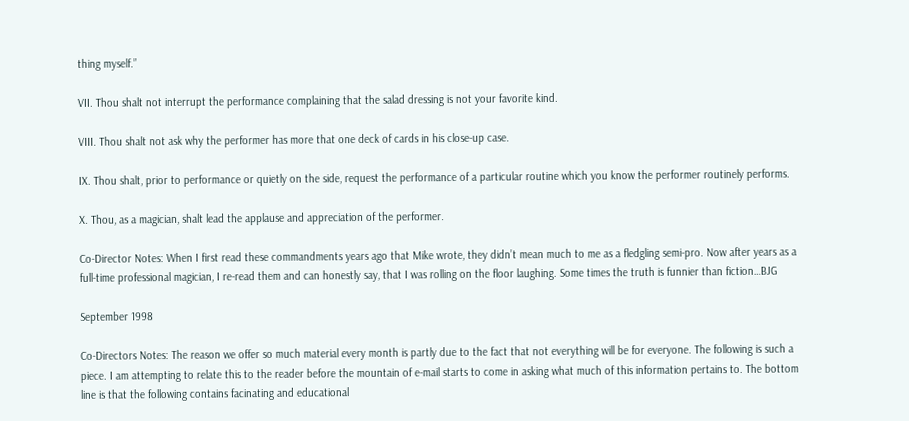thing myself.”

VII. Thou shalt not interrupt the performance complaining that the salad dressing is not your favorite kind.

VIII. Thou shalt not ask why the performer has more that one deck of cards in his close-up case.

IX. Thou shalt, prior to performance or quietly on the side, request the performance of a particular routine which you know the performer routinely performs.

X. Thou, as a magician, shalt lead the applause and appreciation of the performer.

Co-Director Notes: When I first read these commandments years ago that Mike wrote, they didn’t mean much to me as a fledgling semi-pro. Now after years as a full-time professional magician, I re-read them and can honestly say, that I was rolling on the floor laughing. Some times the truth is funnier than fiction…BJG

September 1998

Co-Directors Notes: The reason we offer so much material every month is partly due to the fact that not everything will be for everyone. The following is such a piece. I am attempting to relate this to the reader before the mountain of e-mail starts to come in asking what much of this information pertains to. The bottom line is that the following contains facinating and educational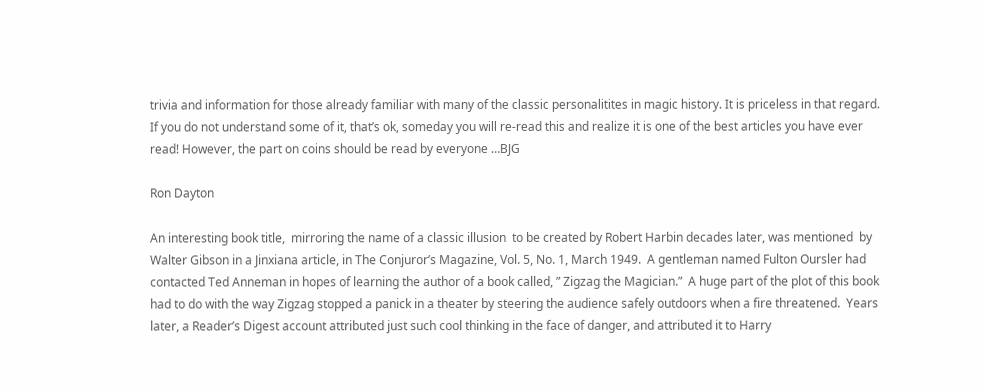trivia and information for those already familiar with many of the classic personalitites in magic history. It is priceless in that regard. If you do not understand some of it, that’s ok, someday you will re-read this and realize it is one of the best articles you have ever read! However, the part on coins should be read by everyone …BJG

Ron Dayton

An interesting book title,  mirroring the name of a classic illusion  to be created by Robert Harbin decades later, was mentioned  by Walter Gibson in a Jinxiana article, in The Conjuror’s Magazine, Vol. 5, No. 1, March 1949.  A gentleman named Fulton Oursler had contacted Ted Anneman in hopes of learning the author of a book called, ” Zigzag the Magician.”  A huge part of the plot of this book had to do with the way Zigzag stopped a panick in a theater by steering the audience safely outdoors when a fire threatened.  Years later, a Reader’s Digest account attributed just such cool thinking in the face of danger, and attributed it to Harry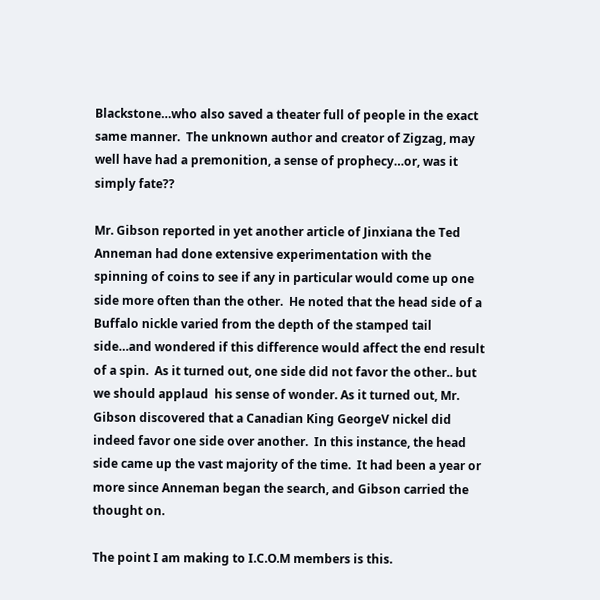Blackstone…who also saved a theater full of people in the exact same manner.  The unknown author and creator of Zigzag, may well have had a premonition, a sense of prophecy…or, was it simply fate??

Mr. Gibson reported in yet another article of Jinxiana the Ted Anneman had done extensive experimentation with the spinning of coins to see if any in particular would come up one side more often than the other.  He noted that the head side of a Buffalo nickle varied from the depth of the stamped tail side…and wondered if this difference would affect the end result of a spin.  As it turned out, one side did not favor the other.. but we should applaud  his sense of wonder. As it turned out, Mr. Gibson discovered that a Canadian King GeorgeV nickel did indeed favor one side over another.  In this instance, the head side came up the vast majority of the time.  It had been a year or more since Anneman began the search, and Gibson carried the thought on.

The point I am making to I.C.O.M members is this.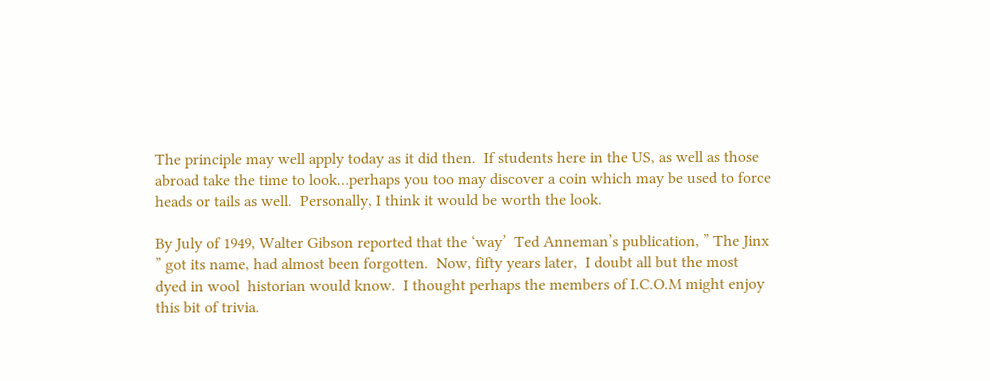The principle may well apply today as it did then.  If students here in the US, as well as those abroad take the time to look…perhaps you too may discover a coin which may be used to force heads or tails as well.  Personally, I think it would be worth the look.

By July of 1949, Walter Gibson reported that the ‘way’  Ted Anneman’s publication, ” The Jinx ” got its name, had almost been forgotten.  Now, fifty years later,  I doubt all but the most dyed in wool  historian would know.  I thought perhaps the members of I.C.O.M might enjoy this bit of trivia.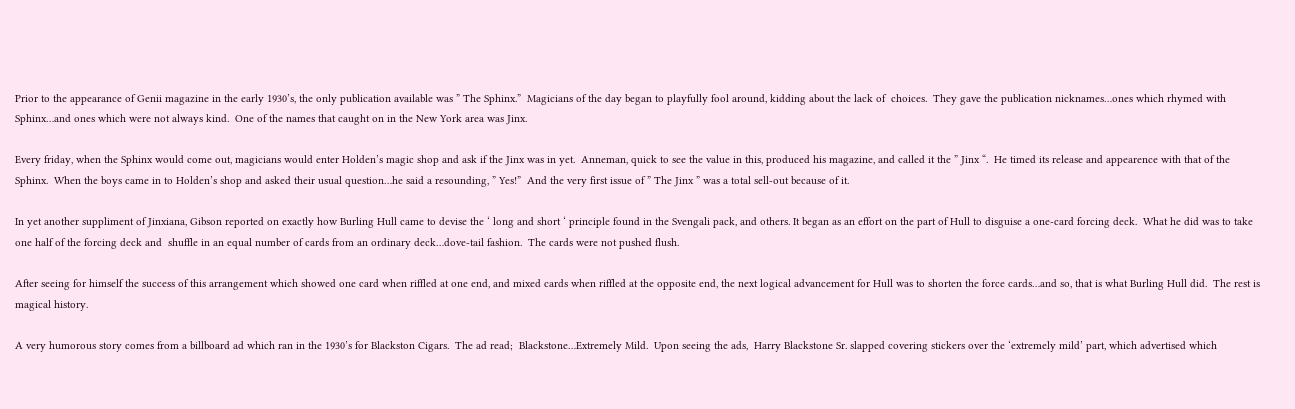Prior to the appearance of Genii magazine in the early 1930’s, the only publication available was ” The Sphinx.”  Magicians of the day began to playfully fool around, kidding about the lack of  choices.  They gave the publication nicknames…ones which rhymed with Sphinx…and ones which were not always kind.  One of the names that caught on in the New York area was Jinx.

Every friday, when the Sphinx would come out, magicians would enter Holden’s magic shop and ask if the Jinx was in yet.  Anneman, quick to see the value in this, produced his magazine, and called it the ” Jinx “.  He timed its release and appearence with that of the Sphinx.  When the boys came in to Holden’s shop and asked their usual question…he said a resounding, ” Yes!”  And the very first issue of ” The Jinx ” was a total sell-out because of it.

In yet another suppliment of Jinxiana, Gibson reported on exactly how Burling Hull came to devise the ‘ long and short ‘ principle found in the Svengali pack, and others. It began as an effort on the part of Hull to disguise a one-card forcing deck.  What he did was to take one half of the forcing deck and  shuffle in an equal number of cards from an ordinary deck…dove-tail fashion.  The cards were not pushed flush.

After seeing for himself the success of this arrangement which showed one card when riffled at one end, and mixed cards when riffled at the opposite end, the next logical advancement for Hull was to shorten the force cards…and so, that is what Burling Hull did.  The rest is magical history.

A very humorous story comes from a billboard ad which ran in the 1930’s for Blackston Cigars.  The ad read;  Blackstone…Extremely Mild.  Upon seeing the ads,  Harry Blackstone Sr. slapped covering stickers over the ‘extremely mild’ part, which advertised which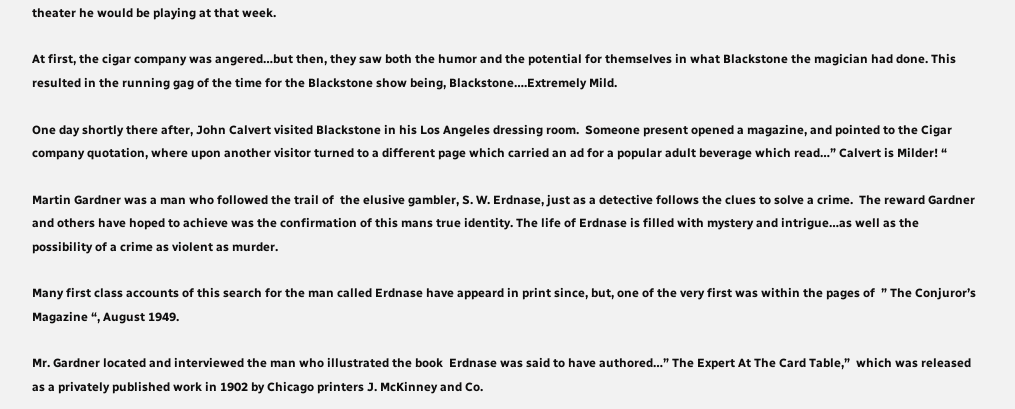theater he would be playing at that week.

At first, the cigar company was angered…but then, they saw both the humor and the potential for themselves in what Blackstone the magician had done. This resulted in the running gag of the time for the Blackstone show being, Blackstone….Extremely Mild.

One day shortly there after, John Calvert visited Blackstone in his Los Angeles dressing room.  Someone present opened a magazine, and pointed to the Cigar company quotation, where upon another visitor turned to a different page which carried an ad for a popular adult beverage which read…” Calvert is Milder! “

Martin Gardner was a man who followed the trail of  the elusive gambler, S. W. Erdnase, just as a detective follows the clues to solve a crime.  The reward Gardner and others have hoped to achieve was the confirmation of this mans true identity. The life of Erdnase is filled with mystery and intrigue…as well as the possibility of a crime as violent as murder.

Many first class accounts of this search for the man called Erdnase have appeard in print since, but, one of the very first was within the pages of  ” The Conjuror’s Magazine “, August 1949.

Mr. Gardner located and interviewed the man who illustrated the book  Erdnase was said to have authored…” The Expert At The Card Table,”  which was released as a privately published work in 1902 by Chicago printers J. McKinney and Co.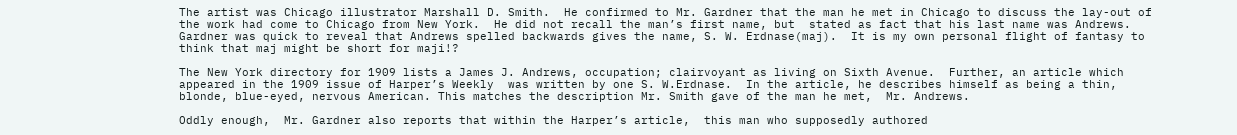The artist was Chicago illustrator Marshall D. Smith.  He confirmed to Mr. Gardner that the man he met in Chicago to discuss the lay-out of the work had come to Chicago from New York.  He did not recall the man’s first name, but  stated as fact that his last name was Andrews.  Gardner was quick to reveal that Andrews spelled backwards gives the name, S. W. Erdnase(maj).  It is my own personal flight of fantasy to think that maj might be short for maji!?

The New York directory for 1909 lists a James J. Andrews, occupation; clairvoyant as living on Sixth Avenue.  Further, an article which appeared in the 1909 issue of Harper’s Weekly  was written by one S. W.Erdnase.  In the article, he describes himself as being a thin, blonde, blue-eyed, nervous American. This matches the description Mr. Smith gave of the man he met,  Mr. Andrews.

Oddly enough,  Mr. Gardner also reports that within the Harper’s article,  this man who supposedly authored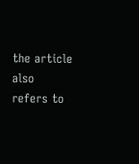the article also refers to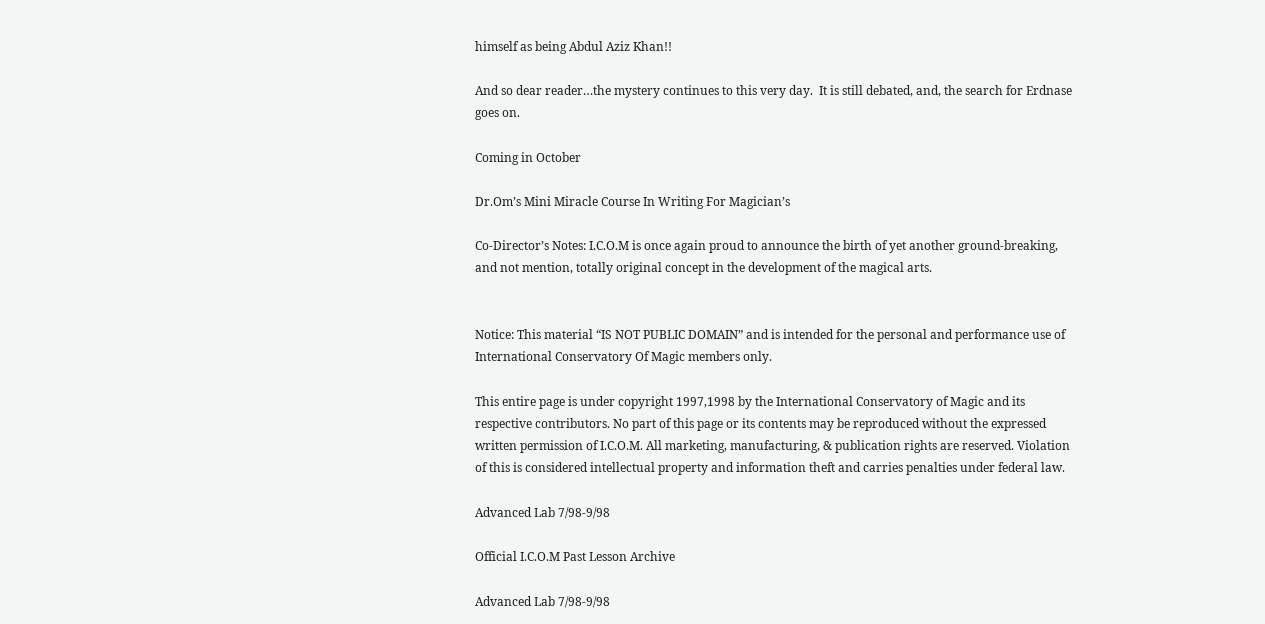himself as being Abdul Aziz Khan!!

And so dear reader…the mystery continues to this very day.  It is still debated, and, the search for Erdnase goes on.

Coming in October

Dr.Om’s Mini Miracle Course In Writing For Magician’s

Co-Director’s Notes: I.C.O.M is once again proud to announce the birth of yet another ground-breaking, and not mention, totally original concept in the development of the magical arts.


Notice: This material “IS NOT PUBLIC DOMAIN” and is intended for the personal and performance use of International Conservatory Of Magic members only.

This entire page is under copyright 1997,1998 by the International Conservatory of Magic and its respective contributors. No part of this page or its contents may be reproduced without the expressed written permission of I.C.O.M. All marketing, manufacturing, & publication rights are reserved. Violation of this is considered intellectual property and information theft and carries penalties under federal law.

Advanced Lab 7/98-9/98

Official I.C.O.M Past Lesson Archive

Advanced Lab 7/98-9/98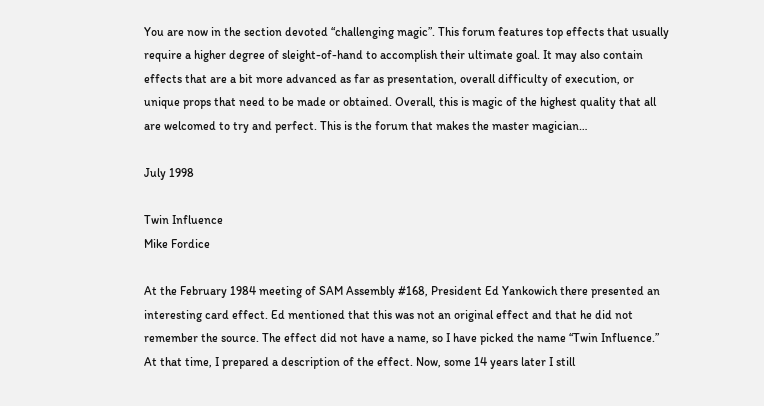You are now in the section devoted “challenging magic”. This forum features top effects that usually require a higher degree of sleight-of-hand to accomplish their ultimate goal. It may also contain effects that are a bit more advanced as far as presentation, overall difficulty of execution, or unique props that need to be made or obtained. Overall, this is magic of the highest quality that all are welcomed to try and perfect. This is the forum that makes the master magician…

July 1998

Twin Influence
Mike Fordice

At the February 1984 meeting of SAM Assembly #168, President Ed Yankowich there presented an interesting card effect. Ed mentioned that this was not an original effect and that he did not remember the source. The effect did not have a name, so I have picked the name “Twin Influence.” At that time, I prepared a description of the effect. Now, some 14 years later I still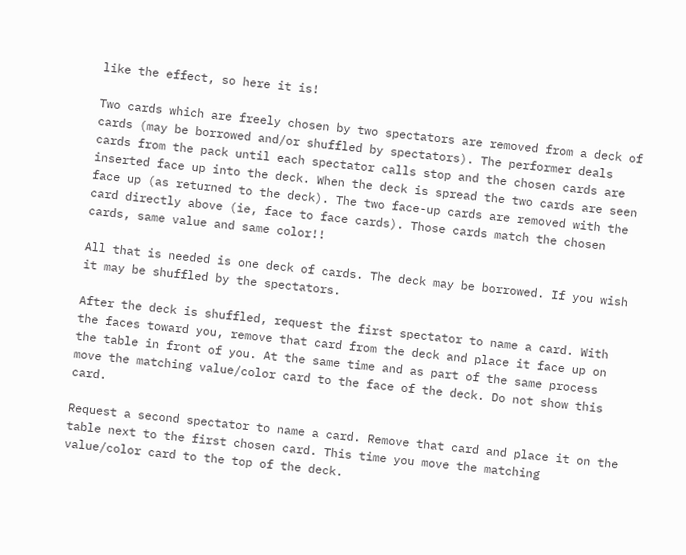like the effect, so here it is!

Two cards which are freely chosen by two spectators are removed from a deck of cards (may be borrowed and/or shuffled by spectators). The performer deals cards from the pack until each spectator calls stop and the chosen cards are inserted face up into the deck. When the deck is spread the two cards are seen face up (as returned to the deck). The two face-up cards are removed with the card directly above (ie, face to face cards). Those cards match the chosen cards, same value and same color!!

All that is needed is one deck of cards. The deck may be borrowed. If you wish it may be shuffled by the spectators.

After the deck is shuffled, request the first spectator to name a card. With the faces toward you, remove that card from the deck and place it face up on the table in front of you. At the same time and as part of the same process move the matching value/color card to the face of the deck. Do not show this card.

Request a second spectator to name a card. Remove that card and place it on the table next to the first chosen card. This time you move the matching value/color card to the top of the deck.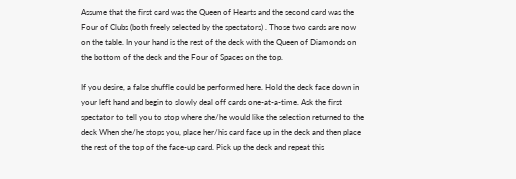Assume that the first card was the Queen of Hearts and the second card was the Four of Clubs (both freely selected by the spectators) . Those two cards are now on the table. In your hand is the rest of the deck with the Queen of Diamonds on the bottom of the deck and the Four of Spaces on the top.

If you desire, a false shuffle could be performed here. Hold the deck face down in your left hand and begin to slowly deal off cards one-at-a-time. Ask the first spectator to tell you to stop where she/he would like the selection returned to the deck When she/he stops you, place her/his card face up in the deck and then place the rest of the top of the face-up card. Pick up the deck and repeat this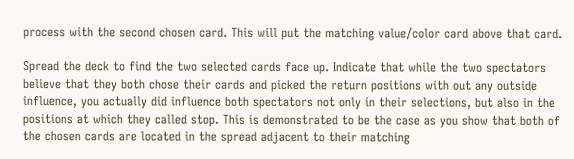process with the second chosen card. This will put the matching value/color card above that card.

Spread the deck to find the two selected cards face up. Indicate that while the two spectators believe that they both chose their cards and picked the return positions with out any outside influence, you actually did influence both spectators not only in their selections, but also in the positions at which they called stop. This is demonstrated to be the case as you show that both of the chosen cards are located in the spread adjacent to their matching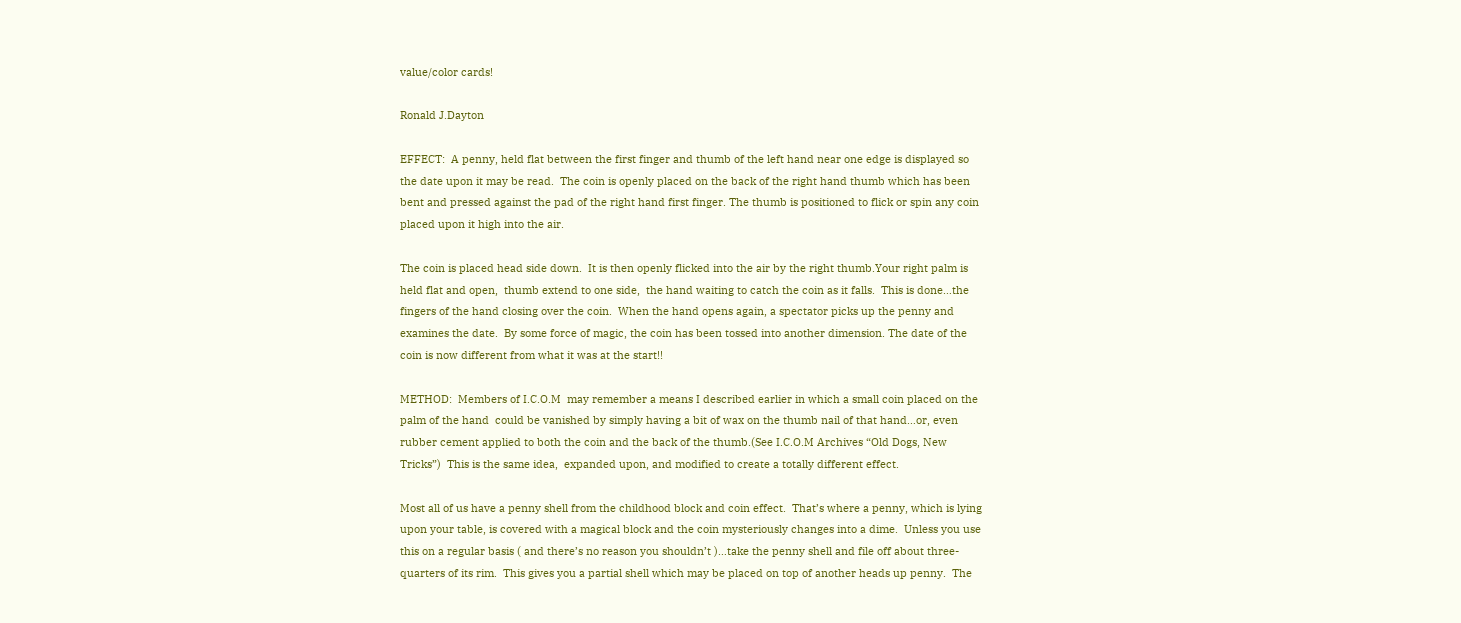value/color cards!

Ronald J.Dayton

EFFECT:  A penny, held flat between the first finger and thumb of the left hand near one edge is displayed so the date upon it may be read.  The coin is openly placed on the back of the right hand thumb which has been bent and pressed against the pad of the right hand first finger. The thumb is positioned to flick or spin any coin placed upon it high into the air.

The coin is placed head side down.  It is then openly flicked into the air by the right thumb.Your right palm is held flat and open,  thumb extend to one side,  the hand waiting to catch the coin as it falls.  This is done…the fingers of the hand closing over the coin.  When the hand opens again, a spectator picks up the penny and examines the date.  By some force of magic, the coin has been tossed into another dimension. The date of the coin is now different from what it was at the start!!

METHOD:  Members of I.C.O.M  may remember a means I described earlier in which a small coin placed on the palm of the hand  could be vanished by simply having a bit of wax on the thumb nail of that hand…or, even rubber cement applied to both the coin and the back of the thumb.(See I.C.O.M Archives “Old Dogs, New Tricks”)  This is the same idea,  expanded upon, and modified to create a totally different effect.

Most all of us have a penny shell from the childhood block and coin effect.  That’s where a penny, which is lying upon your table, is covered with a magical block and the coin mysteriously changes into a dime.  Unless you use this on a regular basis ( and there’s no reason you shouldn’t )…take the penny shell and file off about three-quarters of its rim.  This gives you a partial shell which may be placed on top of another heads up penny.  The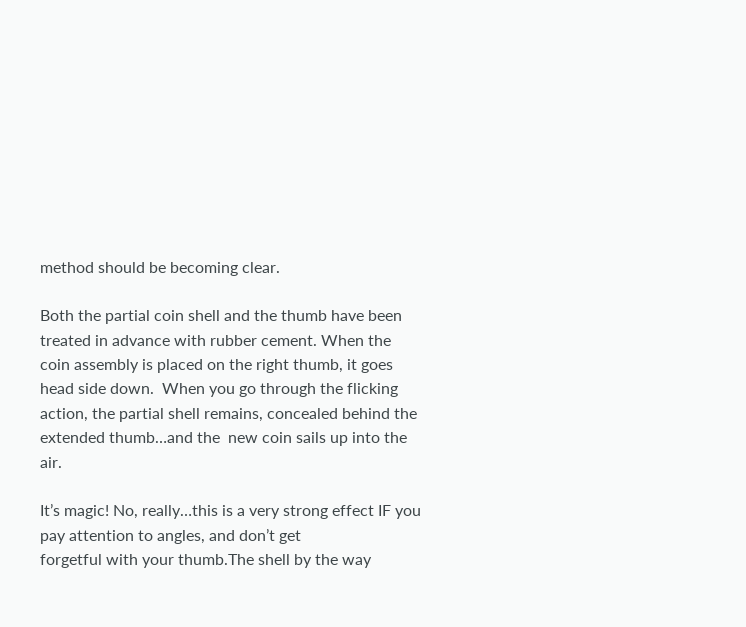method should be becoming clear.

Both the partial coin shell and the thumb have been treated in advance with rubber cement. When the coin assembly is placed on the right thumb, it goes head side down.  When you go through the flicking action, the partial shell remains, concealed behind the extended thumb…and the  new coin sails up into the air.

It’s magic! No, really…this is a very strong effect IF you pay attention to angles, and don’t get
forgetful with your thumb.The shell by the way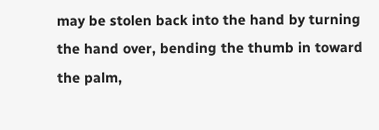may be stolen back into the hand by turning the hand over, bending the thumb in toward the palm,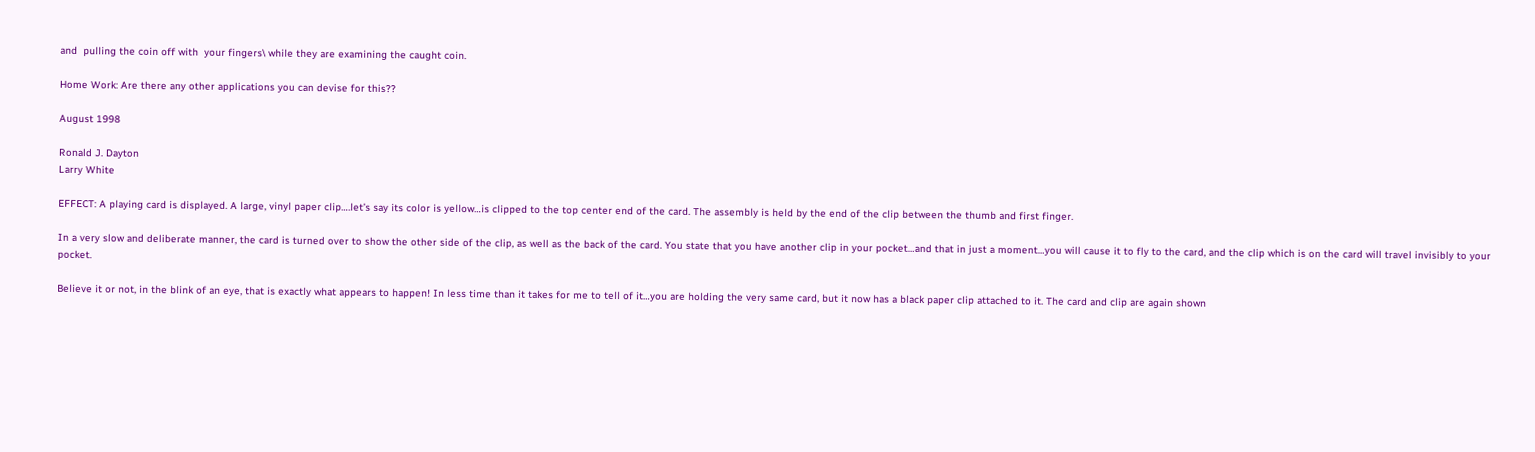and  pulling the coin off with  your fingers\ while they are examining the caught coin.

Home Work: Are there any other applications you can devise for this??

August 1998

Ronald J. Dayton
Larry White

EFFECT: A playing card is displayed. A large, vinyl paper clip….let’s say its color is yellow…is clipped to the top center end of the card. The assembly is held by the end of the clip between the thumb and first finger.

In a very slow and deliberate manner, the card is turned over to show the other side of the clip, as well as the back of the card. You state that you have another clip in your pocket…and that in just a moment…you will cause it to fly to the card, and the clip which is on the card will travel invisibly to your pocket.

Believe it or not, in the blink of an eye, that is exactly what appears to happen! In less time than it takes for me to tell of it…you are holding the very same card, but it now has a black paper clip attached to it. The card and clip are again shown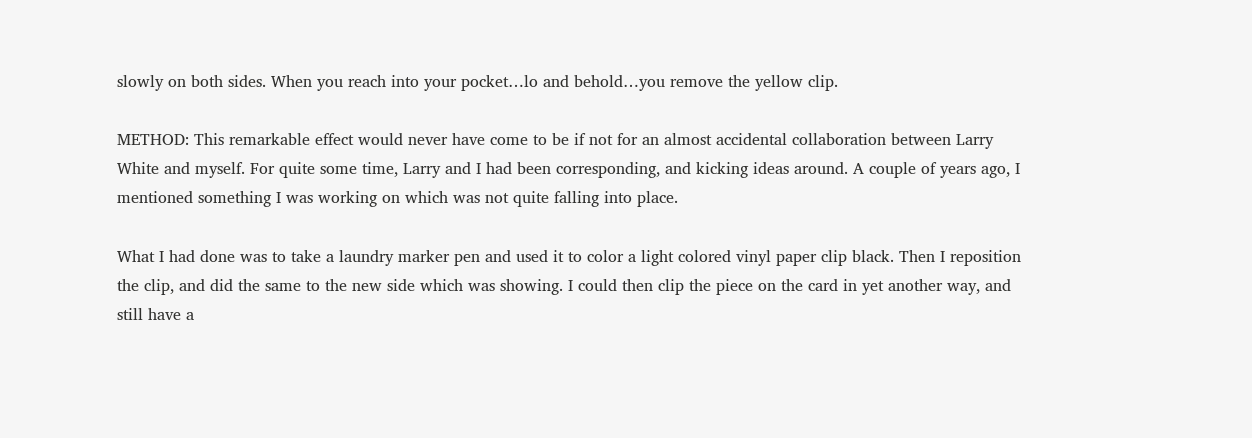slowly on both sides. When you reach into your pocket…lo and behold…you remove the yellow clip.

METHOD: This remarkable effect would never have come to be if not for an almost accidental collaboration between Larry White and myself. For quite some time, Larry and I had been corresponding, and kicking ideas around. A couple of years ago, I mentioned something I was working on which was not quite falling into place.

What I had done was to take a laundry marker pen and used it to color a light colored vinyl paper clip black. Then I reposition the clip, and did the same to the new side which was showing. I could then clip the piece on the card in yet another way, and still have a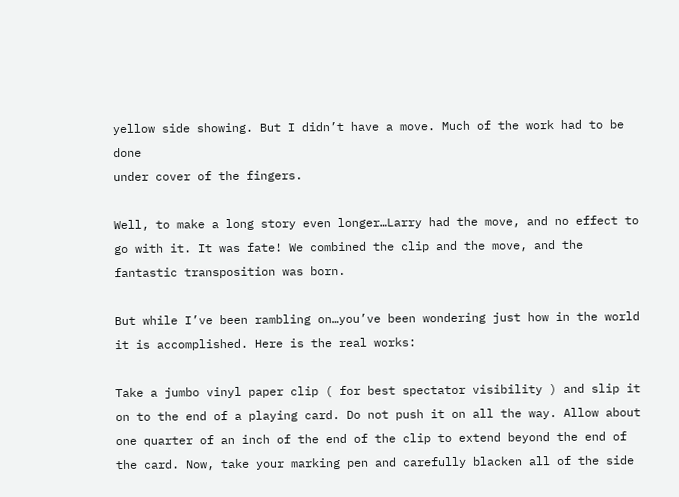yellow side showing. But I didn’t have a move. Much of the work had to be done
under cover of the fingers.

Well, to make a long story even longer…Larry had the move, and no effect to go with it. It was fate! We combined the clip and the move, and the fantastic transposition was born.

But while I’ve been rambling on…you’ve been wondering just how in the world it is accomplished. Here is the real works:

Take a jumbo vinyl paper clip ( for best spectator visibility ) and slip it on to the end of a playing card. Do not push it on all the way. Allow about one quarter of an inch of the end of the clip to extend beyond the end of the card. Now, take your marking pen and carefully blacken all of the side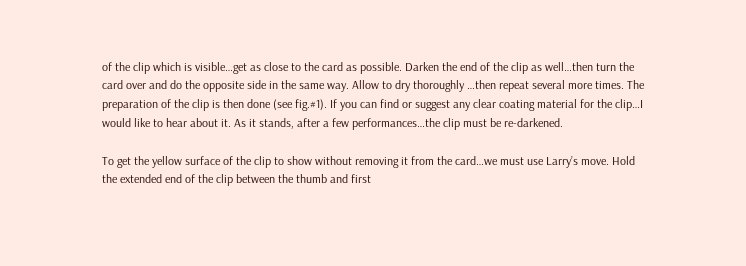of the clip which is visible…get as close to the card as possible. Darken the end of the clip as well…then turn the card over and do the opposite side in the same way. Allow to dry thoroughly …then repeat several more times. The preparation of the clip is then done (see fig.#1). If you can find or suggest any clear coating material for the clip…I would like to hear about it. As it stands, after a few performances…the clip must be re-darkened.

To get the yellow surface of the clip to show without removing it from the card…we must use Larry’s move. Hold the extended end of the clip between the thumb and first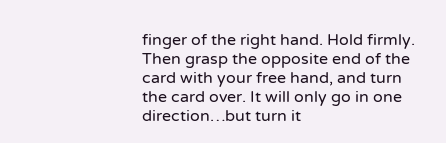finger of the right hand. Hold firmly. Then grasp the opposite end of the card with your free hand, and turn the card over. It will only go in one direction…but turn it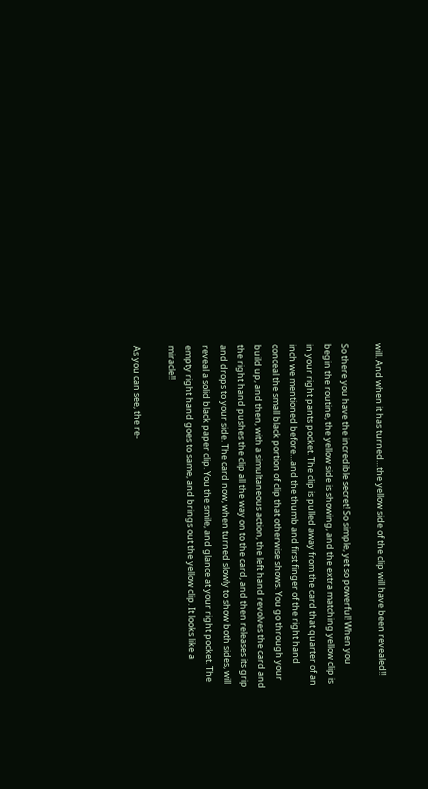will. And when it has turned…the yellow side of the clip will have been revealed!!

So there you have the incredible secret! So simple, yet so powerful! When you begin the routine, the yellow side is showing, and the extra matching yellow clip is in your right pants pocket. The clip is pulled away from the card that quarter of an inch we mentioned before…and the thumb and first finger of the right hand conceal the small black portion of clip that otherwise shows. You go through your build up, and then, with a simultaneous action, the left hand revolves the card and the right hand pushes the clip all the way on to the card, and then releases its grip and drops to your side. The card now, when turned slowly to show both sides, will reveal a solid black paper clip. You the smile, and glance at your right pocket. The empty right hand goes to same, and brings out the yellow clip. It looks like a miracle!!

As you can see, the re-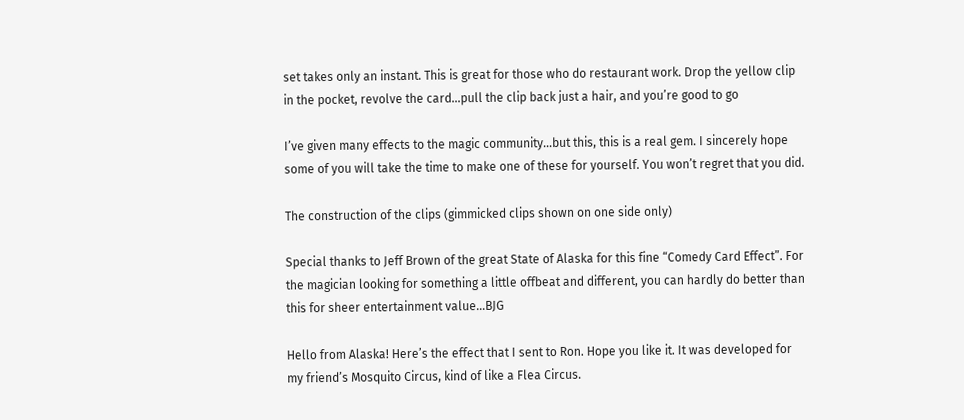set takes only an instant. This is great for those who do restaurant work. Drop the yellow clip in the pocket, revolve the card…pull the clip back just a hair, and you’re good to go

I’ve given many effects to the magic community…but this, this is a real gem. I sincerely hope some of you will take the time to make one of these for yourself. You won’t regret that you did.

The construction of the clips (gimmicked clips shown on one side only)

Special thanks to Jeff Brown of the great State of Alaska for this fine “Comedy Card Effect”. For the magician looking for something a little offbeat and different, you can hardly do better than this for sheer entertainment value…BJG

Hello from Alaska! Here’s the effect that I sent to Ron. Hope you like it. It was developed for my friend’s Mosquito Circus, kind of like a Flea Circus.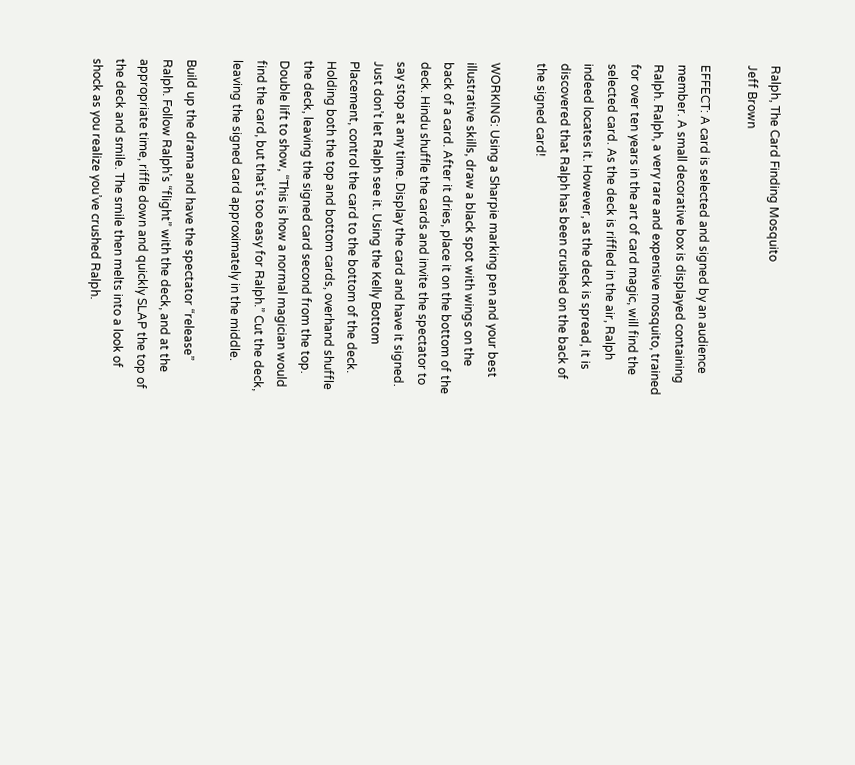Ralph, The Card Finding Mosquito
Jeff Brown

EFFECT: A card is selected and signed by an audience member. A small decorative box is displayed containing Ralph. Ralph, a very rare and expensive mosquito, trained for over ten years in the art of card magic, will find the selected card. As the deck is riffled in the air, Ralph indeed locates it. However, as the deck is spread, it is discovered that Ralph has been crushed on the back of the signed card!

WORKING: Using a Sharpie marking pen and your best illustrative skills, draw a black spot with wings on the back of a card. After it dries, place it on the bottom of the deck. Hindu shuffle the cards and invite the spectator to say stop at any time. Display the card and have it signed. Just don’t let Ralph see it. Using the Kelly Bottom Placement, control the card to the bottom of the deck. Holding both the top and bottom cards, overhand shuffle the deck, leaving the signed card second from the top. Double lift to show, “This is how a normal magician would find the card, but that’s too easy for Ralph.” Cut the deck, leaving the signed card approximately in the middle.

Build up the drama and have the spectator “release” Ralph. Follow Ralph’s “flight” with the deck, and at the appropriate time, riffle down and quickly SLAP the top of the deck and smile. The smile then melts into a look of shock as you realize you’ve crushed Ralph.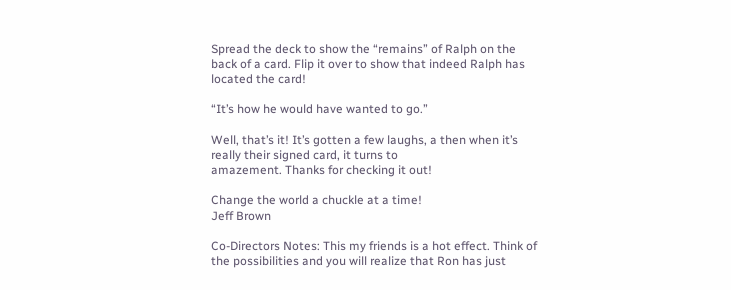Spread the deck to show the “remains” of Ralph on the back of a card. Flip it over to show that indeed Ralph has located the card!

“It’s how he would have wanted to go.”

Well, that’s it! It’s gotten a few laughs, a then when it’s really their signed card, it turns to
amazement. Thanks for checking it out!

Change the world a chuckle at a time!
Jeff Brown

Co-Directors Notes: This my friends is a hot effect. Think of the possibilities and you will realize that Ron has just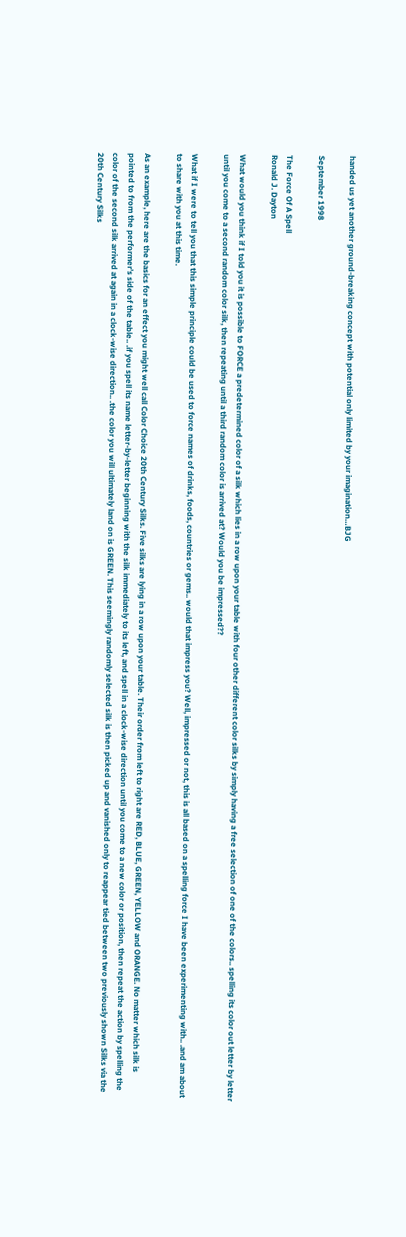handed us yet another ground-breaking concept with potential only limited by your imagination…BJG

September 1998

The Force Of A Spell
Ronald J. Dayton

What would you think if I told you it is possible to FORCE a predetermined color of a silk which lies in a row upon your table with four other different color silks by simply having a free selection of one of the colors.. spelling its color out letter by letter until you come to a second random color silk, then repeating until a third random color is arrived at? Would you be impressed??

What if I were to tell you that this simple principle could be used to force names of drinks, foods, countries or gems.. would that impress you? Well, impressed or not, this is all based on a spelling force I have been experimenting with.. .and am about to share with you at this time.

As an example, here are the basics for an effect you might well call Color Choice 20th Century Silks. Five silks are lying in a row upon your table. Their order from left to right are RED, BLUE, GREEN, YELLOW and ORANGE. No matter which silk is pointed to from the performer’s side of the table.. .if you spell its name letter-by-letter beginning with the silk immediately to its left, and spell in a clock-wise direction until you come to a new color or position, then repeat the action by spelling the color of the second silk arrived at again in a clock-wise direction.. .the color you will ultimately land on is GREEN. This seemingly randomly selected silk is then picked up and vanished only to reappear tied between two previously shown Silks via the 20th Century Silks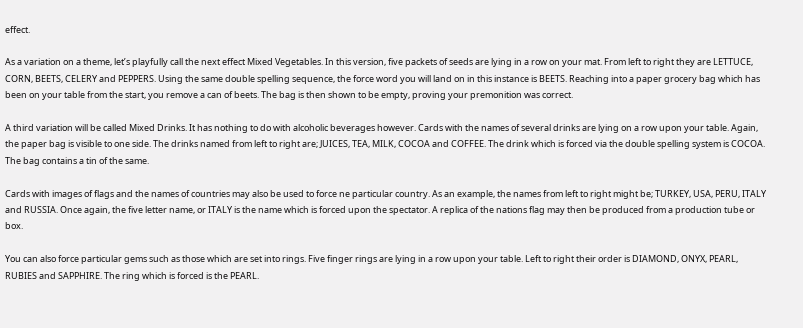effect.

As a variation on a theme, let’s playfully call the next effect Mixed Vegetables. In this version, five packets of seeds are lying in a row on your mat. From left to right they are LETTUCE, CORN, BEETS, CELERY and PEPPERS. Using the same double spelling sequence, the force word you will land on in this instance is BEETS. Reaching into a paper grocery bag which has been on your table from the start, you remove a can of beets. The bag is then shown to be empty, proving your premonition was correct.

A third variation will be called Mixed Drinks. It has nothing to do with alcoholic beverages however. Cards with the names of several drinks are lying on a row upon your table. Again, the paper bag is visible to one side. The drinks named from left to right are; JUICES, TEA, MILK, COCOA and COFFEE. The drink which is forced via the double spelling system is COCOA. The bag contains a tin of the same.

Cards with images of flags and the names of countries may also be used to force ne particular country. As an example, the names from left to right might be; TURKEY, USA, PERU, ITALY and RUSSIA. Once again, the five letter name, or ITALY is the name which is forced upon the spectator. A replica of the nations flag may then be produced from a production tube or box.

You can also force particular gems such as those which are set into rings. Five finger rings are lying in a row upon your table. Left to right their order is DIAMOND, ONYX, PEARL, RUBIES and SAPPHIRE. The ring which is forced is the PEARL.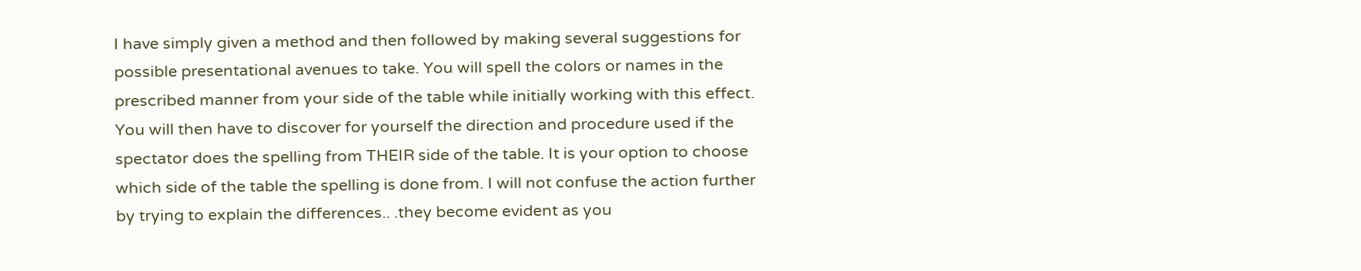I have simply given a method and then followed by making several suggestions for possible presentational avenues to take. You will spell the colors or names in the prescribed manner from your side of the table while initially working with this effect. You will then have to discover for yourself the direction and procedure used if the spectator does the spelling from THEIR side of the table. It is your option to choose which side of the table the spelling is done from. I will not confuse the action further by trying to explain the differences.. .they become evident as you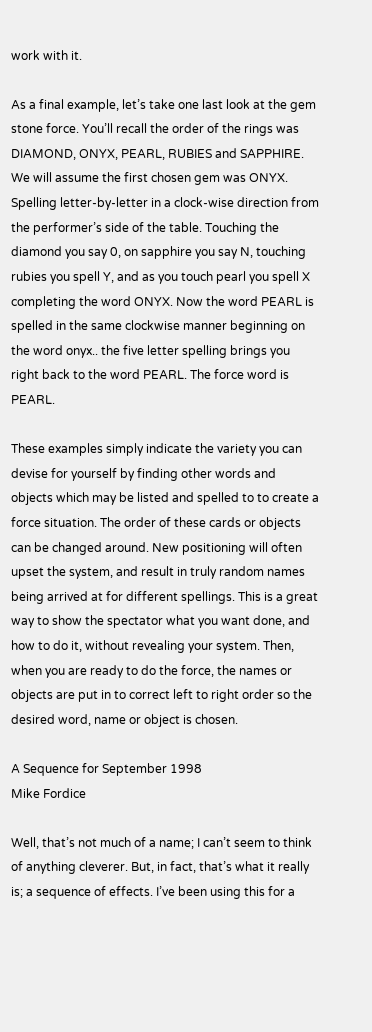work with it.

As a final example, let’s take one last look at the gem stone force. You’ll recall the order of the rings was DIAMOND, ONYX, PEARL, RUBIES and SAPPHIRE. We will assume the first chosen gem was ONYX. Spelling letter-by-letter in a clock-wise direction from the performer’s side of the table. Touching the diamond you say 0, on sapphire you say N, touching rubies you spell Y, and as you touch pearl you spell X completing the word ONYX. Now the word PEARL is spelled in the same clockwise manner beginning on the word onyx.. the five letter spelling brings you right back to the word PEARL. The force word is PEARL.

These examples simply indicate the variety you can devise for yourself by finding other words and objects which may be listed and spelled to to create a force situation. The order of these cards or objects can be changed around. New positioning will often upset the system, and result in truly random names being arrived at for different spellings. This is a great way to show the spectator what you want done, and how to do it, without revealing your system. Then, when you are ready to do the force, the names or objects are put in to correct left to right order so the desired word, name or object is chosen.

A Sequence for September 1998
Mike Fordice

Well, that’s not much of a name; I can’t seem to think of anything cleverer. But, in fact, that’s what it really is; a sequence of effects. I’ve been using this for a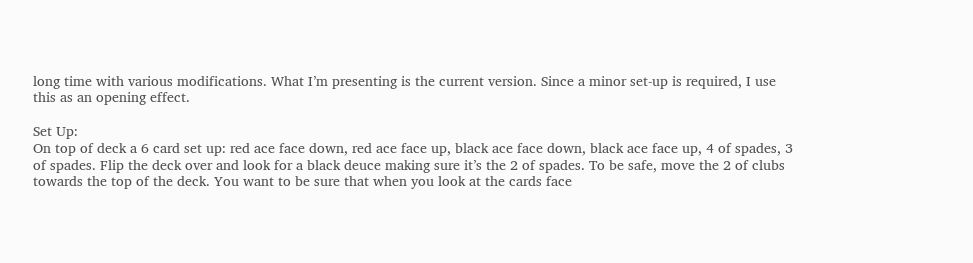long time with various modifications. What I’m presenting is the current version. Since a minor set-up is required, I use this as an opening effect.

Set Up:
On top of deck a 6 card set up: red ace face down, red ace face up, black ace face down, black ace face up, 4 of spades, 3 of spades. Flip the deck over and look for a black deuce making sure it’s the 2 of spades. To be safe, move the 2 of clubs towards the top of the deck. You want to be sure that when you look at the cards face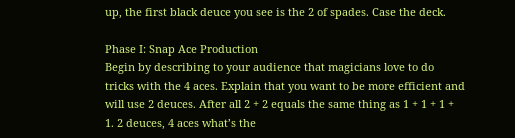up, the first black deuce you see is the 2 of spades. Case the deck.

Phase I: Snap Ace Production
Begin by describing to your audience that magicians love to do tricks with the 4 aces. Explain that you want to be more efficient and will use 2 deuces. After all 2 + 2 equals the same thing as 1 + 1 + 1 + 1. 2 deuces, 4 aces what’s the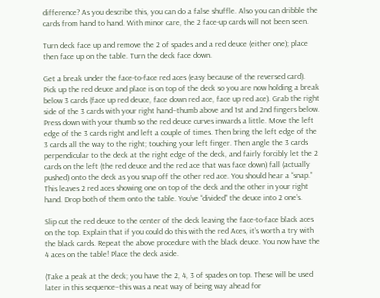difference? As you describe this, you can do a false shuffle. Also you can dribble the cards from hand to hand. With minor care, the 2 face-up cards will not been seen.

Turn deck face up and remove the 2 of spades and a red deuce (either one); place then face up on the table. Turn the deck face down.

Get a break under the face-to-face red aces (easy because of the reversed card). Pick up the red deuce and place is on top of the deck so you are now holding a break below 3 cards (face up red deuce, face down red ace, face up red ace). Grab the right side of the 3 cards with your right hand–thumb above and 1st and 2nd fingers below. Press down with your thumb so the red deuce curves inwards a little. Move the left edge of the 3 cards right and left a couple of times. Then bring the left edge of the 3 cards all the way to the right; touching your left finger. Then angle the 3 cards perpendicular to the deck at the right edge of the deck, and fairly forcibly let the 2 cards on the left (the red deuce and the red ace that was face down) fall (actually pushed) onto the deck as you snap off the other red ace. You should hear a “snap.” This leaves 2 red aces showing one on top of the deck and the other in your right hand. Drop both of them onto the table. You’ve “divided” the deuce into 2 one’s.

Slip cut the red deuce to the center of the deck leaving the face-to-face black aces on the top. Explain that if you could do this with the red Aces, it’s worth a try with the black cards. Repeat the above procedure with the black deuce. You now have the 4 aces on the table! Place the deck aside.

(Take a peak at the deck; you have the 2, 4, 3 of spades on top. These will be used later in this sequence–this was a neat way of being way ahead for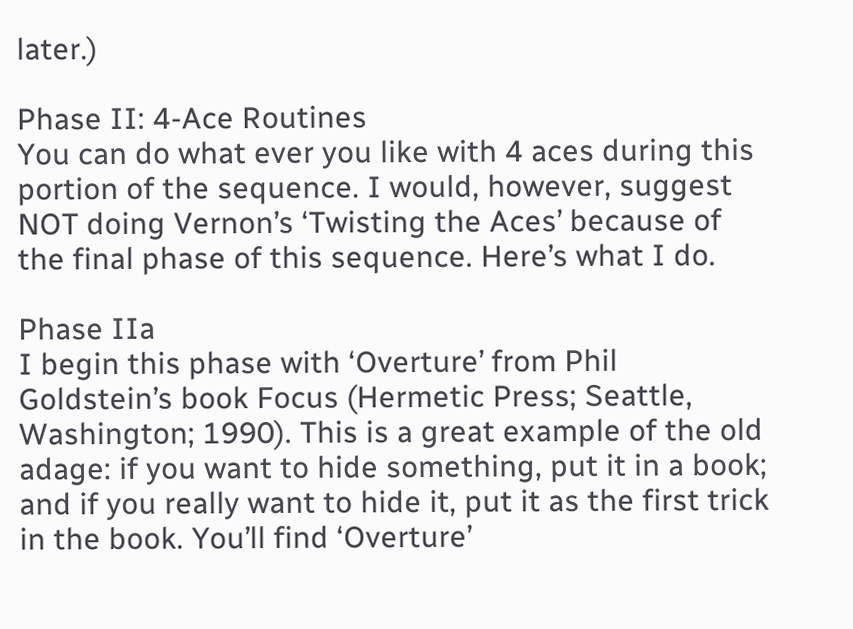later.)

Phase II: 4-Ace Routines
You can do what ever you like with 4 aces during this portion of the sequence. I would, however, suggest NOT doing Vernon’s ‘Twisting the Aces’ because of the final phase of this sequence. Here’s what I do.

Phase IIa
I begin this phase with ‘Overture’ from Phil Goldstein’s book Focus (Hermetic Press; Seattle, Washington; 1990). This is a great example of the old adage: if you want to hide something, put it in a book; and if you really want to hide it, put it as the first trick in the book. You’ll find ‘Overture’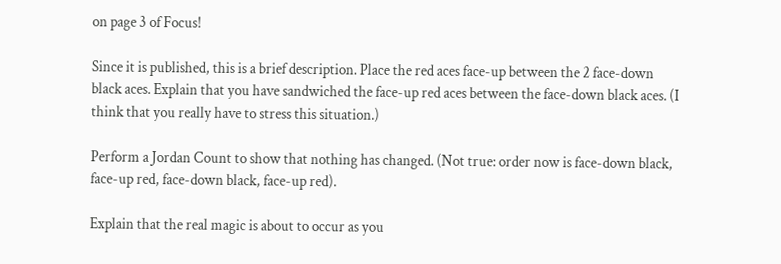on page 3 of Focus!

Since it is published, this is a brief description. Place the red aces face-up between the 2 face-down black aces. Explain that you have sandwiched the face-up red aces between the face-down black aces. (I think that you really have to stress this situation.)

Perform a Jordan Count to show that nothing has changed. (Not true: order now is face-down black, face-up red, face-down black, face-up red).

Explain that the real magic is about to occur as you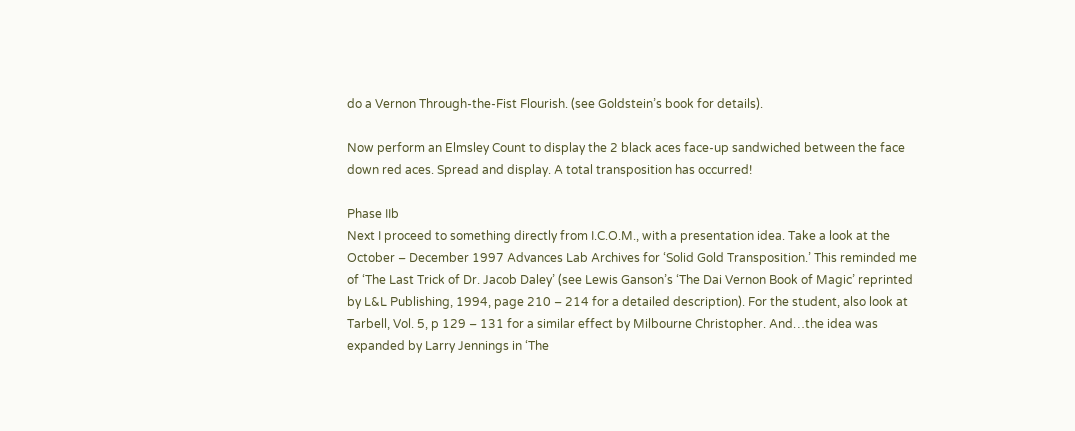do a Vernon Through-the-Fist Flourish. (see Goldstein’s book for details).

Now perform an Elmsley Count to display the 2 black aces face-up sandwiched between the face down red aces. Spread and display. A total transposition has occurred!

Phase IIb
Next I proceed to something directly from I.C.O.M., with a presentation idea. Take a look at the October – December 1997 Advances Lab Archives for ‘Solid Gold Transposition.’ This reminded me of ‘The Last Trick of Dr. Jacob Daley’ (see Lewis Ganson’s ‘The Dai Vernon Book of Magic’ reprinted by L&L Publishing, 1994, page 210 – 214 for a detailed description). For the student, also look at Tarbell, Vol. 5, p 129 – 131 for a similar effect by Milbourne Christopher. And…the idea was expanded by Larry Jennings in ‘The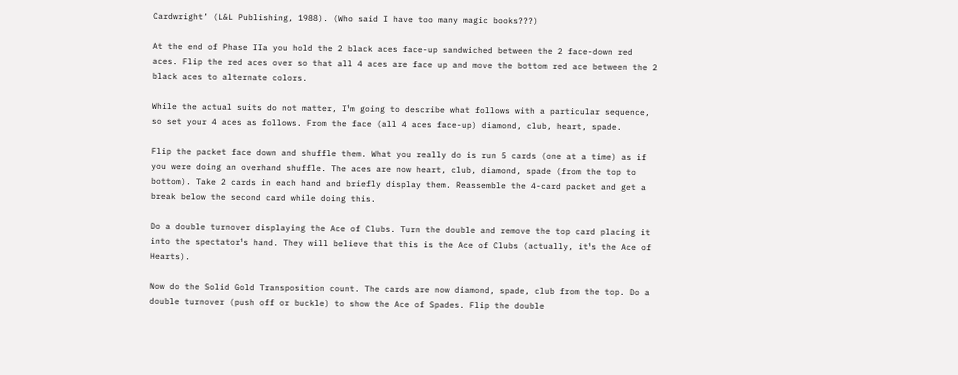Cardwright’ (L&L Publishing, 1988). (Who said I have too many magic books???)

At the end of Phase IIa you hold the 2 black aces face-up sandwiched between the 2 face-down red aces. Flip the red aces over so that all 4 aces are face up and move the bottom red ace between the 2 black aces to alternate colors.

While the actual suits do not matter, I¹m going to describe what follows with a particular sequence, so set your 4 aces as follows. From the face (all 4 aces face-up) diamond, club, heart, spade.

Flip the packet face down and shuffle them. What you really do is run 5 cards (one at a time) as if you were doing an overhand shuffle. The aces are now heart, club, diamond, spade (from the top to bottom). Take 2 cards in each hand and briefly display them. Reassemble the 4-card packet and get a break below the second card while doing this.

Do a double turnover displaying the Ace of Clubs. Turn the double and remove the top card placing it into the spectator¹s hand. They will believe that this is the Ace of Clubs (actually, it¹s the Ace of Hearts).

Now do the Solid Gold Transposition count. The cards are now diamond, spade, club from the top. Do a double turnover (push off or buckle) to show the Ace of Spades. Flip the double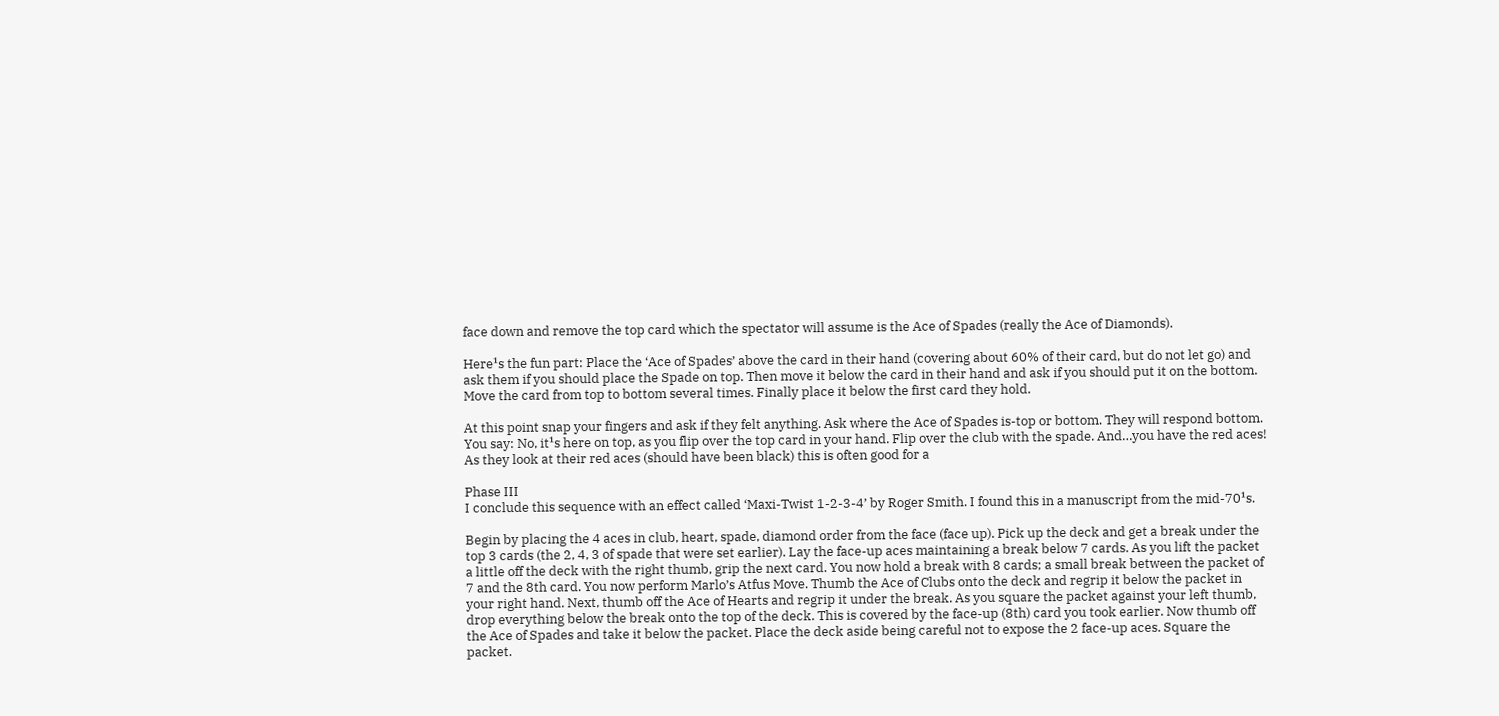face down and remove the top card which the spectator will assume is the Ace of Spades (really the Ace of Diamonds).

Here¹s the fun part: Place the ‘Ace of Spades’ above the card in their hand (covering about 60% of their card, but do not let go) and ask them if you should place the Spade on top. Then move it below the card in their hand and ask if you should put it on the bottom. Move the card from top to bottom several times. Finally place it below the first card they hold.

At this point snap your fingers and ask if they felt anything. Ask where the Ace of Spades is-top or bottom. They will respond bottom. You say: No, it¹s here on top, as you flip over the top card in your hand. Flip over the club with the spade. And…you have the red aces! As they look at their red aces (should have been black) this is often good for a

Phase III
I conclude this sequence with an effect called ‘Maxi-Twist 1-2-3-4’ by Roger Smith. I found this in a manuscript from the mid-70¹s.

Begin by placing the 4 aces in club, heart, spade, diamond order from the face (face up). Pick up the deck and get a break under the top 3 cards (the 2, 4, 3 of spade that were set earlier). Lay the face-up aces maintaining a break below 7 cards. As you lift the packet a little off the deck with the right thumb, grip the next card. You now hold a break with 8 cards; a small break between the packet of 7 and the 8th card. You now perform Marlo’s Atfus Move. Thumb the Ace of Clubs onto the deck and regrip it below the packet in your right hand. Next, thumb off the Ace of Hearts and regrip it under the break. As you square the packet against your left thumb, drop everything below the break onto the top of the deck. This is covered by the face-up (8th) card you took earlier. Now thumb off the Ace of Spades and take it below the packet. Place the deck aside being careful not to expose the 2 face-up aces. Square the packet.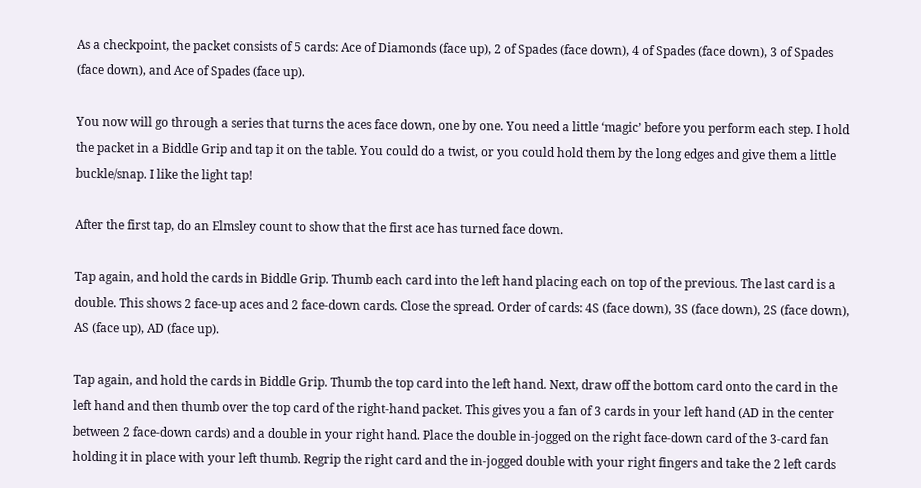As a checkpoint, the packet consists of 5 cards: Ace of Diamonds (face up), 2 of Spades (face down), 4 of Spades (face down), 3 of Spades (face down), and Ace of Spades (face up).

You now will go through a series that turns the aces face down, one by one. You need a little ‘magic’ before you perform each step. I hold the packet in a Biddle Grip and tap it on the table. You could do a twist, or you could hold them by the long edges and give them a little buckle/snap. I like the light tap!

After the first tap, do an Elmsley count to show that the first ace has turned face down.

Tap again, and hold the cards in Biddle Grip. Thumb each card into the left hand placing each on top of the previous. The last card is a double. This shows 2 face-up aces and 2 face-down cards. Close the spread. Order of cards: 4S (face down), 3S (face down), 2S (face down), AS (face up), AD (face up).

Tap again, and hold the cards in Biddle Grip. Thumb the top card into the left hand. Next, draw off the bottom card onto the card in the left hand and then thumb over the top card of the right-hand packet. This gives you a fan of 3 cards in your left hand (AD in the center between 2 face-down cards) and a double in your right hand. Place the double in-jogged on the right face-down card of the 3-card fan holding it in place with your left thumb. Regrip the right card and the in-jogged double with your right fingers and take the 2 left cards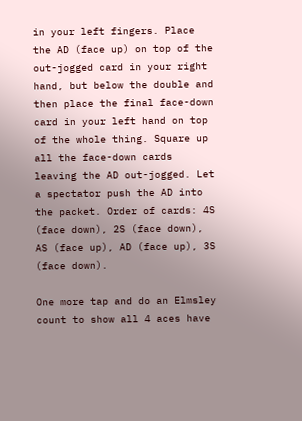in your left fingers. Place the AD (face up) on top of the out-jogged card in your right hand, but below the double and then place the final face-down card in your left hand on top of the whole thing. Square up all the face-down cards leaving the AD out-jogged. Let a spectator push the AD into the packet. Order of cards: 4S (face down), 2S (face down), AS (face up), AD (face up), 3S (face down).

One more tap and do an Elmsley count to show all 4 aces have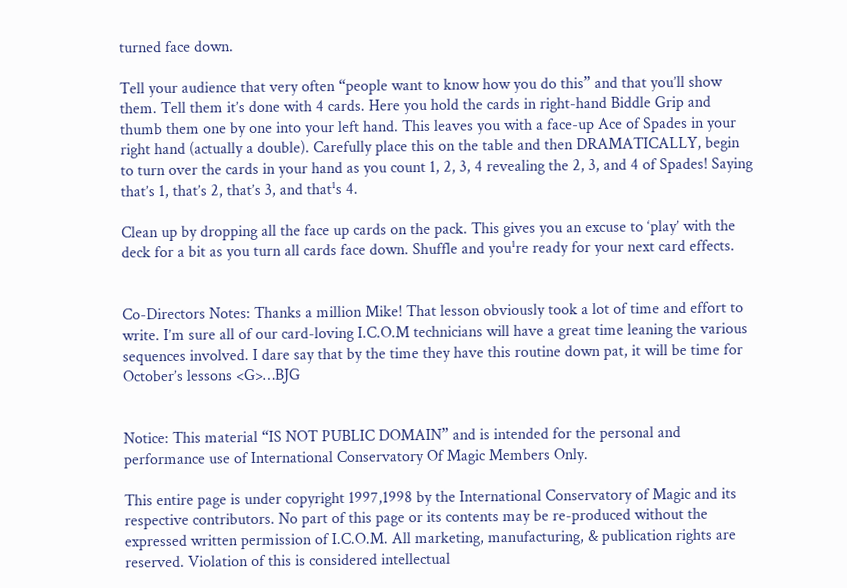turned face down.

Tell your audience that very often “people want to know how you do this” and that you’ll show them. Tell them it’s done with 4 cards. Here you hold the cards in right-hand Biddle Grip and thumb them one by one into your left hand. This leaves you with a face-up Ace of Spades in your right hand (actually a double). Carefully place this on the table and then DRAMATICALLY, begin to turn over the cards in your hand as you count 1, 2, 3, 4 revealing the 2, 3, and 4 of Spades! Saying that’s 1, that’s 2, that’s 3, and that¹s 4.

Clean up by dropping all the face up cards on the pack. This gives you an excuse to ‘play’ with the deck for a bit as you turn all cards face down. Shuffle and you¹re ready for your next card effects.


Co-Directors Notes: Thanks a million Mike! That lesson obviously took a lot of time and effort to write. I’m sure all of our card-loving I.C.O.M technicians will have a great time leaning the various sequences involved. I dare say that by the time they have this routine down pat, it will be time for October’s lessons <G>…BJG


Notice: This material “IS NOT PUBLIC DOMAIN” and is intended for the personal and performance use of International Conservatory Of Magic Members Only.

This entire page is under copyright 1997,1998 by the International Conservatory of Magic and its respective contributors. No part of this page or its contents may be re-produced without the expressed written permission of I.C.O.M. All marketing, manufacturing, & publication rights are reserved. Violation of this is considered intellectual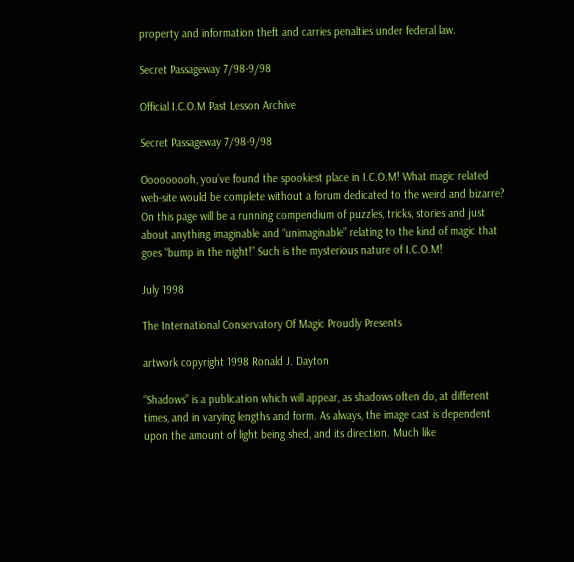property and information theft and carries penalties under federal law.

Secret Passageway 7/98-9/98

Official I.C.O.M Past Lesson Archive

Secret Passageway 7/98-9/98

Ooooooooh, you’ve found the spookiest place in I.C.O.M! What magic related web-site would be complete without a forum dedicated to the weird and bizarre? On this page will be a running compendium of puzzles, tricks, stories and just about anything imaginable and “unimaginable” relating to the kind of magic that goes “bump in the night!” Such is the mysterious nature of I.C.O.M!

July 1998

The International Conservatory Of Magic Proudly Presents

artwork copyright 1998 Ronald J. Dayton

“Shadows” is a publication which will appear, as shadows often do, at different times, and in varying lengths and form. As always, the image cast is dependent upon the amount of light being shed, and its direction. Much like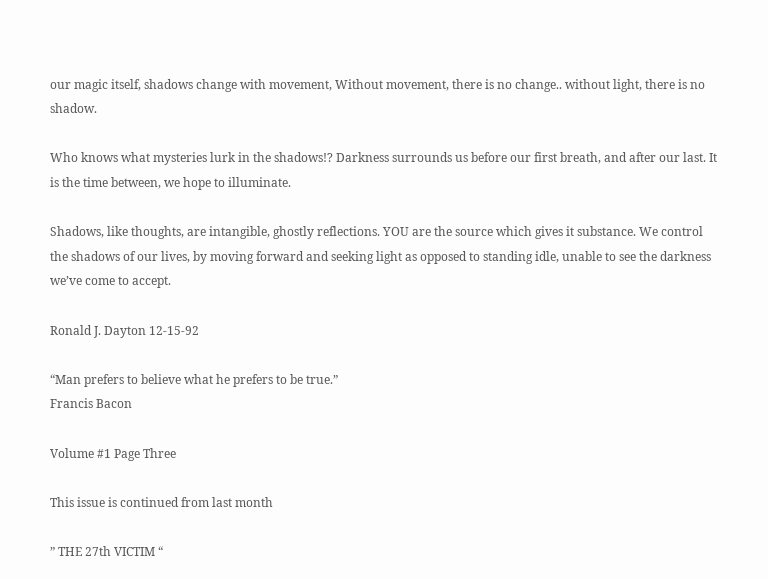our magic itself, shadows change with movement, Without movement, there is no change.. without light, there is no shadow.

Who knows what mysteries lurk in the shadows!? Darkness surrounds us before our first breath, and after our last. It is the time between, we hope to illuminate.

Shadows, like thoughts, are intangible, ghostly reflections. YOU are the source which gives it substance. We control the shadows of our lives, by moving forward and seeking light as opposed to standing idle, unable to see the darkness we’ve come to accept.

Ronald J. Dayton 12-15-92

“Man prefers to believe what he prefers to be true.”
Francis Bacon

Volume #1 Page Three

This issue is continued from last month

” THE 27th VICTIM “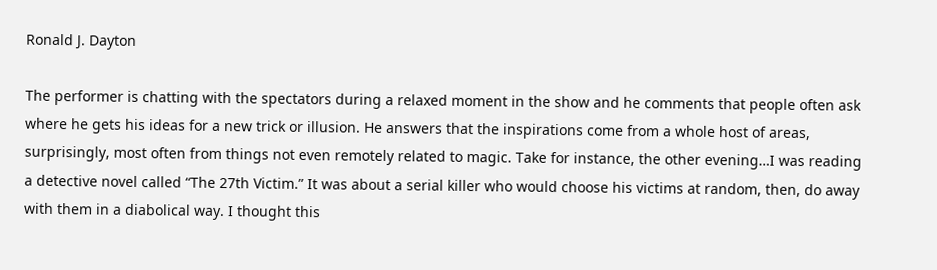Ronald J. Dayton

The performer is chatting with the spectators during a relaxed moment in the show and he comments that people often ask where he gets his ideas for a new trick or illusion. He answers that the inspirations come from a whole host of areas, surprisingly, most often from things not even remotely related to magic. Take for instance, the other evening…I was reading a detective novel called “The 27th Victim.” It was about a serial killer who would choose his victims at random, then, do away with them in a diabolical way. I thought this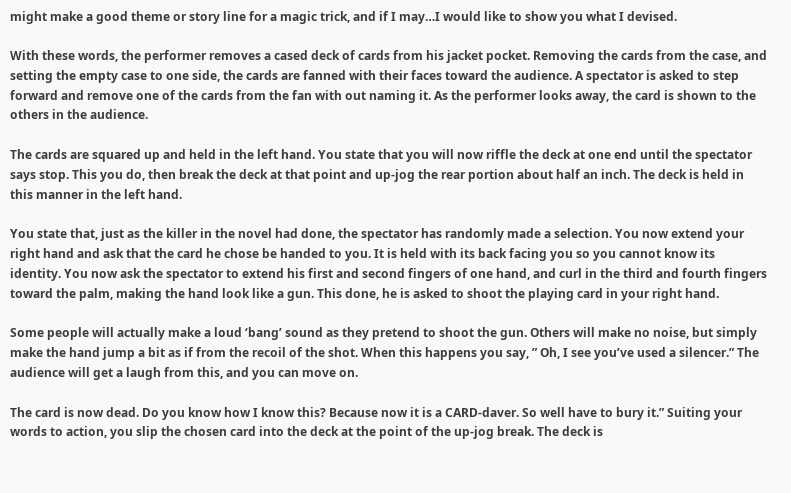might make a good theme or story line for a magic trick, and if I may…I would like to show you what I devised.

With these words, the performer removes a cased deck of cards from his jacket pocket. Removing the cards from the case, and setting the empty case to one side, the cards are fanned with their faces toward the audience. A spectator is asked to step forward and remove one of the cards from the fan with out naming it. As the performer looks away, the card is shown to the others in the audience.

The cards are squared up and held in the left hand. You state that you will now riffle the deck at one end until the spectator says stop. This you do, then break the deck at that point and up-jog the rear portion about half an inch. The deck is held in this manner in the left hand.

You state that, just as the killer in the novel had done, the spectator has randomly made a selection. You now extend your right hand and ask that the card he chose be handed to you. It is held with its back facing you so you cannot know its identity. You now ask the spectator to extend his first and second fingers of one hand, and curl in the third and fourth fingers toward the palm, making the hand look like a gun. This done, he is asked to shoot the playing card in your right hand.

Some people will actually make a loud ‘bang’ sound as they pretend to shoot the gun. Others will make no noise, but simply make the hand jump a bit as if from the recoil of the shot. When this happens you say, ” Oh, I see you’ve used a silencer.” The audience will get a laugh from this, and you can move on.

The card is now dead. Do you know how I know this? Because now it is a CARD-daver. So well have to bury it.” Suiting your words to action, you slip the chosen card into the deck at the point of the up-jog break. The deck is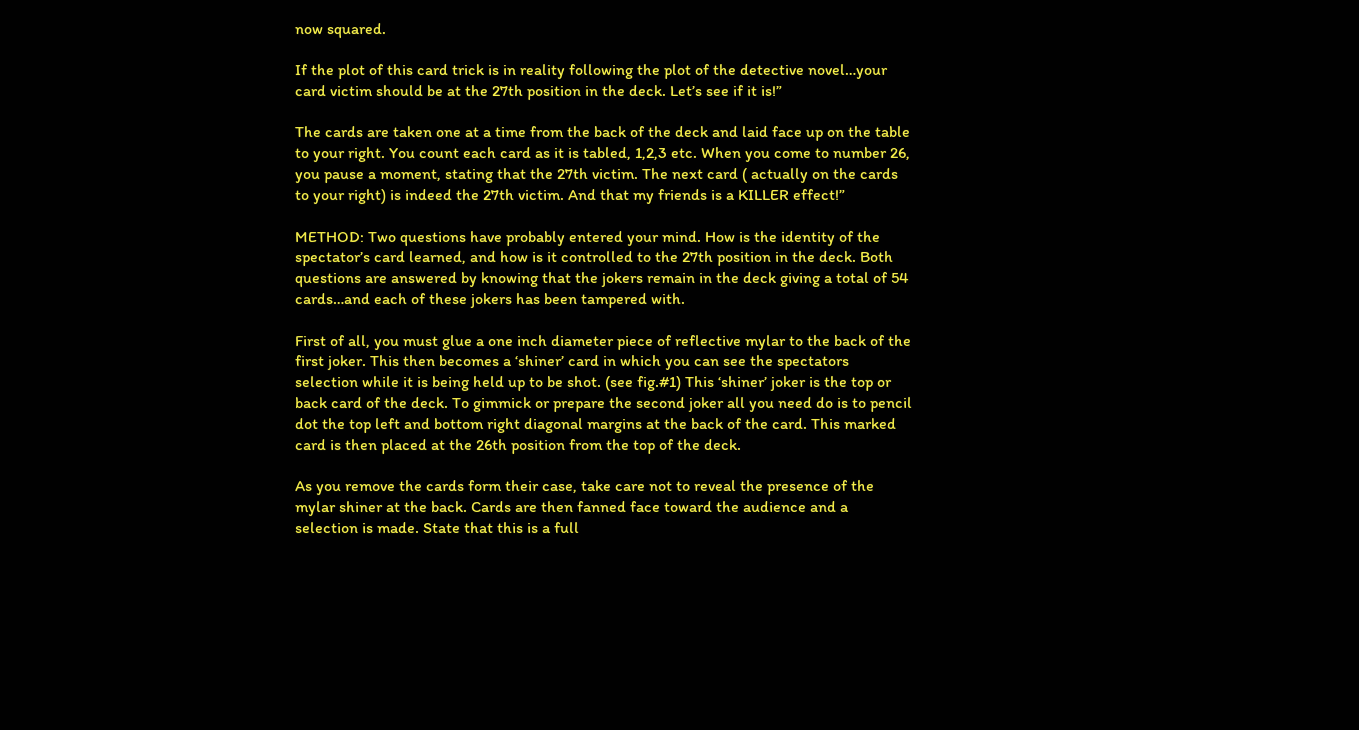now squared.

If the plot of this card trick is in reality following the plot of the detective novel…your card victim should be at the 27th position in the deck. Let’s see if it is!”

The cards are taken one at a time from the back of the deck and laid face up on the table to your right. You count each card as it is tabled, 1,2,3 etc. When you come to number 26, you pause a moment, stating that the 27th victim. The next card ( actually on the cards to your right) is indeed the 27th victim. And that my friends is a KILLER effect!”

METHOD: Two questions have probably entered your mind. How is the identity of the spectator’s card learned, and how is it controlled to the 27th position in the deck. Both questions are answered by knowing that the jokers remain in the deck giving a total of 54 cards…and each of these jokers has been tampered with.

First of all, you must glue a one inch diameter piece of reflective mylar to the back of the first joker. This then becomes a ‘shiner’ card in which you can see the spectators selection while it is being held up to be shot. (see fig.#1) This ‘shiner’ joker is the top or back card of the deck. To gimmick or prepare the second joker all you need do is to pencil dot the top left and bottom right diagonal margins at the back of the card. This marked card is then placed at the 26th position from the top of the deck.

As you remove the cards form their case, take care not to reveal the presence of the mylar shiner at the back. Cards are then fanned face toward the audience and a selection is made. State that this is a full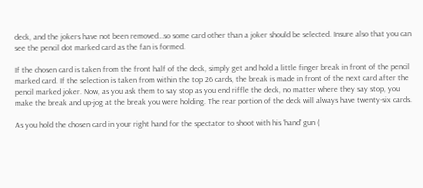deck, and the jokers have not been removed…so some card other than a joker should be selected. Insure also that you can see the pencil dot marked card as the fan is formed.

If the chosen card is taken from the front half of the deck, simply get and hold a little finger break in front of the pencil marked card. If the selection is taken from within the top 26 cards, the break is made in front of the next card after the pencil marked joker. Now, as you ask them to say stop as you end riffle the deck, no matter where they say stop, you make the break and up-jog at the break you were holding. The rear portion of the deck will always have twenty-six cards.

As you hold the chosen card in your right hand for the spectator to shoot with his ‘hand’ gun (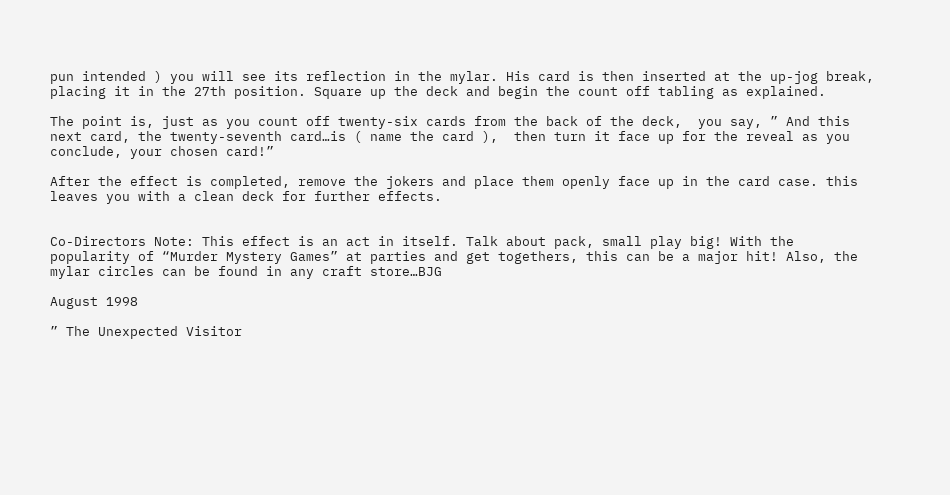pun intended ) you will see its reflection in the mylar. His card is then inserted at the up-jog break, placing it in the 27th position. Square up the deck and begin the count off tabling as explained.

The point is, just as you count off twenty-six cards from the back of the deck,  you say, ” And this next card, the twenty-seventh card…is ( name the card ),  then turn it face up for the reveal as you conclude, your chosen card!”

After the effect is completed, remove the jokers and place them openly face up in the card case. this leaves you with a clean deck for further effects.


Co-Directors Note: This effect is an act in itself. Talk about pack, small play big! With the popularity of “Murder Mystery Games” at parties and get togethers, this can be a major hit! Also, the mylar circles can be found in any craft store…BJG

August 1998

” The Unexpected Visitor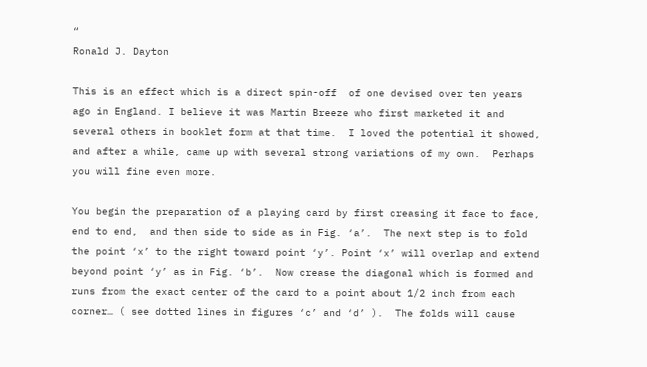“
Ronald J. Dayton

This is an effect which is a direct spin-off  of one devised over ten years ago in England. I believe it was Martin Breeze who first marketed it and several others in booklet form at that time.  I loved the potential it showed, and after a while, came up with several strong variations of my own.  Perhaps you will fine even more.

You begin the preparation of a playing card by first creasing it face to face, end to end,  and then side to side as in Fig. ‘a’.  The next step is to fold the point ‘x’ to the right toward point ‘y’. Point ‘x’ will overlap and extend beyond point ‘y’ as in Fig. ‘b’.  Now crease the diagonal which is formed and runs from the exact center of the card to a point about 1/2 inch from each corner… ( see dotted lines in figures ‘c’ and ‘d’ ).  The folds will cause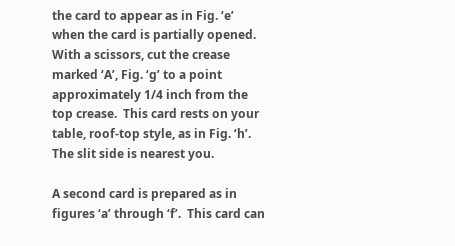the card to appear as in Fig. ‘e’ when the card is partially opened.  With a scissors, cut the crease marked ‘A’, Fig. ‘g’ to a point approximately 1/4 inch from the top crease.  This card rests on your table, roof-top style, as in Fig. ‘h’. The slit side is nearest you.

A second card is prepared as in figures ‘a’ through ‘f’.  This card can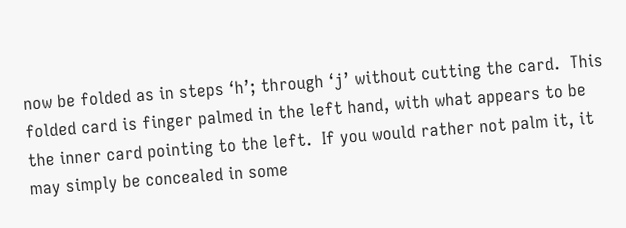now be folded as in steps ‘h’; through ‘j’ without cutting the card.  This folded card is finger palmed in the left hand, with what appears to be the inner card pointing to the left.  If you would rather not palm it, it may simply be concealed in some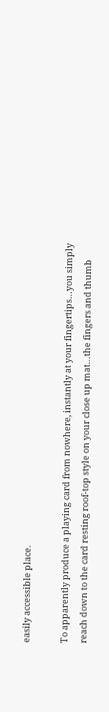easily accessible place.

To apparently produce a playing card from nowhere, instantly at your fingertips…you simply reach down to the card resting roof-top style on your close up mat…the fingers and thumb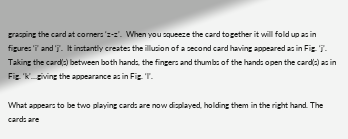grasping the card at corners ‘z-z’.  When you squeeze the card together it will fold up as in figures ‘i’ and ‘j’.  It instantly creates the illusion of a second card having appeared as in Fig. ‘j’. Taking the card(s) between both hands, the fingers and thumbs of the hands open the card(s) as in Fig. ‘k’…giving the appearance as in Fig. ‘l’.

What appears to be two playing cards are now displayed, holding them in the right hand. The cards are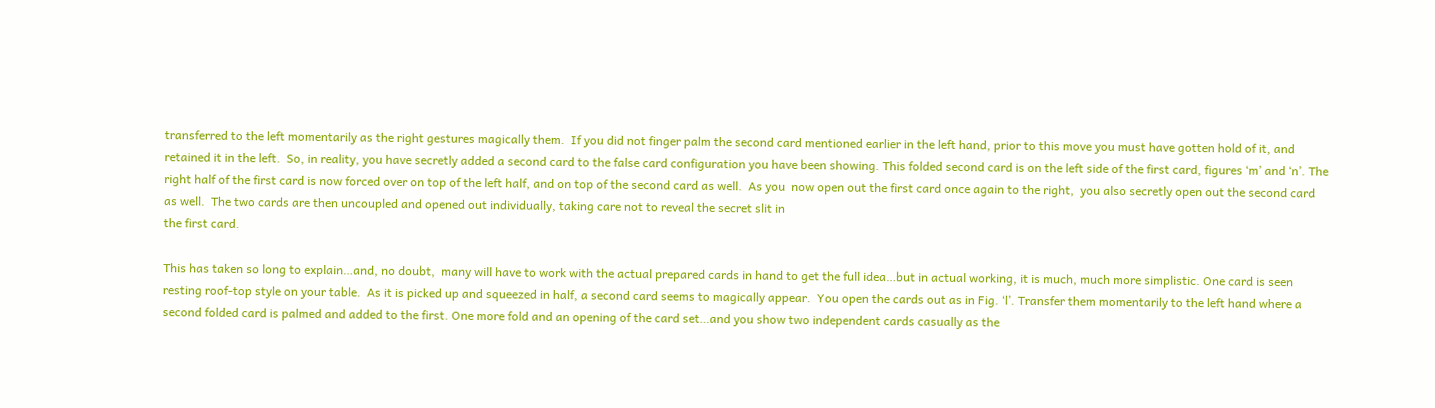transferred to the left momentarily as the right gestures magically them.  If you did not finger palm the second card mentioned earlier in the left hand, prior to this move you must have gotten hold of it, and retained it in the left.  So, in reality, you have secretly added a second card to the false card configuration you have been showing. This folded second card is on the left side of the first card, figures ‘m’ and ‘n’. The right half of the first card is now forced over on top of the left half, and on top of the second card as well.  As you  now open out the first card once again to the right,  you also secretly open out the second card as well.  The two cards are then uncoupled and opened out individually, taking care not to reveal the secret slit in
the first card.

This has taken so long to explain…and, no doubt,  many will have to work with the actual prepared cards in hand to get the full idea…but in actual working, it is much, much more simplistic. One card is seen resting roof-top style on your table.  As it is picked up and squeezed in half, a second card seems to magically appear.  You open the cards out as in Fig. ‘l’. Transfer them momentarily to the left hand where a second folded card is palmed and added to the first. One more fold and an opening of the card set…and you show two independent cards casually as the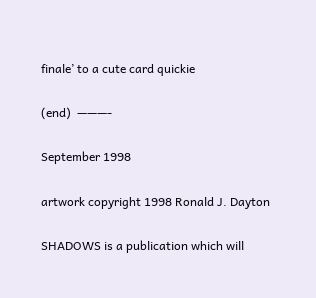finale’ to a cute card quickie

(end)  ———-

September 1998

artwork copyright 1998 Ronald J. Dayton

SHADOWS is a publication which will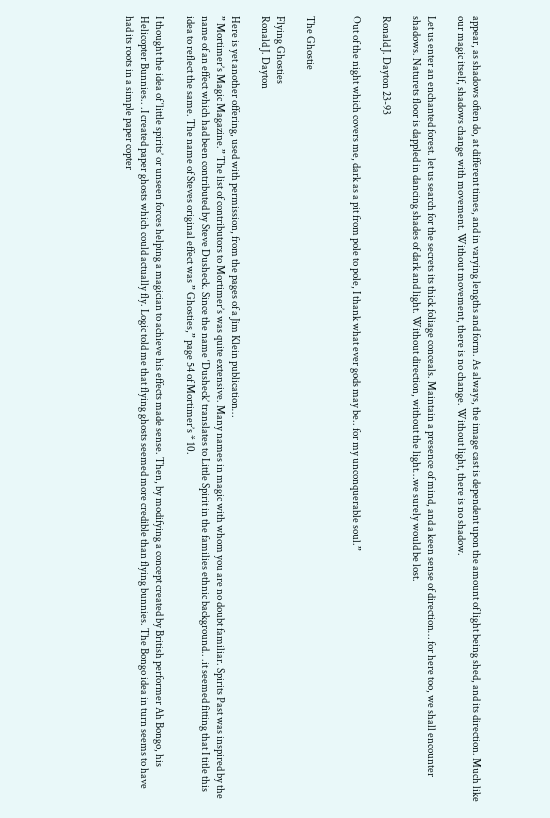appear, as shadows often do, at different times, and in varying lengths and form. As always, the image cast is dependent upon the amount of light being shed, and its direction. Much like our magic itself, shadows change with movement. Without movement, there is no change. Without light, there is no shadow.

Let us enter an enchanted forest. let us search for the secrets its thick foliage conceals. Maintain a presence of mind, and a keen sense of direction… for here too, we shall encounter shadows. Naturets floor is dappled in dancing shades of dark and light. Without direction, without the light…we surely would be lost.

Ronald J. Dayton 23-93

Out of the night which covers me, dark as a pit from pole to pole, I thank what ever gods may be.. for my unconquerable soul.”


The Ghostie

Flying Ghosties
Ronald J. Dayton

Here is yet another offering, used with permission, from the pages of a Jim Klein publication…
” Mortimer’s Magic Magazine.” The list of contributors to Mortimer’s was quite extensive. Many names in magic with whom you are no doubt familiar. Spirits Past was inspired by the name of an effect which had been contributed by Steve Dusheck. Since the name ‘Dusheck’ translates to Little Spirit in the families ethnic background.. .it seemed fitting that I title this idea to reflect the same. The name of Steves original effect was ” Ghosties,” page 54 of Mortimer’s * 10.

I thought the idea of ‘little spirits’ or unseen forces helping a magician to achieve his effects made sense. Then, by modifying a concept created by British performer Ah Bongo, his Helicopter Bunnies.. .I created paper ghosts which could actually fly. Logic told me that flying ghosts seemed more credible than flying bunnies. The Bongo idea in turn seems to have had its roots in a simple paper copter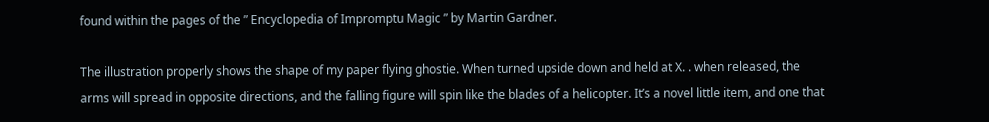found within the pages of the ” Encyclopedia of Impromptu Magic ” by Martin Gardner.

The illustration properly shows the shape of my paper flying ghostie. When turned upside down and held at X. . when released, the arms will spread in opposite directions, and the falling figure will spin like the blades of a helicopter. It’s a novel little item, and one that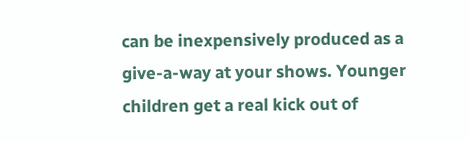can be inexpensively produced as a give-a-way at your shows. Younger children get a real kick out of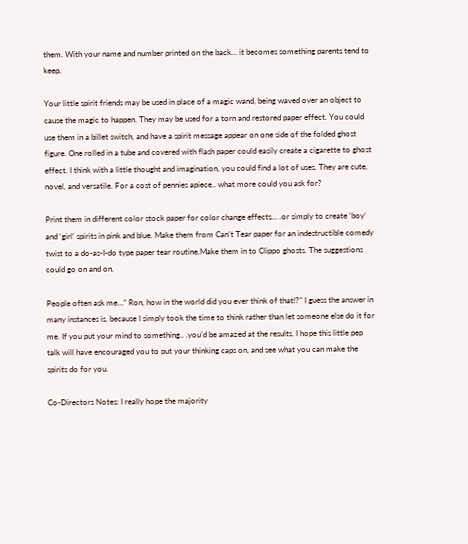them. With your name and number printed on the back… it becomes something parents tend to keep.

Your little spirit friends may be used in place of a magic wand, being waved over an object to cause the magic to happen. They may be used for a torn and restored paper effect. You could use them in a billet switch, and have a spirit message appear on one side of the folded ghost figure. One rolled in a tube and covered with flash paper could easily create a cigarette to ghost effect. I think with a little thought and imagination, you could find a lot of uses. They are cute, novel, and versatile. For a cost of pennies apiece.. what more could you ask for?

Print them in different color stock paper for color change effects… .or simply to create ‘boy’ and ‘girl’ spirits in pink and blue. Make them from Can’t Tear paper for an indestructible comedy twist to a do-as-I-do type paper tear routine.Make them in to Clippo ghosts. The suggestions could go on and on.

People often ask me…” Ron, how in the world did you ever think of that!?” I guess the answer in many instances is, because I simply took the time to think rather than let someone else do it for me. If you put your mind to something.. .you’d be amazed at the results. I hope this little pep talk will have encouraged you to put your thinking caps on, and see what you can make the spirits do for you.

Co-Directors Notes: I really hope the majority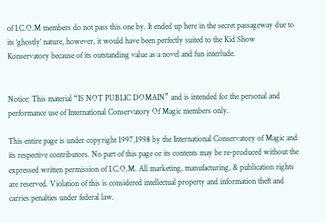of I.C.O.M members do not pass this one by. It ended up here in the secret passageway due to its ‘ghostly’ nature, however, it would have been perfectly suited to the Kid Show Konservatory because of its outstanding value as a novel and fun interlude.


Notice: This material “IS NOT PUBLIC DOMAIN” and is intended for the personal and performance use of International Conservatory Of Magic members only.

This entire page is under copyright 1997,1998 by the International Conservatory of Magic and its respective contributors. No part of this page or its contents may be re-produced without the expressed written permission of I.C.O.M. All marketing, manufacturing, & publication rights are reserved. Violation of this is considered intellectual property and information theft and carries penalties under federal law.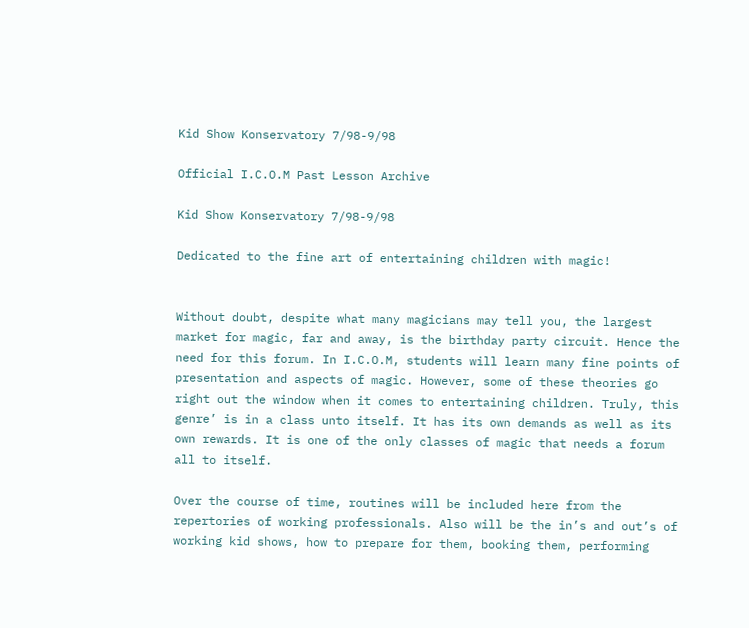Kid Show Konservatory 7/98-9/98

Official I.C.O.M Past Lesson Archive

Kid Show Konservatory 7/98-9/98

Dedicated to the fine art of entertaining children with magic!


Without doubt, despite what many magicians may tell you, the largest market for magic, far and away, is the birthday party circuit. Hence the need for this forum. In I.C.O.M, students will learn many fine points of presentation and aspects of magic. However, some of these theories go right out the window when it comes to entertaining children. Truly, this genre’ is in a class unto itself. It has its own demands as well as its own rewards. It is one of the only classes of magic that needs a forum all to itself.

Over the course of time, routines will be included here from the repertories of working professionals. Also will be the in’s and out’s of working kid shows, how to prepare for them, booking them, performing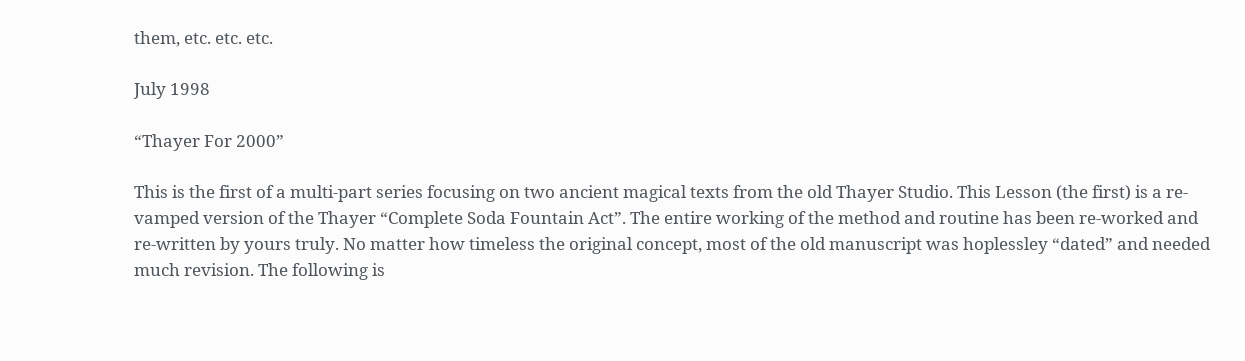them, etc. etc. etc.

July 1998

“Thayer For 2000”

This is the first of a multi-part series focusing on two ancient magical texts from the old Thayer Studio. This Lesson (the first) is a re-vamped version of the Thayer “Complete Soda Fountain Act”. The entire working of the method and routine has been re-worked and re-written by yours truly. No matter how timeless the original concept, most of the old manuscript was hoplessley “dated” and needed much revision. The following is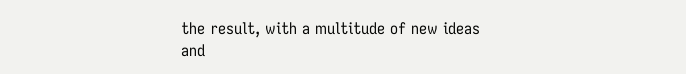the result, with a multitude of new ideas and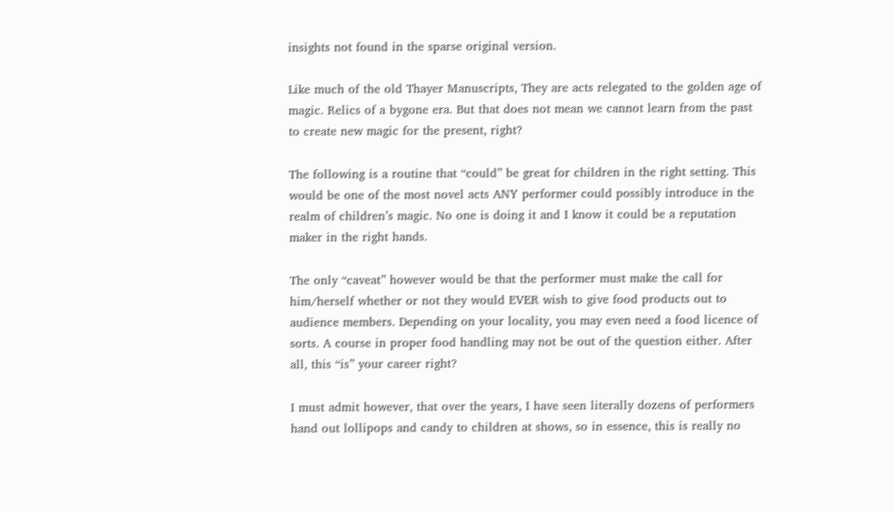insights not found in the sparse original version.

Like much of the old Thayer Manuscripts, They are acts relegated to the golden age of magic. Relics of a bygone era. But that does not mean we cannot learn from the past to create new magic for the present, right?

The following is a routine that “could” be great for children in the right setting. This would be one of the most novel acts ANY performer could possibly introduce in the realm of children’s magic. No one is doing it and I know it could be a reputation maker in the right hands.

The only “caveat” however would be that the performer must make the call for him/herself whether or not they would EVER wish to give food products out to audience members. Depending on your locality, you may even need a food licence of sorts. A course in proper food handling may not be out of the question either. After all, this “is” your career right?

I must admit however, that over the years, I have seen literally dozens of performers hand out lollipops and candy to children at shows, so in essence, this is really no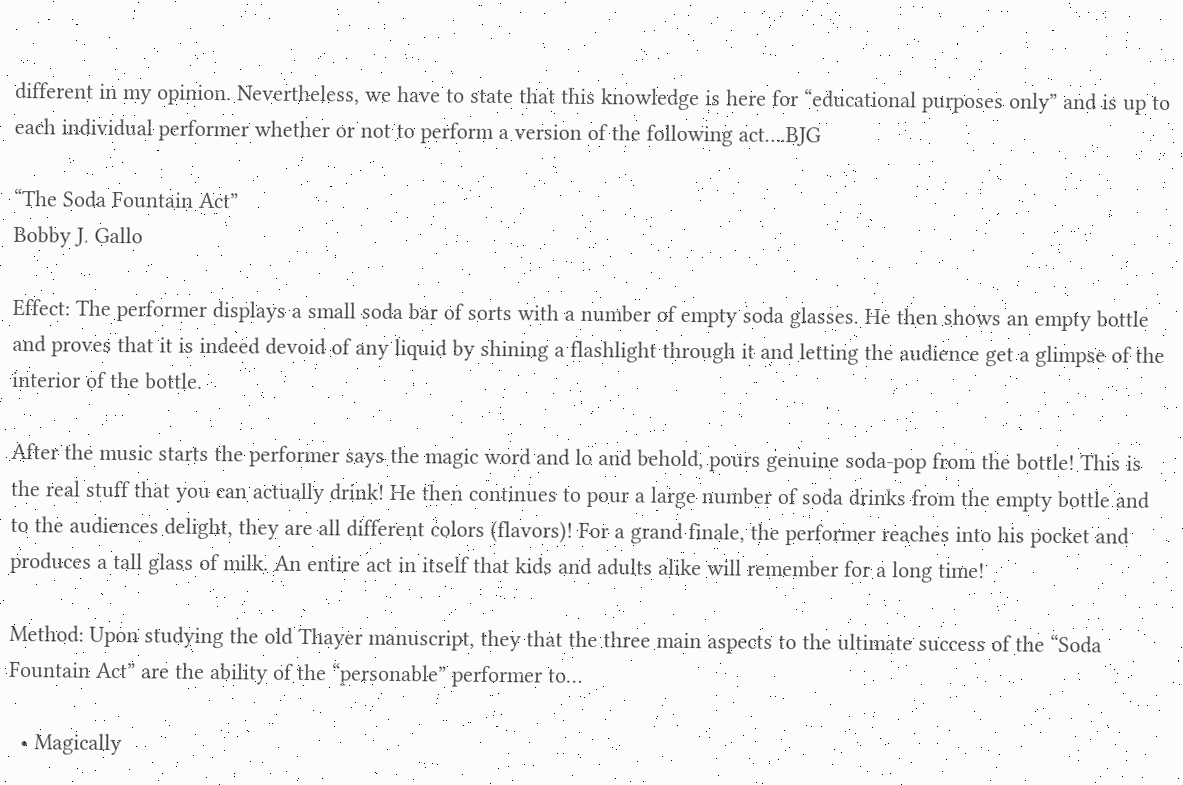different in my opinion. Nevertheless, we have to state that this knowledge is here for “educational purposes only” and is up to each individual performer whether or not to perform a version of the following act….BJG

“The Soda Fountain Act”
Bobby J. Gallo

Effect: The performer displays a small soda bar of sorts with a number of empty soda glasses. He then shows an empty bottle and proves that it is indeed devoid of any liquid by shining a flashlight through it and letting the audience get a glimpse of the interior of the bottle.

After the music starts the performer says the magic word and lo and behold, pours genuine soda-pop from the bottle! This is the real stuff that you can actually drink! He then continues to pour a large number of soda drinks from the empty bottle and to the audiences delight, they are all different colors (flavors)! For a grand finale, the performer reaches into his pocket and produces a tall glass of milk. An entire act in itself that kids and adults alike will remember for a long time!

Method: Upon studying the old Thayer manuscript, they that the three main aspects to the ultimate success of the “Soda Fountain Act” are the ability of the “personable” performer to…

  • Magically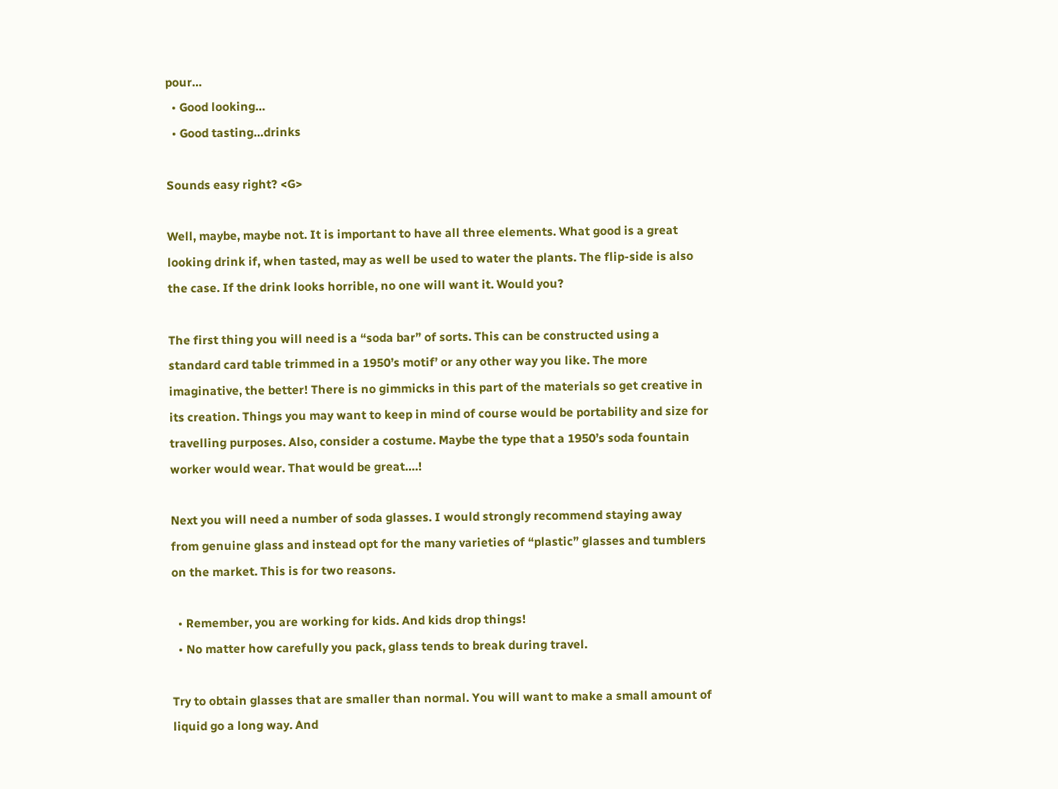pour…
  • Good looking…
  • Good tasting…drinks

Sounds easy right? <G>

Well, maybe, maybe not. It is important to have all three elements. What good is a great looking drink if, when tasted, may as well be used to water the plants. The flip-side is also the case. If the drink looks horrible, no one will want it. Would you?

The first thing you will need is a “soda bar” of sorts. This can be constructed using a standard card table trimmed in a 1950’s motif’ or any other way you like. The more imaginative, the better! There is no gimmicks in this part of the materials so get creative in its creation. Things you may want to keep in mind of course would be portability and size for travelling purposes. Also, consider a costume. Maybe the type that a 1950’s soda fountain worker would wear. That would be great….!

Next you will need a number of soda glasses. I would strongly recommend staying away from genuine glass and instead opt for the many varieties of “plastic” glasses and tumblers on the market. This is for two reasons.

  • Remember, you are working for kids. And kids drop things!
  • No matter how carefully you pack, glass tends to break during travel.

Try to obtain glasses that are smaller than normal. You will want to make a small amount of liquid go a long way. And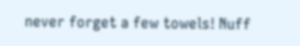never forget a few towels! Nuff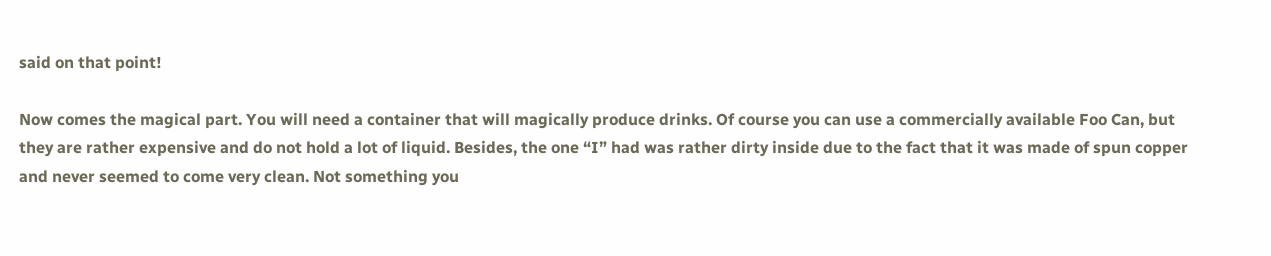said on that point!

Now comes the magical part. You will need a container that will magically produce drinks. Of course you can use a commercially available Foo Can, but they are rather expensive and do not hold a lot of liquid. Besides, the one “I” had was rather dirty inside due to the fact that it was made of spun copper and never seemed to come very clean. Not something you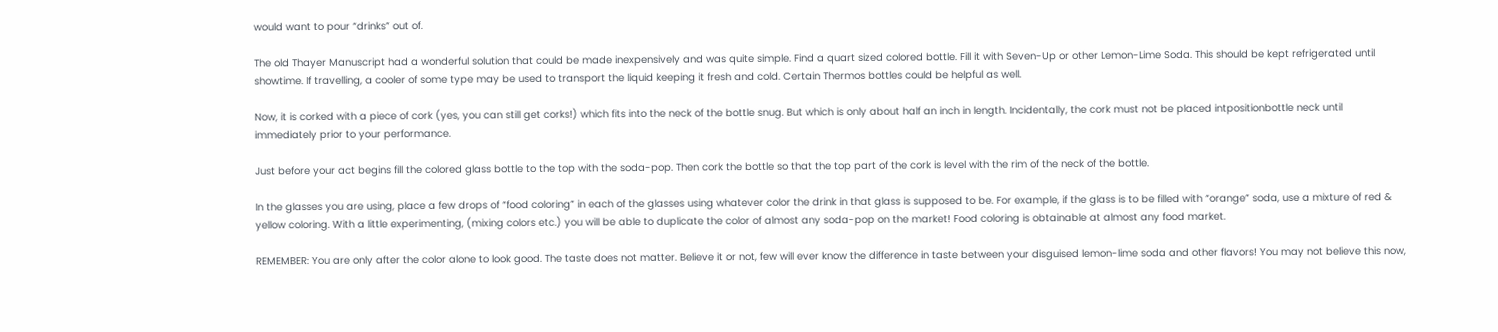would want to pour “drinks” out of.

The old Thayer Manuscript had a wonderful solution that could be made inexpensively and was quite simple. Find a quart sized colored bottle. Fill it with Seven-Up or other Lemon-Lime Soda. This should be kept refrigerated until showtime. If travelling, a cooler of some type may be used to transport the liquid keeping it fresh and cold. Certain Thermos bottles could be helpful as well.

Now, it is corked with a piece of cork (yes, you can still get corks!) which fits into the neck of the bottle snug. But which is only about half an inch in length. Incidentally, the cork must not be placed intpositionbottle neck until immediately prior to your performance.

Just before your act begins fill the colored glass bottle to the top with the soda-pop. Then cork the bottle so that the top part of the cork is level with the rim of the neck of the bottle.

In the glasses you are using, place a few drops of “food coloring” in each of the glasses using whatever color the drink in that glass is supposed to be. For example, if the glass is to be filled with “orange” soda, use a mixture of red & yellow coloring. With a little experimenting, (mixing colors etc.) you will be able to duplicate the color of almost any soda-pop on the market! Food coloring is obtainable at almost any food market.

REMEMBER: You are only after the color alone to look good. The taste does not matter. Believe it or not, few will ever know the difference in taste between your disguised lemon-lime soda and other flavors! You may not believe this now,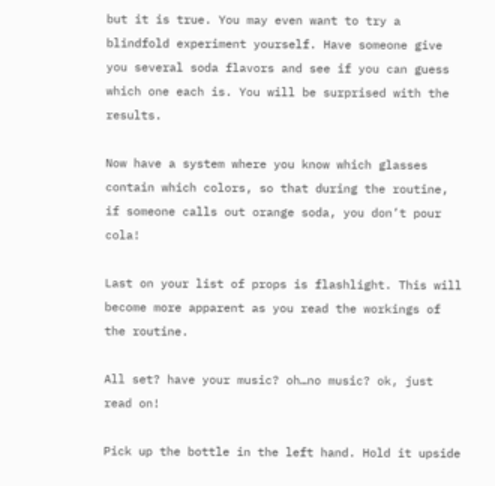but it is true. You may even want to try a blindfold experiment yourself. Have someone give you several soda flavors and see if you can guess which one each is. You will be surprised with the results.

Now have a system where you know which glasses contain which colors, so that during the routine, if someone calls out orange soda, you don’t pour cola!

Last on your list of props is flashlight. This will become more apparent as you read the workings of the routine.

All set? have your music? oh…no music? ok, just read on!

Pick up the bottle in the left hand. Hold it upside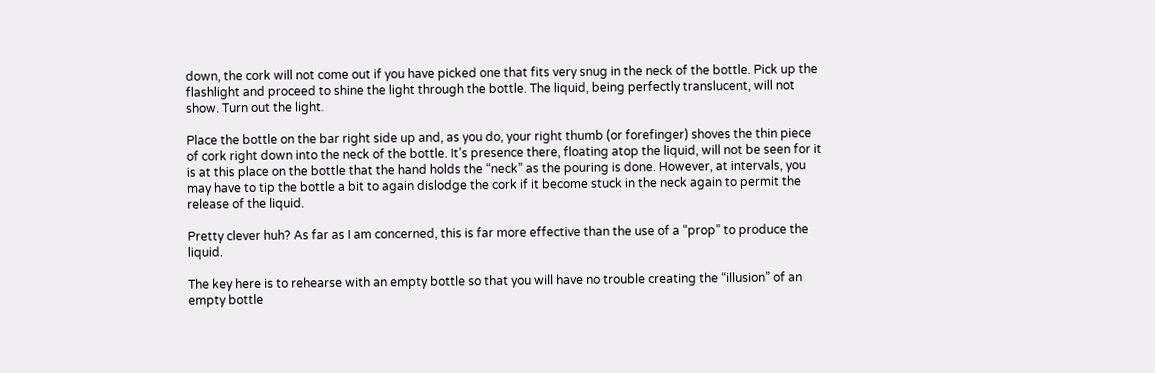down, the cork will not come out if you have picked one that fits very snug in the neck of the bottle. Pick up the flashlight and proceed to shine the light through the bottle. The liquid, being perfectly translucent, will not show. Turn out the light.

Place the bottle on the bar right side up and, as you do, your right thumb (or forefinger) shoves the thin piece of cork right down into the neck of the bottle. It’s presence there, floating atop the liquid, will not be seen for it is at this place on the bottle that the hand holds the “neck” as the pouring is done. However, at intervals, you may have to tip the bottle a bit to again dislodge the cork if it become stuck in the neck again to permit the release of the liquid.

Pretty clever huh? As far as I am concerned, this is far more effective than the use of a “prop” to produce the liquid.

The key here is to rehearse with an empty bottle so that you will have no trouble creating the “illusion” of an empty bottle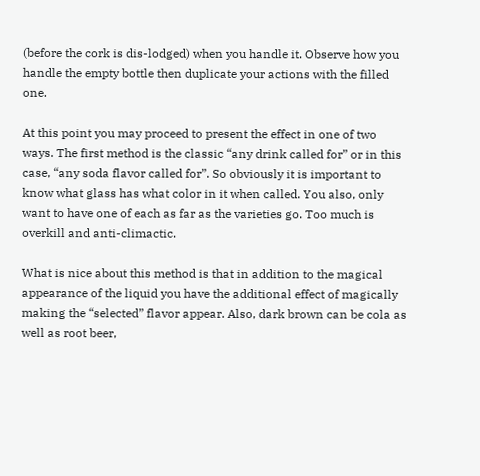(before the cork is dis-lodged) when you handle it. Observe how you handle the empty bottle then duplicate your actions with the filled one.

At this point you may proceed to present the effect in one of two ways. The first method is the classic “any drink called for” or in this case, “any soda flavor called for”. So obviously it is important to know what glass has what color in it when called. You also, only want to have one of each as far as the varieties go. Too much is overkill and anti-climactic.

What is nice about this method is that in addition to the magical appearance of the liquid you have the additional effect of magically making the “selected” flavor appear. Also, dark brown can be cola as well as root beer,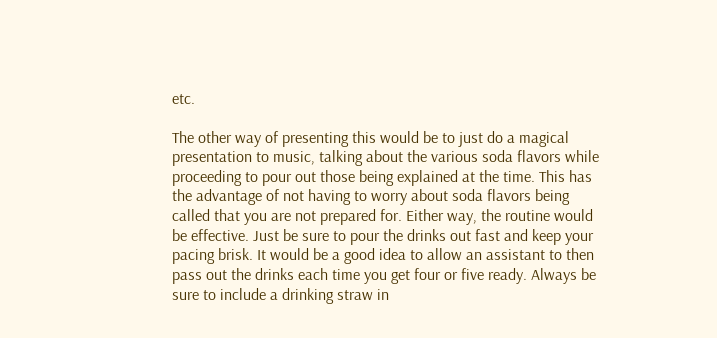etc.

The other way of presenting this would be to just do a magical presentation to music, talking about the various soda flavors while proceeding to pour out those being explained at the time. This has the advantage of not having to worry about soda flavors being called that you are not prepared for. Either way, the routine would be effective. Just be sure to pour the drinks out fast and keep your pacing brisk. It would be a good idea to allow an assistant to then pass out the drinks each time you get four or five ready. Always be sure to include a drinking straw in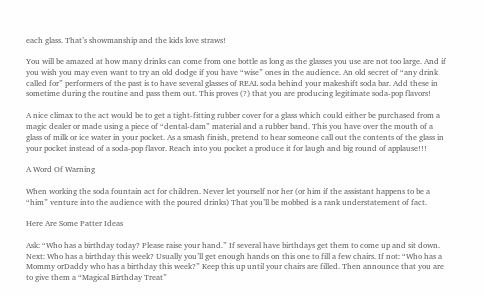each glass. That’s showmanship and the kids love straws!

You will be amazed at how many drinks can come from one bottle as long as the glasses you use are not too large. And if you wish you may even want to try an old dodge if you have “wise” ones in the audience. An old secret of “any drink called for” performers of the past is to have several glasses of REAL soda behind your makeshift soda bar. Add these in sometime during the routine and pass them out. This proves (?) that you are producing legitimate soda-pop flavors!

A nice climax to the act would be to get a tight-fitting rubber cover for a glass which could either be purchased from a magic dealer or made using a piece of “dental-dam” material and a rubber band. This you have over the mouth of a glass of milk or ice water in your pocket. As a smash finish, pretend to hear someone call out the contents of the glass in your pocket instead of a soda-pop flavor. Reach into you pocket a produce it for laugh and big round of applause!!!

A Word Of Warning

When working the soda fountain act for children. Never let yourself nor her (or him if the assistant happens to be a “him” venture into the audience with the poured drinks) That you’ll be mobbed is a rank understatement of fact.

Here Are Some Patter Ideas

Ask: “Who has a birthday today? Please raise your hand.” If several have birthdays get them to come up and sit down. Next: Who has a birthday this week? Usually you’ll get enough hands on this one to fill a few chairs. If not: “Who has a Mommy orDaddy who has a birthday this week?” Keep this up until your chairs are filled. Then announce that you are to give them a “Magical Birthday Treat”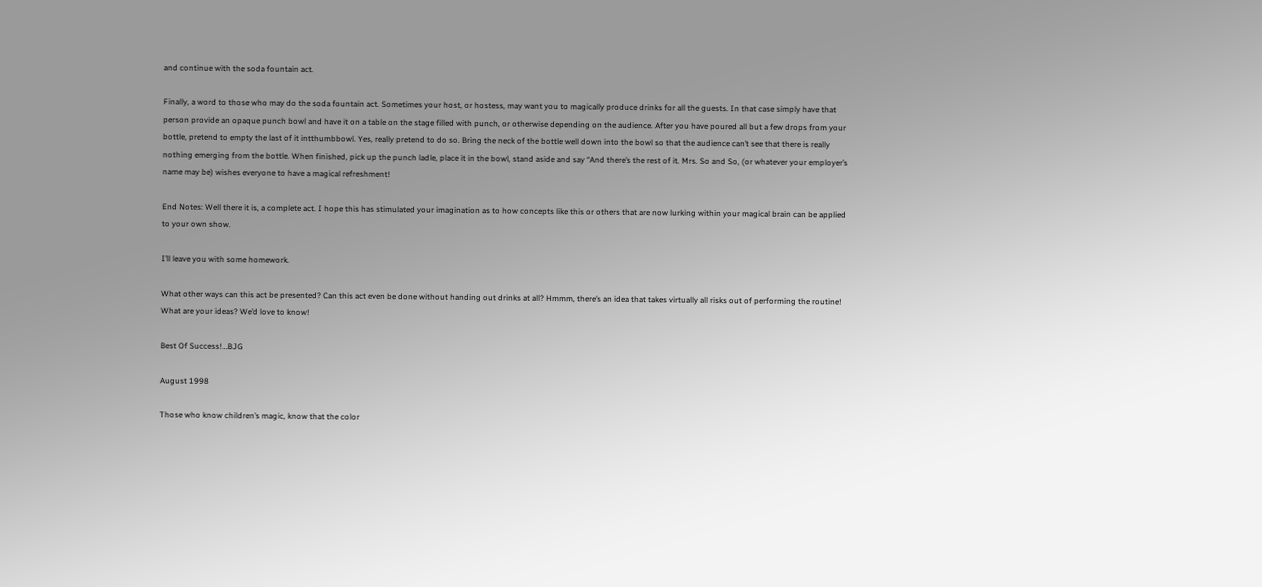and continue with the soda fountain act.

Finally, a word to those who may do the soda fountain act. Sometimes your host, or hostess, may want you to magically produce drinks for all the guests. In that case simply have that person provide an opaque punch bowl and have it on a table on the stage filled with punch, or otherwise depending on the audience. After you have poured all but a few drops from your bottle, pretend to empty the last of it intthumbbowl. Yes, really pretend to do so. Bring the neck of the bottle well down into the bowl so that the audience can’t see that there is really nothing emerging from the bottle. When finished, pick up the punch ladle, place it in the bowl, stand aside and say “And there’s the rest of it. Mrs. So and So, (or whatever your employer’s name may be) wishes everyone to have a magical refreshment!

End Notes: Well there it is, a complete act. I hope this has stimulated your imagination as to how concepts like this or others that are now lurking within your magical brain can be applied to your own show.

I’ll leave you with some homework.

What other ways can this act be presented? Can this act even be done without handing out drinks at all? Hmmm, there’s an idea that takes virtually all risks out of performing the routine! What are your ideas? We’d love to know!

Best Of Success!…BJG

August 1998

Those who know children’s magic, know that the color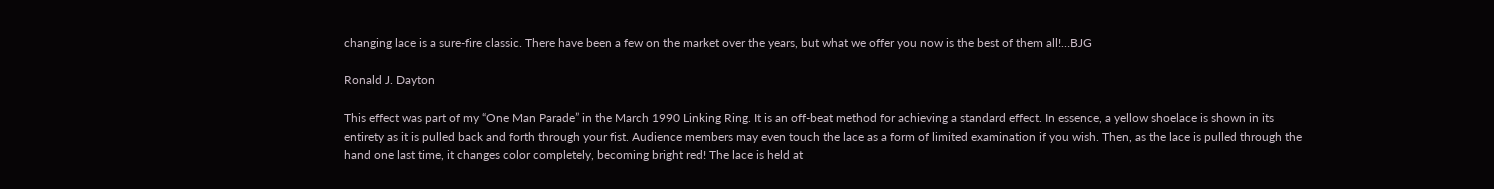changing lace is a sure-fire classic. There have been a few on the market over the years, but what we offer you now is the best of them all!…BJG

Ronald J. Dayton

This effect was part of my “One Man Parade” in the March 1990 Linking Ring. It is an off-beat method for achieving a standard effect. In essence, a yellow shoelace is shown in its entirety as it is pulled back and forth through your fist. Audience members may even touch the lace as a form of limited examination if you wish. Then, as the lace is pulled through the hand one last time, it changes color completely, becoming bright red! The lace is held at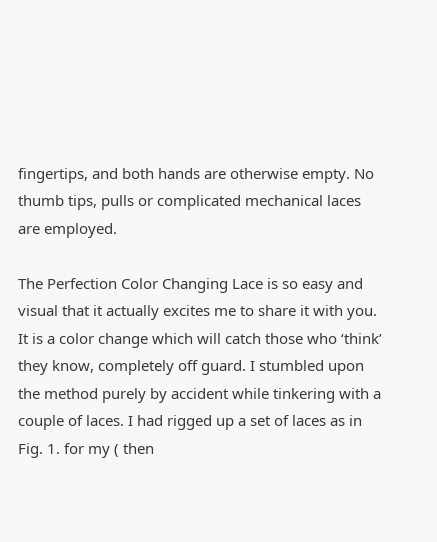fingertips, and both hands are otherwise empty. No thumb tips, pulls or complicated mechanical laces are employed.

The Perfection Color Changing Lace is so easy and visual that it actually excites me to share it with you. It is a color change which will catch those who ‘think’ they know, completely off guard. I stumbled upon the method purely by accident while tinkering with a couple of laces. I had rigged up a set of laces as in Fig. 1. for my ( then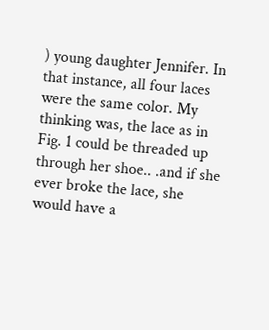) young daughter Jennifer. In that instance, all four laces were the same color. My thinking was, the lace as in Fig. 1 could be threaded up through her shoe.. .and if she ever broke the lace, she would have a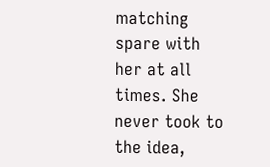matching spare with her at all times. She never took to the idea,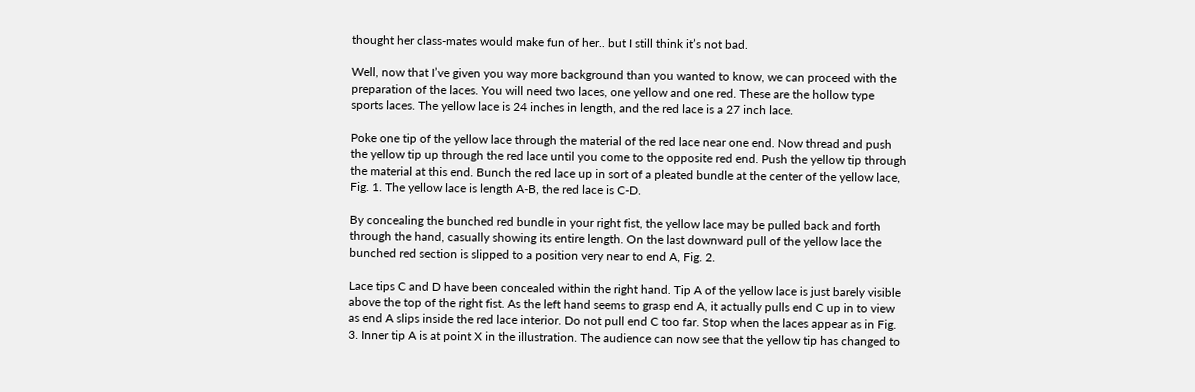thought her class-mates would make fun of her.. but I still think it’s not bad.

Well, now that I’ve given you way more background than you wanted to know, we can proceed with the preparation of the laces. You will need two laces, one yellow and one red. These are the hollow type sports laces. The yellow lace is 24 inches in length, and the red lace is a 27 inch lace.

Poke one tip of the yellow lace through the material of the red lace near one end. Now thread and push the yellow tip up through the red lace until you come to the opposite red end. Push the yellow tip through the material at this end. Bunch the red lace up in sort of a pleated bundle at the center of the yellow lace, Fig. 1. The yellow lace is length A-B, the red lace is C-D.

By concealing the bunched red bundle in your right fist, the yellow lace may be pulled back and forth through the hand, casually showing its entire length. On the last downward pull of the yellow lace the bunched red section is slipped to a position very near to end A, Fig. 2.

Lace tips C and D have been concealed within the right hand. Tip A of the yellow lace is just barely visible above the top of the right fist. As the left hand seems to grasp end A, it actually pulls end C up in to view as end A slips inside the red lace interior. Do not pull end C too far. Stop when the laces appear as in Fig. 3. Inner tip A is at point X in the illustration. The audience can now see that the yellow tip has changed to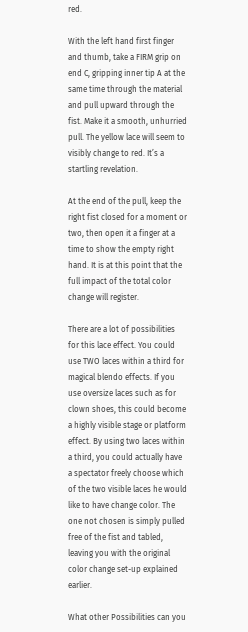red.

With the left hand first finger and thumb, take a FIRM grip on end C, gripping inner tip A at the same time through the material and pull upward through the fist. Make it a smooth, unhurried pull. The yellow lace will seem to visibly change to red. It’s a startling revelation.

At the end of the pull, keep the right fist closed for a moment or two, then open it a finger at a time to show the empty right hand. It is at this point that the full impact of the total color change will register.

There are a lot of possibilities for this lace effect. You could use TWO laces within a third for magical blendo effects. If you use oversize laces such as for clown shoes, this could become a highly visible stage or platform effect. By using two laces within a third, you could actually have a spectator freely choose which of the two visible laces he would like to have change color. The one not chosen is simply pulled free of the fist and tabled, leaving you with the original color change set-up explained earlier.

What other Possibilities can you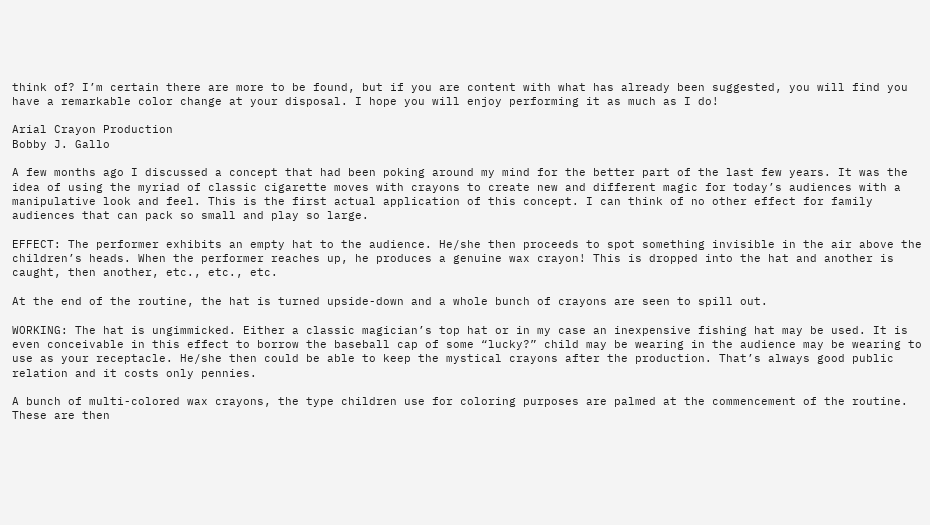think of? I’m certain there are more to be found, but if you are content with what has already been suggested, you will find you have a remarkable color change at your disposal. I hope you will enjoy performing it as much as I do!

Arial Crayon Production
Bobby J. Gallo

A few months ago I discussed a concept that had been poking around my mind for the better part of the last few years. It was the idea of using the myriad of classic cigarette moves with crayons to create new and different magic for today’s audiences with a manipulative look and feel. This is the first actual application of this concept. I can think of no other effect for family audiences that can pack so small and play so large.

EFFECT: The performer exhibits an empty hat to the audience. He/she then proceeds to spot something invisible in the air above the children’s heads. When the performer reaches up, he produces a genuine wax crayon! This is dropped into the hat and another is caught, then another, etc., etc., etc.

At the end of the routine, the hat is turned upside-down and a whole bunch of crayons are seen to spill out.

WORKING: The hat is ungimmicked. Either a classic magician’s top hat or in my case an inexpensive fishing hat may be used. It is even conceivable in this effect to borrow the baseball cap of some “lucky?” child may be wearing in the audience may be wearing to use as your receptacle. He/she then could be able to keep the mystical crayons after the production. That’s always good public relation and it costs only pennies.

A bunch of multi-colored wax crayons, the type children use for coloring purposes are palmed at the commencement of the routine. These are then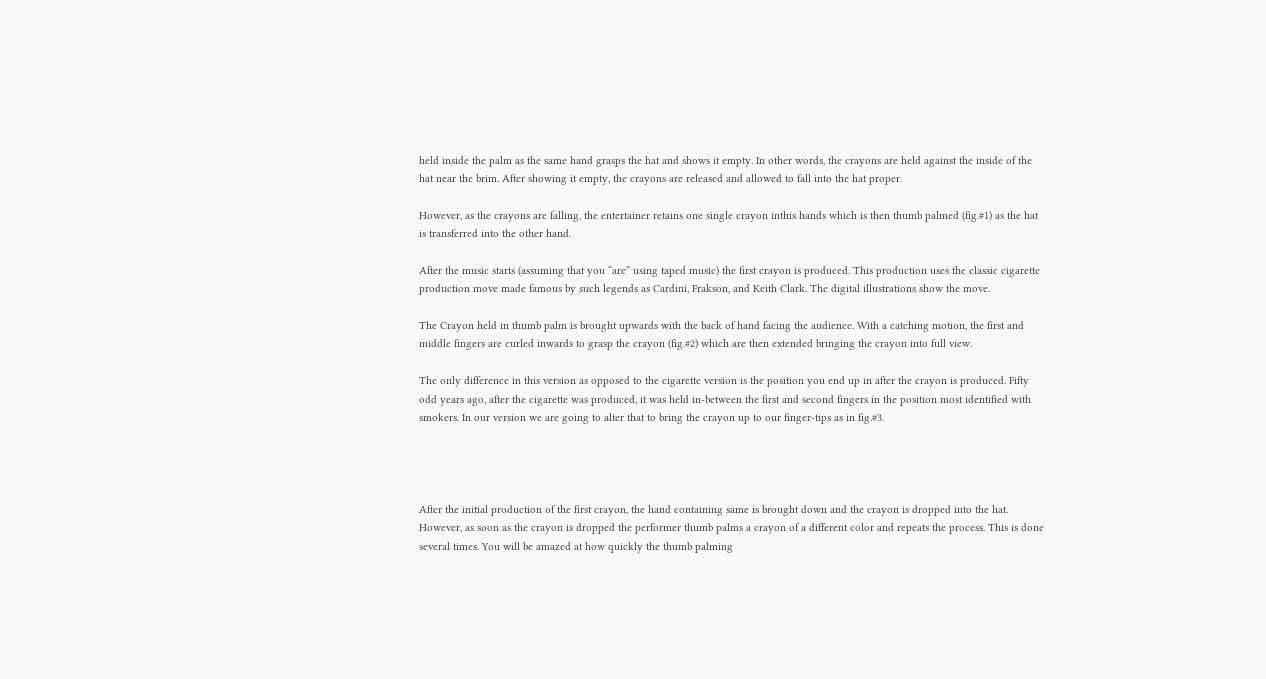held inside the palm as the same hand grasps the hat and shows it empty. In other words, the crayons are held against the inside of the hat near the brim. After showing it empty, the crayons are released and allowed to fall into the hat proper.

However, as the crayons are falling, the entertainer retains one single crayon inthis hands which is then thumb palmed (fig.#1) as the hat is transferred into the other hand.

After the music starts (assuming that you “are” using taped music) the first crayon is produced. This production uses the classic cigarette production move made famous by such legends as Cardini, Frakson, and Keith Clark. The digital illustrations show the move.

The Crayon held in thumb palm is brought upwards with the back of hand facing the audience. With a catching motion, the first and middle fingers are curled inwards to grasp the crayon (fig.#2) which are then extended bringing the crayon into full view.

The only difference in this version as opposed to the cigarette version is the position you end up in after the crayon is produced. Fifty odd years ago, after the cigarette was produced, it was held in-between the first and second fingers in the position most identified with smokers. In our version we are going to alter that to bring the crayon up to our finger-tips as in fig.#3.




After the initial production of the first crayon, the hand containing same is brought down and the crayon is dropped into the hat. However, as soon as the crayon is dropped the performer thumb palms a crayon of a different color and repeats the process. This is done several times. You will be amazed at how quickly the thumb palming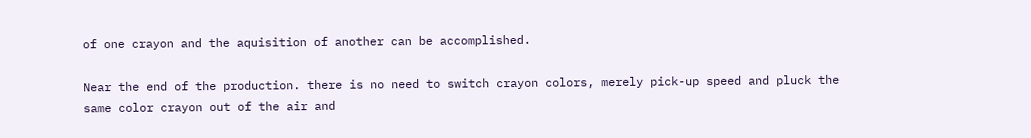of one crayon and the aquisition of another can be accomplished.

Near the end of the production. there is no need to switch crayon colors, merely pick-up speed and pluck the same color crayon out of the air and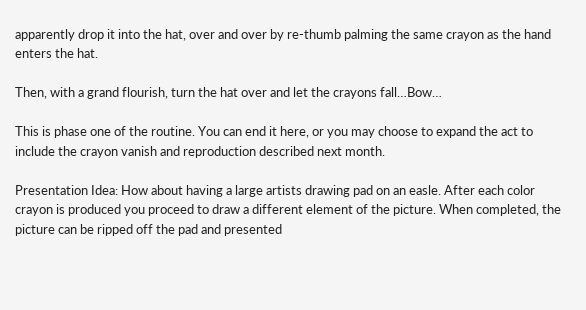apparently drop it into the hat, over and over by re-thumb palming the same crayon as the hand enters the hat.

Then, with a grand flourish, turn the hat over and let the crayons fall…Bow…

This is phase one of the routine. You can end it here, or you may choose to expand the act to include the crayon vanish and reproduction described next month.

Presentation Idea: How about having a large artists drawing pad on an easle. After each color crayon is produced you proceed to draw a different element of the picture. When completed, the picture can be ripped off the pad and presented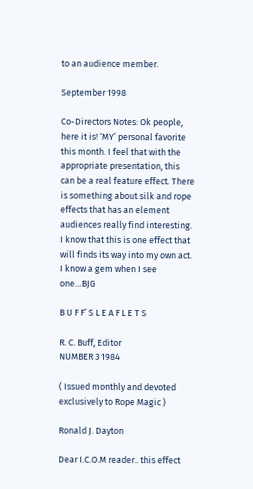to an audience member.

September 1998

Co-Directors Notes: Ok people, here it is! ‘MY’ personal favorite this month. I feel that with the appropriate presentation, this can be a real feature effect. There is something about silk and rope effects that has an element audiences really find interesting. I know that this is one effect that will finds its way into my own act. I know a gem when I see one…BJG

B U F F’ S L E A F L E T S

R. C. Buff, Editor
NUMBER 3 1984

( Issued monthly and devoted exclusively to Rope Magic )

Ronald J. Dayton

Dear I.C.O.M reader.. this effect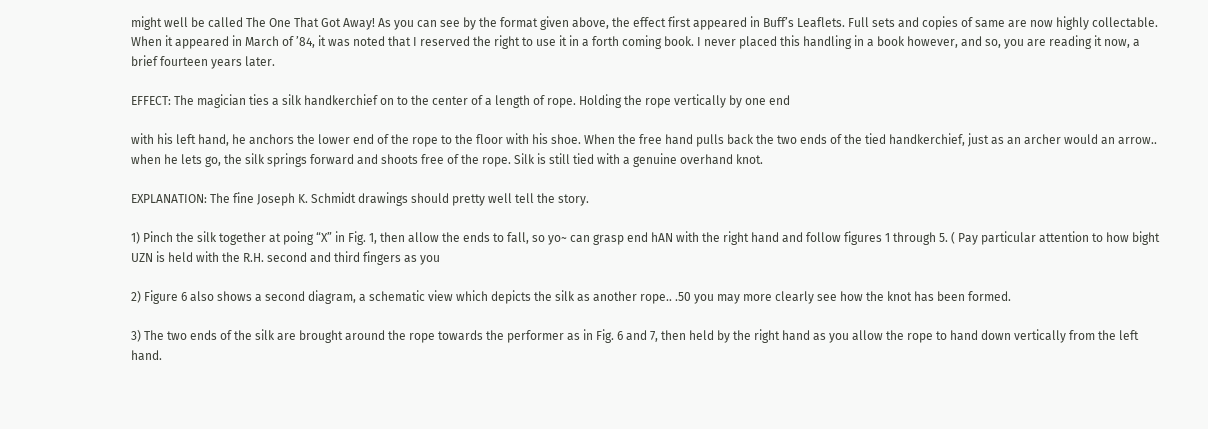might well be called The One That Got Away! As you can see by the format given above, the effect first appeared in Buff’s Leaflets. Full sets and copies of same are now highly collectable. When it appeared in March of ’84, it was noted that I reserved the right to use it in a forth coming book. I never placed this handling in a book however, and so, you are reading it now, a brief fourteen years later.

EFFECT: The magician ties a silk handkerchief on to the center of a length of rope. Holding the rope vertically by one end

with his left hand, he anchors the lower end of the rope to the floor with his shoe. When the free hand pulls back the two ends of the tied handkerchief, just as an archer would an arrow.. when he lets go, the silk springs forward and shoots free of the rope. Silk is still tied with a genuine overhand knot.

EXPLANATION: The fine Joseph K. Schmidt drawings should pretty well tell the story.

1) Pinch the silk together at poing “X” in Fig. 1, then allow the ends to fall, so yo~ can grasp end hAN with the right hand and follow figures 1 through 5. ( Pay particular attention to how bight UZN is held with the R.H. second and third fingers as you

2) Figure 6 also shows a second diagram, a schematic view which depicts the silk as another rope.. .50 you may more clearly see how the knot has been formed.

3) The two ends of the silk are brought around the rope towards the performer as in Fig. 6 and 7, then held by the right hand as you allow the rope to hand down vertically from the left hand.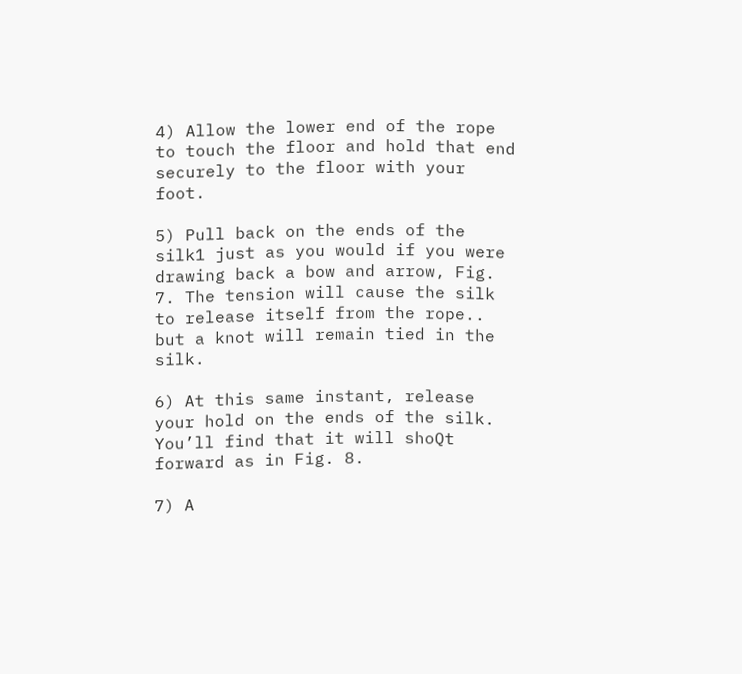4) Allow the lower end of the rope to touch the floor and hold that end securely to the floor with your foot.

5) Pull back on the ends of the silk1 just as you would if you were drawing back a bow and arrow, Fig. 7. The tension will cause the silk to release itself from the rope.. but a knot will remain tied in the silk.

6) At this same instant, release your hold on the ends of the silk. You’ll find that it will shoQt forward as in Fig. 8.

7) A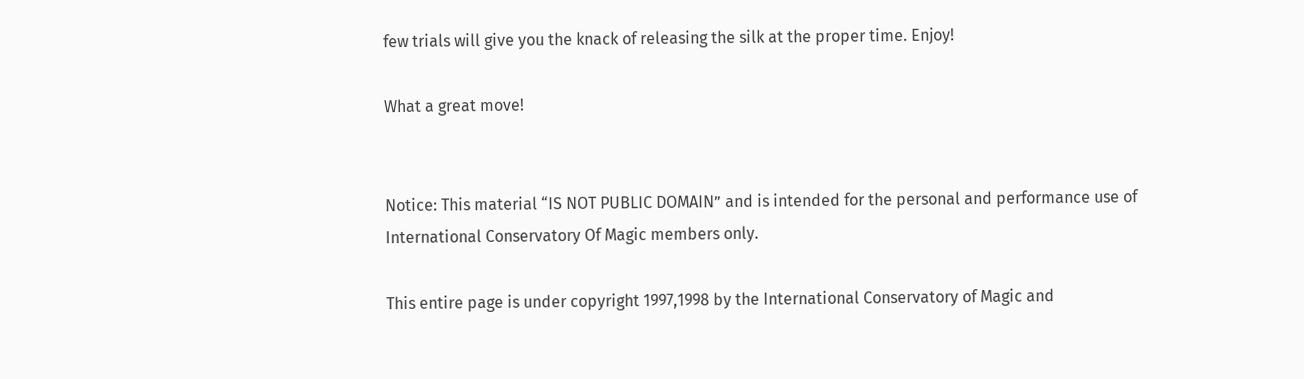few trials will give you the knack of releasing the silk at the proper time. Enjoy!

What a great move!


Notice: This material “IS NOT PUBLIC DOMAIN” and is intended for the personal and performance use of International Conservatory Of Magic members only.

This entire page is under copyright 1997,1998 by the International Conservatory of Magic and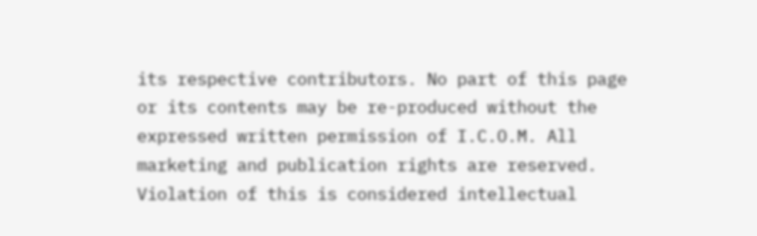its respective contributors. No part of this page or its contents may be re-produced without the expressed written permission of I.C.O.M. All marketing and publication rights are reserved. Violation of this is considered intellectual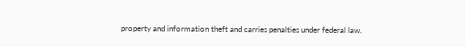property and information theft and carries penalties under federal law.